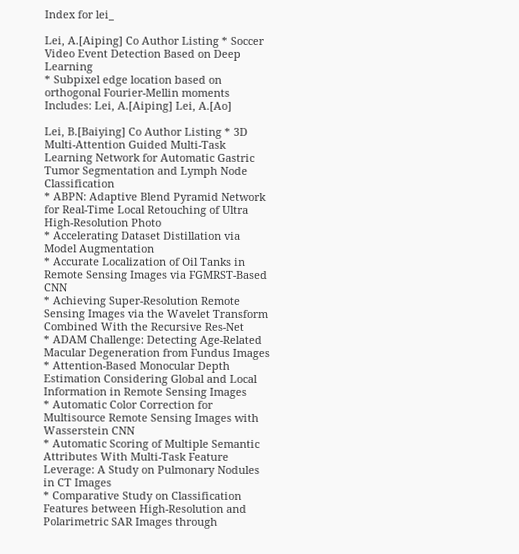Index for lei_

Lei, A.[Aiping] Co Author Listing * Soccer Video Event Detection Based on Deep Learning
* Subpixel edge location based on orthogonal Fourier-Mellin moments
Includes: Lei, A.[Aiping] Lei, A.[Ao]

Lei, B.[Baiying] Co Author Listing * 3D Multi-Attention Guided Multi-Task Learning Network for Automatic Gastric Tumor Segmentation and Lymph Node Classification
* ABPN: Adaptive Blend Pyramid Network for Real-Time Local Retouching of Ultra High-Resolution Photo
* Accelerating Dataset Distillation via Model Augmentation
* Accurate Localization of Oil Tanks in Remote Sensing Images via FGMRST-Based CNN
* Achieving Super-Resolution Remote Sensing Images via the Wavelet Transform Combined With the Recursive Res-Net
* ADAM Challenge: Detecting Age-Related Macular Degeneration from Fundus Images
* Attention-Based Monocular Depth Estimation Considering Global and Local Information in Remote Sensing Images
* Automatic Color Correction for Multisource Remote Sensing Images with Wasserstein CNN
* Automatic Scoring of Multiple Semantic Attributes With Multi-Task Feature Leverage: A Study on Pulmonary Nodules in CT Images
* Comparative Study on Classification Features between High-Resolution and Polarimetric SAR Images through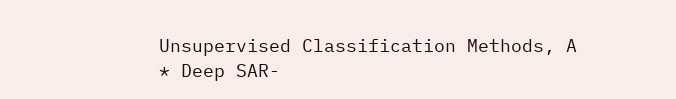Unsupervised Classification Methods, A
* Deep SAR-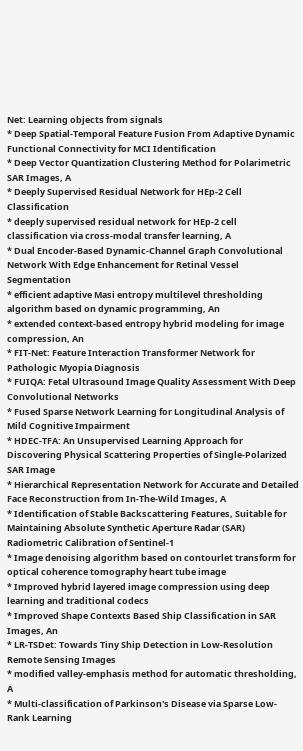Net: Learning objects from signals
* Deep Spatial-Temporal Feature Fusion From Adaptive Dynamic Functional Connectivity for MCI Identification
* Deep Vector Quantization Clustering Method for Polarimetric SAR Images, A
* Deeply Supervised Residual Network for HEp-2 Cell Classification
* deeply supervised residual network for HEp-2 cell classification via cross-modal transfer learning, A
* Dual Encoder-Based Dynamic-Channel Graph Convolutional Network With Edge Enhancement for Retinal Vessel Segmentation
* efficient adaptive Masi entropy multilevel thresholding algorithm based on dynamic programming, An
* extended context-based entropy hybrid modeling for image compression, An
* FIT-Net: Feature Interaction Transformer Network for Pathologic Myopia Diagnosis
* FUIQA: Fetal Ultrasound Image Quality Assessment With Deep Convolutional Networks
* Fused Sparse Network Learning for Longitudinal Analysis of Mild Cognitive Impairment
* HDEC-TFA: An Unsupervised Learning Approach for Discovering Physical Scattering Properties of Single-Polarized SAR Image
* Hierarchical Representation Network for Accurate and Detailed Face Reconstruction from In-The-Wild Images, A
* Identification of Stable Backscattering Features, Suitable for Maintaining Absolute Synthetic Aperture Radar (SAR) Radiometric Calibration of Sentinel-1
* Image denoising algorithm based on contourlet transform for optical coherence tomography heart tube image
* Improved hybrid layered image compression using deep learning and traditional codecs
* Improved Shape Contexts Based Ship Classification in SAR Images, An
* LR-TSDet: Towards Tiny Ship Detection in Low-Resolution Remote Sensing Images
* modified valley-emphasis method for automatic thresholding, A
* Multi-classification of Parkinson's Disease via Sparse Low-Rank Learning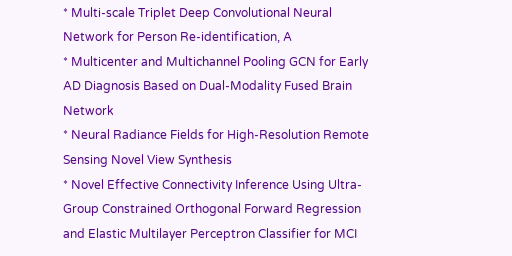* Multi-scale Triplet Deep Convolutional Neural Network for Person Re-identification, A
* Multicenter and Multichannel Pooling GCN for Early AD Diagnosis Based on Dual-Modality Fused Brain Network
* Neural Radiance Fields for High-Resolution Remote Sensing Novel View Synthesis
* Novel Effective Connectivity Inference Using Ultra-Group Constrained Orthogonal Forward Regression and Elastic Multilayer Perceptron Classifier for MCI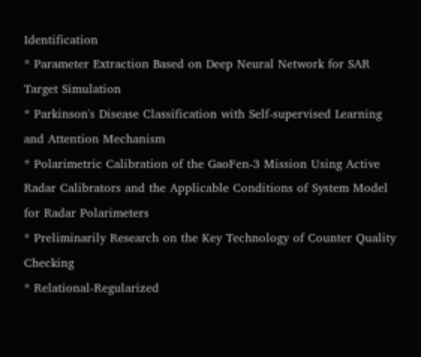Identification
* Parameter Extraction Based on Deep Neural Network for SAR Target Simulation
* Parkinson's Disease Classification with Self-supervised Learning and Attention Mechanism
* Polarimetric Calibration of the GaoFen-3 Mission Using Active Radar Calibrators and the Applicable Conditions of System Model for Radar Polarimeters
* Preliminarily Research on the Key Technology of Counter Quality Checking
* Relational-Regularized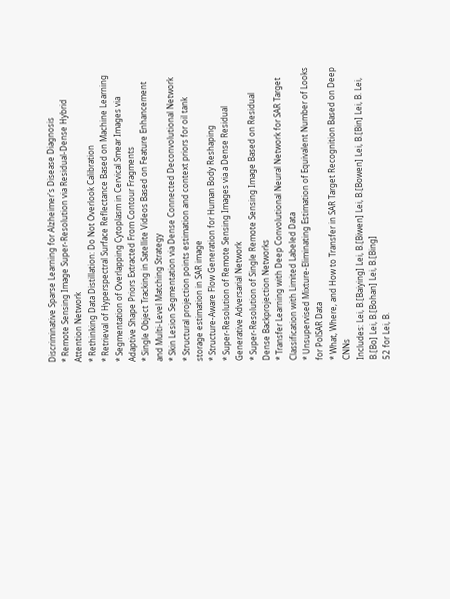Discriminative Sparse Learning for Alzheimer's Disease Diagnosis
* Remote Sensing Image Super-Resolution via Residual-Dense Hybrid Attention Network
* Rethinking Data Distillation: Do Not Overlook Calibration
* Retrieval of Hyperspectral Surface Reflectance Based on Machine Learning
* Segmentation of Overlapping Cytoplasm in Cervical Smear Images via Adaptive Shape Priors Extracted From Contour Fragments
* Single Object Tracking in Satellite Videos Based on Feature Enhancement and Multi-Level Matching Strategy
* Skin Lesion Segmentation via Dense Connected Deconvolutional Network
* Structural projection points estimation and context priors for oil tank storage estimation in SAR image
* Structure-Aware Flow Generation for Human Body Reshaping
* Super-Resolution of Remote Sensing Images via a Dense Residual Generative Adversarial Network
* Super-Resolution of Single Remote Sensing Image Based on Residual Dense Backprojection Networks
* Transfer Learning with Deep Convolutional Neural Network for SAR Target Classification with Limited Labeled Data
* Unsupervised Mixture-Eliminating Estimation of Equivalent Number of Looks for PolSAR Data
* What, Where, and How to Transfer in SAR Target Recognition Based on Deep CNNs
Includes: Lei, B.[Baiying] Lei, B.[Biwen] Lei, B.[Bowen] Lei, B.[Bin] Lei, B. Lei, B.[Bo] Lei, B.[Bohan] Lei, B.[Bing]
52 for Lei, B.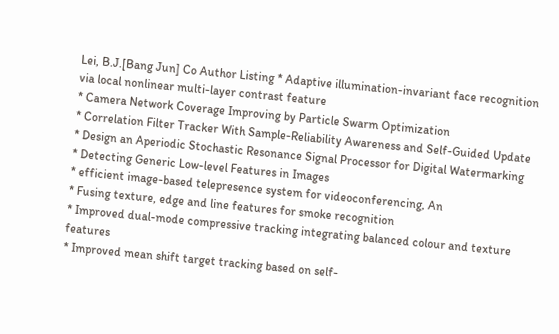Lei, B.J.[Bang Jun] Co Author Listing * Adaptive illumination-invariant face recognition via local nonlinear multi-layer contrast feature
* Camera Network Coverage Improving by Particle Swarm Optimization
* Correlation Filter Tracker With Sample-Reliability Awareness and Self-Guided Update
* Design an Aperiodic Stochastic Resonance Signal Processor for Digital Watermarking
* Detecting Generic Low-level Features in Images
* efficient image-based telepresence system for videoconferencing, An
* Fusing texture, edge and line features for smoke recognition
* Improved dual-mode compressive tracking integrating balanced colour and texture features
* Improved mean shift target tracking based on self-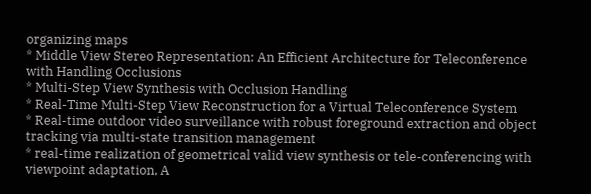organizing maps
* Middle View Stereo Representation: An Efficient Architecture for Teleconference with Handling Occlusions
* Multi-Step View Synthesis with Occlusion Handling
* Real-Time Multi-Step View Reconstruction for a Virtual Teleconference System
* Real-time outdoor video surveillance with robust foreground extraction and object tracking via multi-state transition management
* real-time realization of geometrical valid view synthesis or tele-conferencing with viewpoint adaptation, A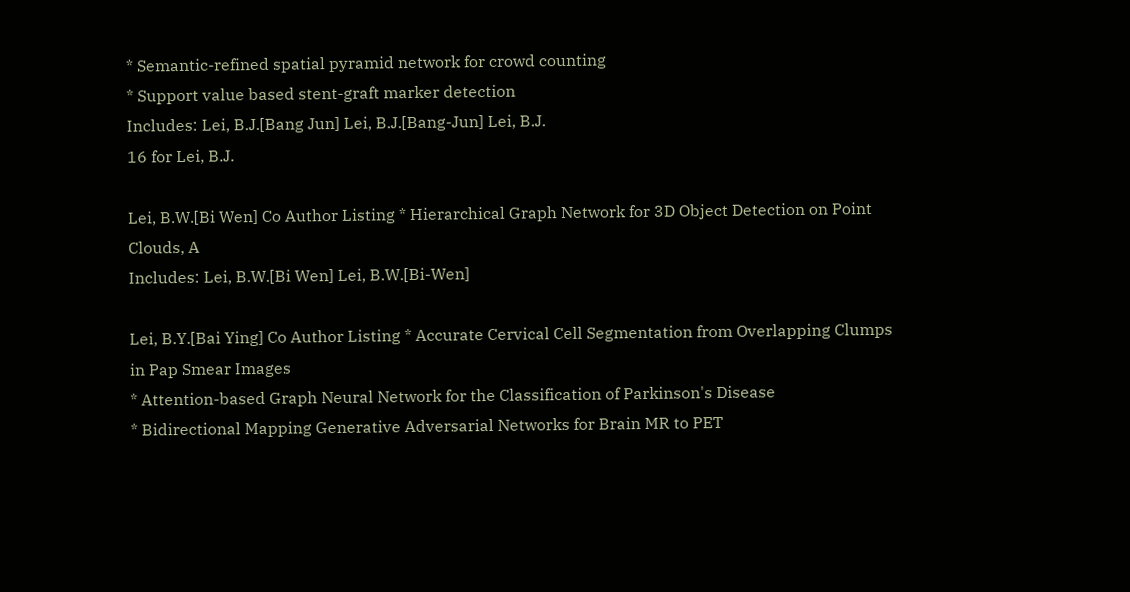* Semantic-refined spatial pyramid network for crowd counting
* Support value based stent-graft marker detection
Includes: Lei, B.J.[Bang Jun] Lei, B.J.[Bang-Jun] Lei, B.J.
16 for Lei, B.J.

Lei, B.W.[Bi Wen] Co Author Listing * Hierarchical Graph Network for 3D Object Detection on Point Clouds, A
Includes: Lei, B.W.[Bi Wen] Lei, B.W.[Bi-Wen]

Lei, B.Y.[Bai Ying] Co Author Listing * Accurate Cervical Cell Segmentation from Overlapping Clumps in Pap Smear Images
* Attention-based Graph Neural Network for the Classification of Parkinson's Disease
* Bidirectional Mapping Generative Adversarial Networks for Brain MR to PET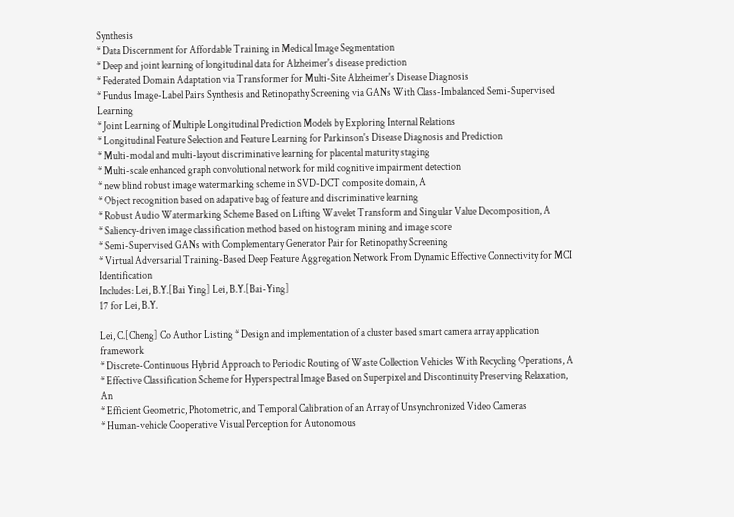Synthesis
* Data Discernment for Affordable Training in Medical Image Segmentation
* Deep and joint learning of longitudinal data for Alzheimer's disease prediction
* Federated Domain Adaptation via Transformer for Multi-Site Alzheimer's Disease Diagnosis
* Fundus Image-Label Pairs Synthesis and Retinopathy Screening via GANs With Class-Imbalanced Semi-Supervised Learning
* Joint Learning of Multiple Longitudinal Prediction Models by Exploring Internal Relations
* Longitudinal Feature Selection and Feature Learning for Parkinson's Disease Diagnosis and Prediction
* Multi-modal and multi-layout discriminative learning for placental maturity staging
* Multi-scale enhanced graph convolutional network for mild cognitive impairment detection
* new blind robust image watermarking scheme in SVD-DCT composite domain, A
* Object recognition based on adapative bag of feature and discriminative learning
* Robust Audio Watermarking Scheme Based on Lifting Wavelet Transform and Singular Value Decomposition, A
* Saliency-driven image classification method based on histogram mining and image score
* Semi-Supervised GANs with Complementary Generator Pair for Retinopathy Screening
* Virtual Adversarial Training-Based Deep Feature Aggregation Network From Dynamic Effective Connectivity for MCI Identification
Includes: Lei, B.Y.[Bai Ying] Lei, B.Y.[Bai-Ying]
17 for Lei, B.Y.

Lei, C.[Cheng] Co Author Listing * Design and implementation of a cluster based smart camera array application framework
* Discrete-Continuous Hybrid Approach to Periodic Routing of Waste Collection Vehicles With Recycling Operations, A
* Effective Classification Scheme for Hyperspectral Image Based on Superpixel and Discontinuity Preserving Relaxation, An
* Efficient Geometric, Photometric, and Temporal Calibration of an Array of Unsynchronized Video Cameras
* Human-vehicle Cooperative Visual Perception for Autonomous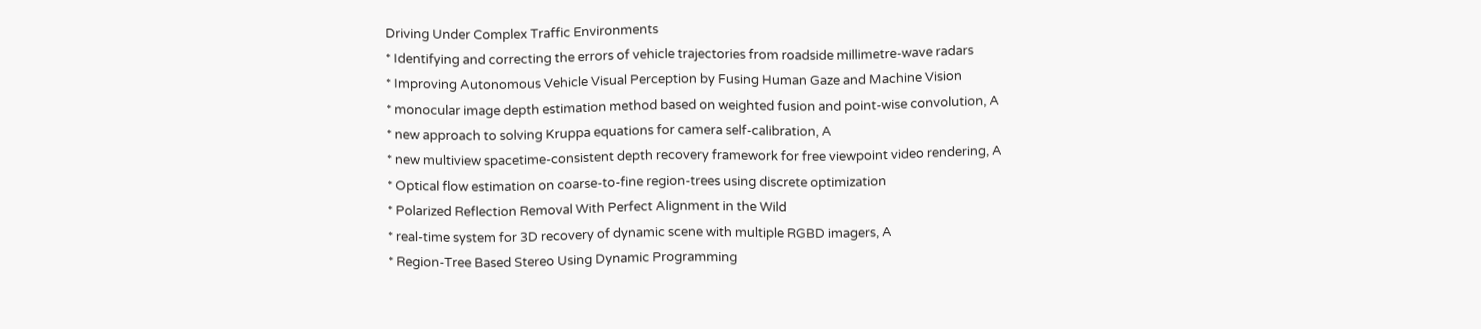Driving Under Complex Traffic Environments
* Identifying and correcting the errors of vehicle trajectories from roadside millimetre-wave radars
* Improving Autonomous Vehicle Visual Perception by Fusing Human Gaze and Machine Vision
* monocular image depth estimation method based on weighted fusion and point-wise convolution, A
* new approach to solving Kruppa equations for camera self-calibration, A
* new multiview spacetime-consistent depth recovery framework for free viewpoint video rendering, A
* Optical flow estimation on coarse-to-fine region-trees using discrete optimization
* Polarized Reflection Removal With Perfect Alignment in the Wild
* real-time system for 3D recovery of dynamic scene with multiple RGBD imagers, A
* Region-Tree Based Stereo Using Dynamic Programming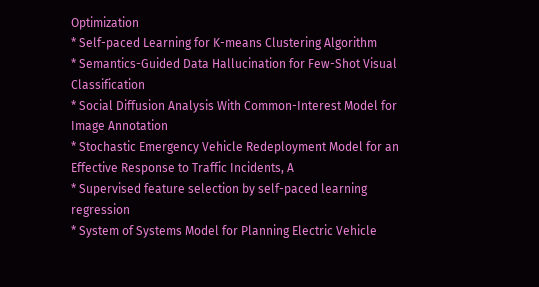Optimization
* Self-paced Learning for K-means Clustering Algorithm
* Semantics-Guided Data Hallucination for Few-Shot Visual Classification
* Social Diffusion Analysis With Common-Interest Model for Image Annotation
* Stochastic Emergency Vehicle Redeployment Model for an Effective Response to Traffic Incidents, A
* Supervised feature selection by self-paced learning regression
* System of Systems Model for Planning Electric Vehicle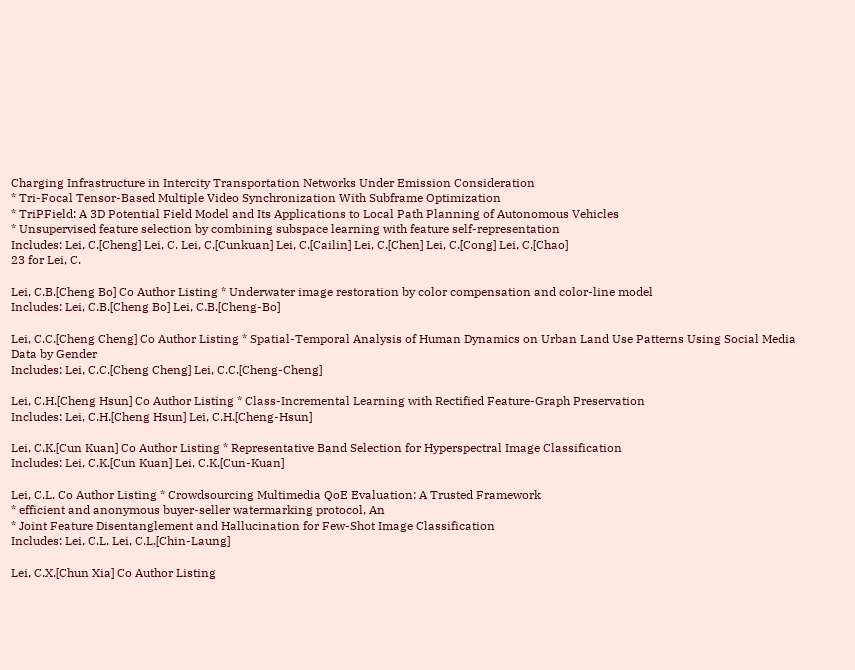Charging Infrastructure in Intercity Transportation Networks Under Emission Consideration
* Tri-Focal Tensor-Based Multiple Video Synchronization With Subframe Optimization
* TriPField: A 3D Potential Field Model and Its Applications to Local Path Planning of Autonomous Vehicles
* Unsupervised feature selection by combining subspace learning with feature self-representation
Includes: Lei, C.[Cheng] Lei, C. Lei, C.[Cunkuan] Lei, C.[Cailin] Lei, C.[Chen] Lei, C.[Cong] Lei, C.[Chao]
23 for Lei, C.

Lei, C.B.[Cheng Bo] Co Author Listing * Underwater image restoration by color compensation and color-line model
Includes: Lei, C.B.[Cheng Bo] Lei, C.B.[Cheng-Bo]

Lei, C.C.[Cheng Cheng] Co Author Listing * Spatial-Temporal Analysis of Human Dynamics on Urban Land Use Patterns Using Social Media Data by Gender
Includes: Lei, C.C.[Cheng Cheng] Lei, C.C.[Cheng-Cheng]

Lei, C.H.[Cheng Hsun] Co Author Listing * Class-Incremental Learning with Rectified Feature-Graph Preservation
Includes: Lei, C.H.[Cheng Hsun] Lei, C.H.[Cheng-Hsun]

Lei, C.K.[Cun Kuan] Co Author Listing * Representative Band Selection for Hyperspectral Image Classification
Includes: Lei, C.K.[Cun Kuan] Lei, C.K.[Cun-Kuan]

Lei, C.L. Co Author Listing * Crowdsourcing Multimedia QoE Evaluation: A Trusted Framework
* efficient and anonymous buyer-seller watermarking protocol, An
* Joint Feature Disentanglement and Hallucination for Few-Shot Image Classification
Includes: Lei, C.L. Lei, C.L.[Chin-Laung]

Lei, C.X.[Chun Xia] Co Author Listing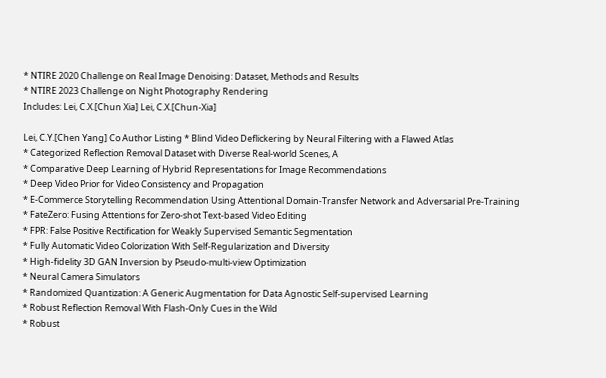* NTIRE 2020 Challenge on Real Image Denoising: Dataset, Methods and Results
* NTIRE 2023 Challenge on Night Photography Rendering
Includes: Lei, C.X.[Chun Xia] Lei, C.X.[Chun-Xia]

Lei, C.Y.[Chen Yang] Co Author Listing * Blind Video Deflickering by Neural Filtering with a Flawed Atlas
* Categorized Reflection Removal Dataset with Diverse Real-world Scenes, A
* Comparative Deep Learning of Hybrid Representations for Image Recommendations
* Deep Video Prior for Video Consistency and Propagation
* E-Commerce Storytelling Recommendation Using Attentional Domain-Transfer Network and Adversarial Pre-Training
* FateZero: Fusing Attentions for Zero-shot Text-based Video Editing
* FPR: False Positive Rectification for Weakly Supervised Semantic Segmentation
* Fully Automatic Video Colorization With Self-Regularization and Diversity
* High-fidelity 3D GAN Inversion by Pseudo-multi-view Optimization
* Neural Camera Simulators
* Randomized Quantization: A Generic Augmentation for Data Agnostic Self-supervised Learning
* Robust Reflection Removal With Flash-Only Cues in the Wild
* Robust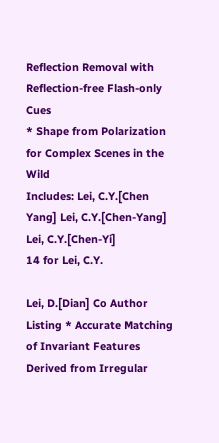Reflection Removal with Reflection-free Flash-only Cues
* Shape from Polarization for Complex Scenes in the Wild
Includes: Lei, C.Y.[Chen Yang] Lei, C.Y.[Chen-Yang] Lei, C.Y.[Chen-Yi]
14 for Lei, C.Y.

Lei, D.[Dian] Co Author Listing * Accurate Matching of Invariant Features Derived from Irregular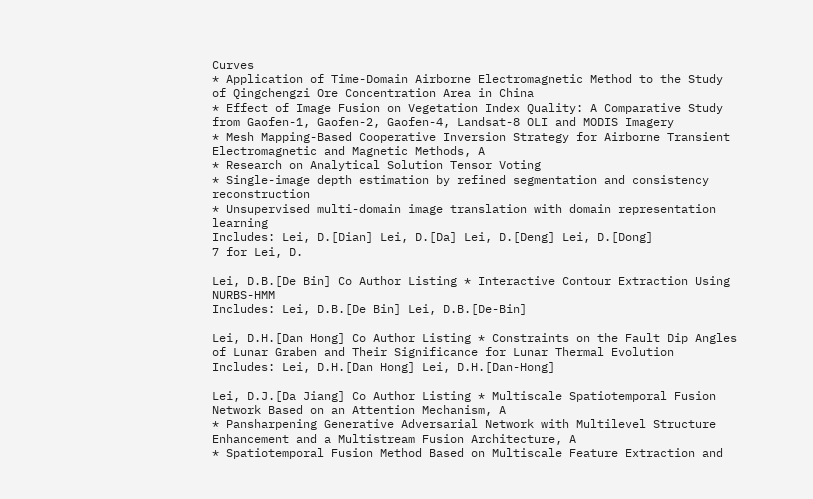Curves
* Application of Time-Domain Airborne Electromagnetic Method to the Study of Qingchengzi Ore Concentration Area in China
* Effect of Image Fusion on Vegetation Index Quality: A Comparative Study from Gaofen-1, Gaofen-2, Gaofen-4, Landsat-8 OLI and MODIS Imagery
* Mesh Mapping-Based Cooperative Inversion Strategy for Airborne Transient Electromagnetic and Magnetic Methods, A
* Research on Analytical Solution Tensor Voting
* Single-image depth estimation by refined segmentation and consistency reconstruction
* Unsupervised multi-domain image translation with domain representation learning
Includes: Lei, D.[Dian] Lei, D.[Da] Lei, D.[Deng] Lei, D.[Dong]
7 for Lei, D.

Lei, D.B.[De Bin] Co Author Listing * Interactive Contour Extraction Using NURBS-HMM
Includes: Lei, D.B.[De Bin] Lei, D.B.[De-Bin]

Lei, D.H.[Dan Hong] Co Author Listing * Constraints on the Fault Dip Angles of Lunar Graben and Their Significance for Lunar Thermal Evolution
Includes: Lei, D.H.[Dan Hong] Lei, D.H.[Dan-Hong]

Lei, D.J.[Da Jiang] Co Author Listing * Multiscale Spatiotemporal Fusion Network Based on an Attention Mechanism, A
* Pansharpening Generative Adversarial Network with Multilevel Structure Enhancement and a Multistream Fusion Architecture, A
* Spatiotemporal Fusion Method Based on Multiscale Feature Extraction and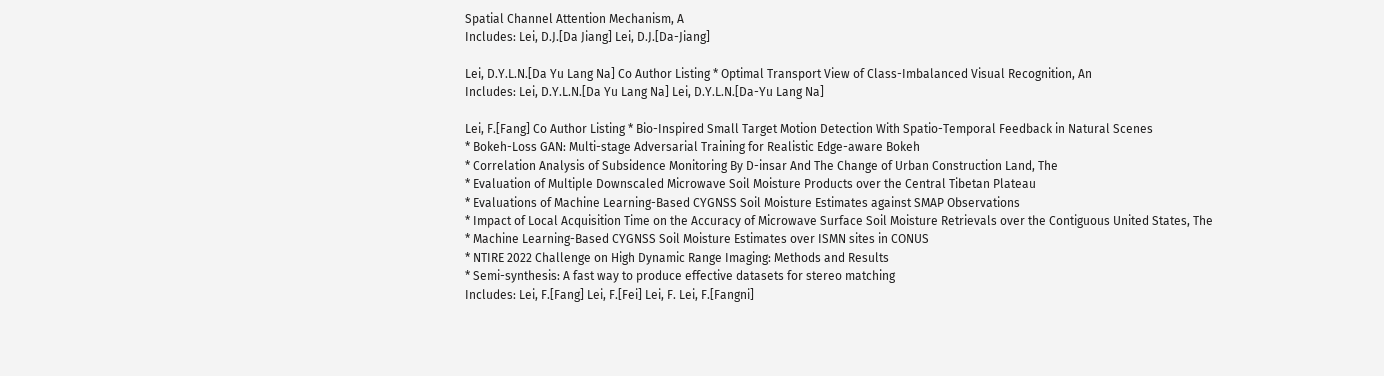Spatial Channel Attention Mechanism, A
Includes: Lei, D.J.[Da Jiang] Lei, D.J.[Da-Jiang]

Lei, D.Y.L.N.[Da Yu Lang Na] Co Author Listing * Optimal Transport View of Class-Imbalanced Visual Recognition, An
Includes: Lei, D.Y.L.N.[Da Yu Lang Na] Lei, D.Y.L.N.[Da-Yu Lang Na]

Lei, F.[Fang] Co Author Listing * Bio-Inspired Small Target Motion Detection With Spatio-Temporal Feedback in Natural Scenes
* Bokeh-Loss GAN: Multi-stage Adversarial Training for Realistic Edge-aware Bokeh
* Correlation Analysis of Subsidence Monitoring By D-insar And The Change of Urban Construction Land, The
* Evaluation of Multiple Downscaled Microwave Soil Moisture Products over the Central Tibetan Plateau
* Evaluations of Machine Learning-Based CYGNSS Soil Moisture Estimates against SMAP Observations
* Impact of Local Acquisition Time on the Accuracy of Microwave Surface Soil Moisture Retrievals over the Contiguous United States, The
* Machine Learning-Based CYGNSS Soil Moisture Estimates over ISMN sites in CONUS
* NTIRE 2022 Challenge on High Dynamic Range Imaging: Methods and Results
* Semi-synthesis: A fast way to produce effective datasets for stereo matching
Includes: Lei, F.[Fang] Lei, F.[Fei] Lei, F. Lei, F.[Fangni]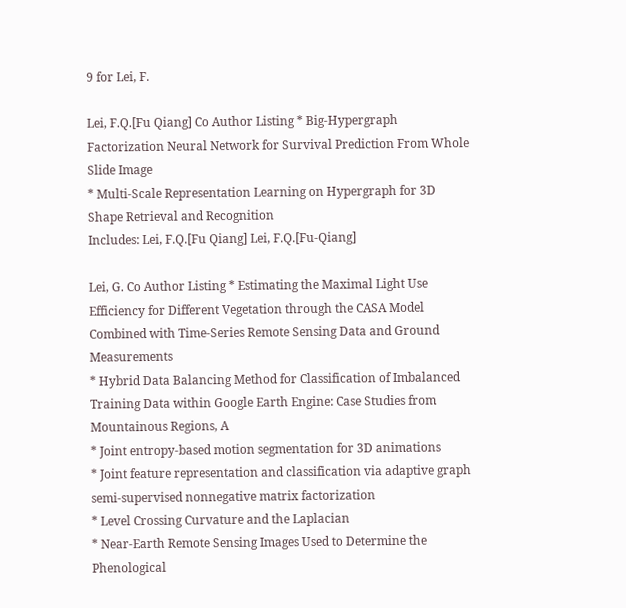9 for Lei, F.

Lei, F.Q.[Fu Qiang] Co Author Listing * Big-Hypergraph Factorization Neural Network for Survival Prediction From Whole Slide Image
* Multi-Scale Representation Learning on Hypergraph for 3D Shape Retrieval and Recognition
Includes: Lei, F.Q.[Fu Qiang] Lei, F.Q.[Fu-Qiang]

Lei, G. Co Author Listing * Estimating the Maximal Light Use Efficiency for Different Vegetation through the CASA Model Combined with Time-Series Remote Sensing Data and Ground Measurements
* Hybrid Data Balancing Method for Classification of Imbalanced Training Data within Google Earth Engine: Case Studies from Mountainous Regions, A
* Joint entropy-based motion segmentation for 3D animations
* Joint feature representation and classification via adaptive graph semi-supervised nonnegative matrix factorization
* Level Crossing Curvature and the Laplacian
* Near-Earth Remote Sensing Images Used to Determine the Phenological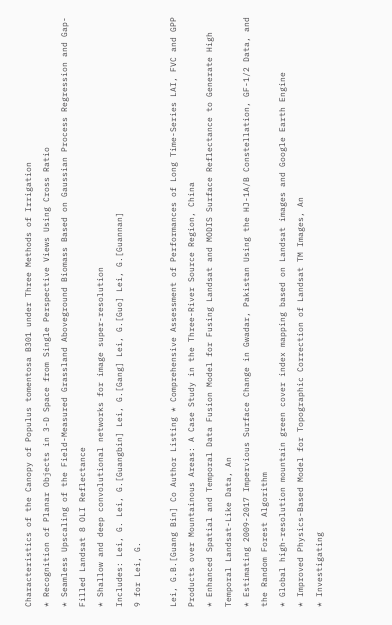Characteristics of the Canopy of Populus tomentosa B301 under Three Methods of Irrigation
* Recognition of Planar Objects in 3-D Space from Single Perspective Views Using Cross Ratio
* Seamless Upscaling of the Field-Measured Grassland Aboveground Biomass Based on Gaussian Process Regression and Gap-Filled Landsat 8 OLI Reflectance
* Shallow and deep convolutional networks for image super-resolution
Includes: Lei, G. Lei, G.[Guangbin] Lei, G.[Gang] Lei, G.[Guo] Lei, G.[Guannan]
9 for Lei, G.

Lei, G.B.[Guang Bin] Co Author Listing * Comprehensive Assessment of Performances of Long Time-Series LAI, FVC and GPP Products over Mountainous Areas: A Case Study in the Three-River Source Region, China
* Enhanced Spatial and Temporal Data Fusion Model for Fusing Landsat and MODIS Surface Reflectance to Generate High Temporal Landsat-Like Data, An
* Estimating 2009-2017 Impervious Surface Change in Gwadar, Pakistan Using the HJ-1A/B Constellation, GF-1/2 Data, and the Random Forest Algorithm
* Global high-resolution mountain green cover index mapping based on Landsat images and Google Earth Engine
* Improved Physics-Based Model for Topographic Correction of Landsat TM Images, An
* Investigating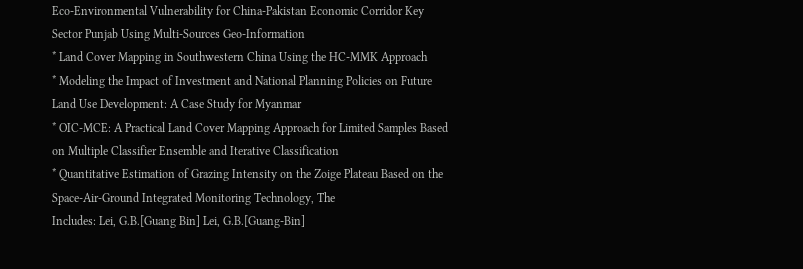Eco-Environmental Vulnerability for China-Pakistan Economic Corridor Key Sector Punjab Using Multi-Sources Geo-Information
* Land Cover Mapping in Southwestern China Using the HC-MMK Approach
* Modeling the Impact of Investment and National Planning Policies on Future Land Use Development: A Case Study for Myanmar
* OIC-MCE: A Practical Land Cover Mapping Approach for Limited Samples Based on Multiple Classifier Ensemble and Iterative Classification
* Quantitative Estimation of Grazing Intensity on the Zoige Plateau Based on the Space-Air-Ground Integrated Monitoring Technology, The
Includes: Lei, G.B.[Guang Bin] Lei, G.B.[Guang-Bin]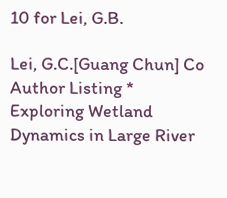10 for Lei, G.B.

Lei, G.C.[Guang Chun] Co Author Listing * Exploring Wetland Dynamics in Large River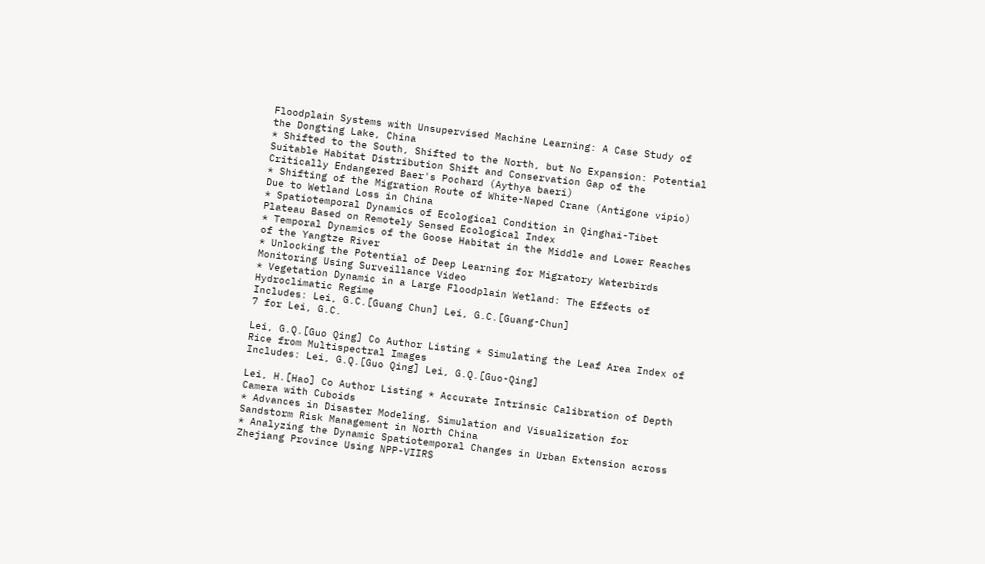Floodplain Systems with Unsupervised Machine Learning: A Case Study of the Dongting Lake, China
* Shifted to the South, Shifted to the North, but No Expansion: Potential Suitable Habitat Distribution Shift and Conservation Gap of the Critically Endangered Baer's Pochard (Aythya baeri)
* Shifting of the Migration Route of White-Naped Crane (Antigone vipio) Due to Wetland Loss in China
* Spatiotemporal Dynamics of Ecological Condition in Qinghai-Tibet Plateau Based on Remotely Sensed Ecological Index
* Temporal Dynamics of the Goose Habitat in the Middle and Lower Reaches of the Yangtze River
* Unlocking the Potential of Deep Learning for Migratory Waterbirds Monitoring Using Surveillance Video
* Vegetation Dynamic in a Large Floodplain Wetland: The Effects of Hydroclimatic Regime
Includes: Lei, G.C.[Guang Chun] Lei, G.C.[Guang-Chun]
7 for Lei, G.C.

Lei, G.Q.[Guo Qing] Co Author Listing * Simulating the Leaf Area Index of Rice from Multispectral Images
Includes: Lei, G.Q.[Guo Qing] Lei, G.Q.[Guo-Qing]

Lei, H.[Hao] Co Author Listing * Accurate Intrinsic Calibration of Depth Camera with Cuboids
* Advances in Disaster Modeling, Simulation and Visualization for Sandstorm Risk Management in North China
* Analyzing the Dynamic Spatiotemporal Changes in Urban Extension across Zhejiang Province Using NPP-VIIRS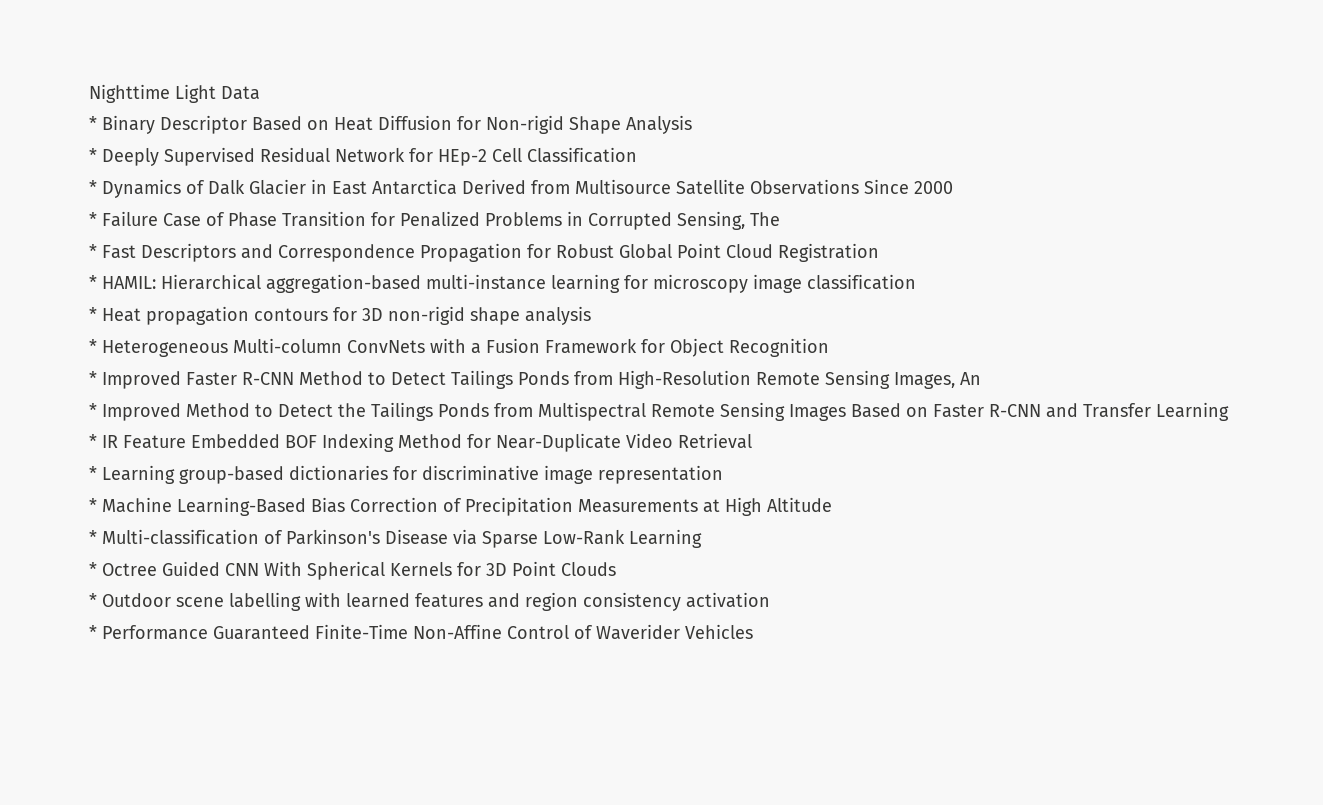Nighttime Light Data
* Binary Descriptor Based on Heat Diffusion for Non-rigid Shape Analysis
* Deeply Supervised Residual Network for HEp-2 Cell Classification
* Dynamics of Dalk Glacier in East Antarctica Derived from Multisource Satellite Observations Since 2000
* Failure Case of Phase Transition for Penalized Problems in Corrupted Sensing, The
* Fast Descriptors and Correspondence Propagation for Robust Global Point Cloud Registration
* HAMIL: Hierarchical aggregation-based multi-instance learning for microscopy image classification
* Heat propagation contours for 3D non-rigid shape analysis
* Heterogeneous Multi-column ConvNets with a Fusion Framework for Object Recognition
* Improved Faster R-CNN Method to Detect Tailings Ponds from High-Resolution Remote Sensing Images, An
* Improved Method to Detect the Tailings Ponds from Multispectral Remote Sensing Images Based on Faster R-CNN and Transfer Learning
* IR Feature Embedded BOF Indexing Method for Near-Duplicate Video Retrieval
* Learning group-based dictionaries for discriminative image representation
* Machine Learning-Based Bias Correction of Precipitation Measurements at High Altitude
* Multi-classification of Parkinson's Disease via Sparse Low-Rank Learning
* Octree Guided CNN With Spherical Kernels for 3D Point Clouds
* Outdoor scene labelling with learned features and region consistency activation
* Performance Guaranteed Finite-Time Non-Affine Control of Waverider Vehicles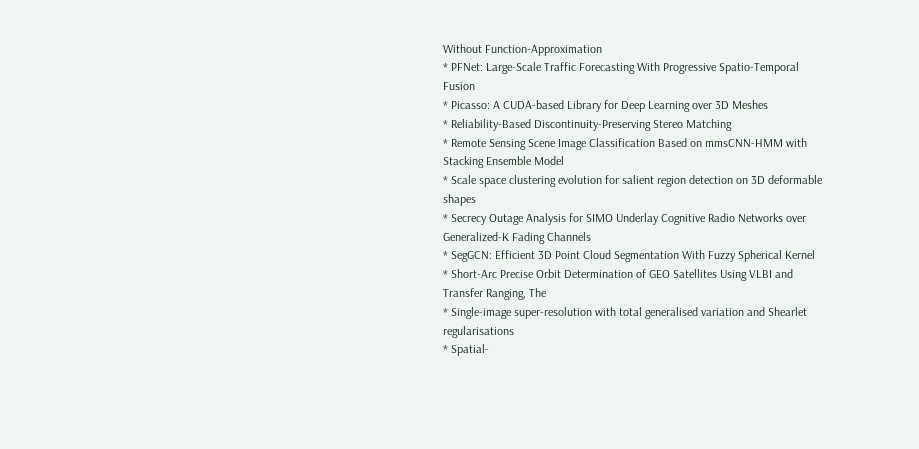Without Function-Approximation
* PFNet: Large-Scale Traffic Forecasting With Progressive Spatio-Temporal Fusion
* Picasso: A CUDA-based Library for Deep Learning over 3D Meshes
* Reliability-Based Discontinuity-Preserving Stereo Matching
* Remote Sensing Scene Image Classification Based on mmsCNN-HMM with Stacking Ensemble Model
* Scale space clustering evolution for salient region detection on 3D deformable shapes
* Secrecy Outage Analysis for SIMO Underlay Cognitive Radio Networks over Generalized-K Fading Channels
* SegGCN: Efficient 3D Point Cloud Segmentation With Fuzzy Spherical Kernel
* Short-Arc Precise Orbit Determination of GEO Satellites Using VLBI and Transfer Ranging, The
* Single-image super-resolution with total generalised variation and Shearlet regularisations
* Spatial-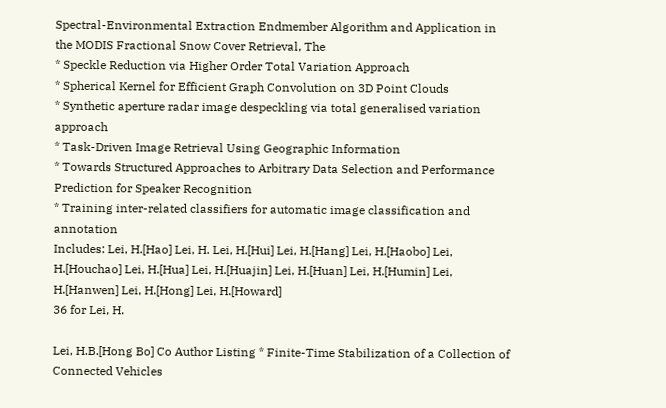Spectral-Environmental Extraction Endmember Algorithm and Application in the MODIS Fractional Snow Cover Retrieval, The
* Speckle Reduction via Higher Order Total Variation Approach
* Spherical Kernel for Efficient Graph Convolution on 3D Point Clouds
* Synthetic aperture radar image despeckling via total generalised variation approach
* Task-Driven Image Retrieval Using Geographic Information
* Towards Structured Approaches to Arbitrary Data Selection and Performance Prediction for Speaker Recognition
* Training inter-related classifiers for automatic image classification and annotation
Includes: Lei, H.[Hao] Lei, H. Lei, H.[Hui] Lei, H.[Hang] Lei, H.[Haobo] Lei, H.[Houchao] Lei, H.[Hua] Lei, H.[Huajin] Lei, H.[Huan] Lei, H.[Humin] Lei, H.[Hanwen] Lei, H.[Hong] Lei, H.[Howard]
36 for Lei, H.

Lei, H.B.[Hong Bo] Co Author Listing * Finite-Time Stabilization of a Collection of Connected Vehicles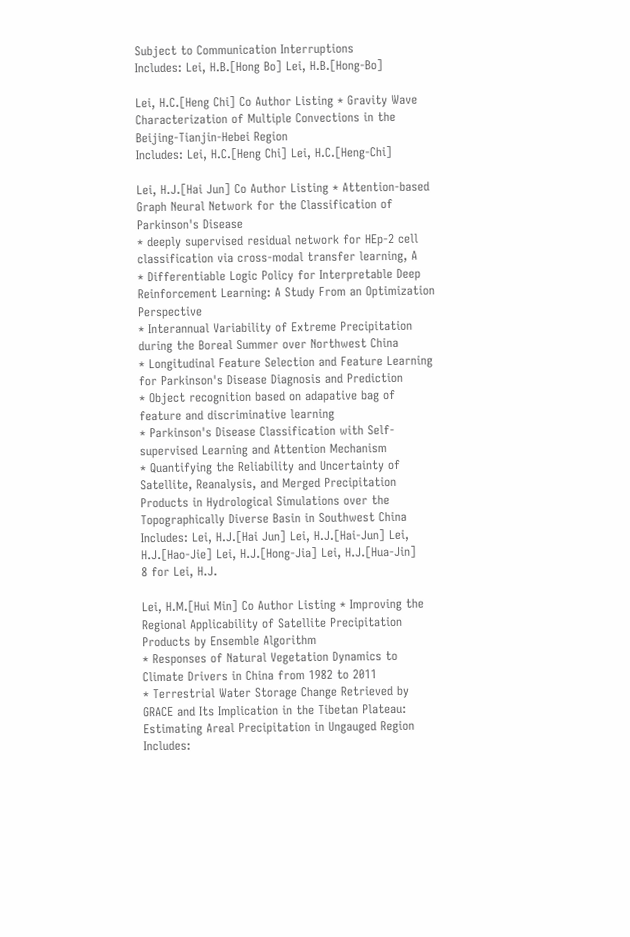Subject to Communication Interruptions
Includes: Lei, H.B.[Hong Bo] Lei, H.B.[Hong-Bo]

Lei, H.C.[Heng Chi] Co Author Listing * Gravity Wave Characterization of Multiple Convections in the Beijing-Tianjin-Hebei Region
Includes: Lei, H.C.[Heng Chi] Lei, H.C.[Heng-Chi]

Lei, H.J.[Hai Jun] Co Author Listing * Attention-based Graph Neural Network for the Classification of Parkinson's Disease
* deeply supervised residual network for HEp-2 cell classification via cross-modal transfer learning, A
* Differentiable Logic Policy for Interpretable Deep Reinforcement Learning: A Study From an Optimization Perspective
* Interannual Variability of Extreme Precipitation during the Boreal Summer over Northwest China
* Longitudinal Feature Selection and Feature Learning for Parkinson's Disease Diagnosis and Prediction
* Object recognition based on adapative bag of feature and discriminative learning
* Parkinson's Disease Classification with Self-supervised Learning and Attention Mechanism
* Quantifying the Reliability and Uncertainty of Satellite, Reanalysis, and Merged Precipitation Products in Hydrological Simulations over the Topographically Diverse Basin in Southwest China
Includes: Lei, H.J.[Hai Jun] Lei, H.J.[Hai-Jun] Lei, H.J.[Hao-Jie] Lei, H.J.[Hong-Jia] Lei, H.J.[Hua-Jin]
8 for Lei, H.J.

Lei, H.M.[Hui Min] Co Author Listing * Improving the Regional Applicability of Satellite Precipitation Products by Ensemble Algorithm
* Responses of Natural Vegetation Dynamics to Climate Drivers in China from 1982 to 2011
* Terrestrial Water Storage Change Retrieved by GRACE and Its Implication in the Tibetan Plateau: Estimating Areal Precipitation in Ungauged Region
Includes: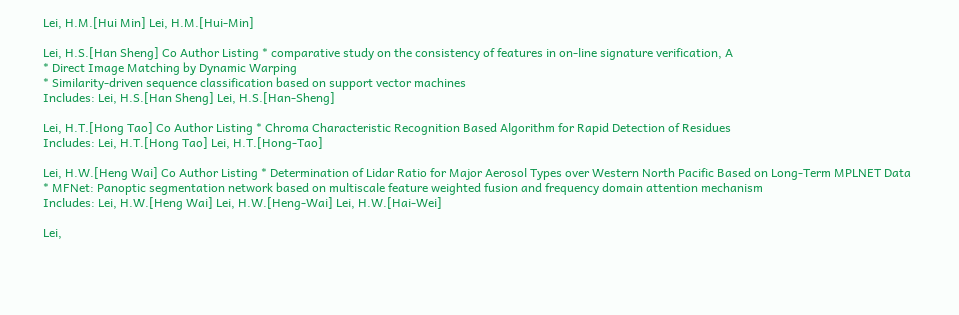Lei, H.M.[Hui Min] Lei, H.M.[Hui-Min]

Lei, H.S.[Han Sheng] Co Author Listing * comparative study on the consistency of features in on-line signature verification, A
* Direct Image Matching by Dynamic Warping
* Similarity-driven sequence classification based on support vector machines
Includes: Lei, H.S.[Han Sheng] Lei, H.S.[Han-Sheng]

Lei, H.T.[Hong Tao] Co Author Listing * Chroma Characteristic Recognition Based Algorithm for Rapid Detection of Residues
Includes: Lei, H.T.[Hong Tao] Lei, H.T.[Hong-Tao]

Lei, H.W.[Heng Wai] Co Author Listing * Determination of Lidar Ratio for Major Aerosol Types over Western North Pacific Based on Long-Term MPLNET Data
* MFNet: Panoptic segmentation network based on multiscale feature weighted fusion and frequency domain attention mechanism
Includes: Lei, H.W.[Heng Wai] Lei, H.W.[Heng-Wai] Lei, H.W.[Hai-Wei]

Lei,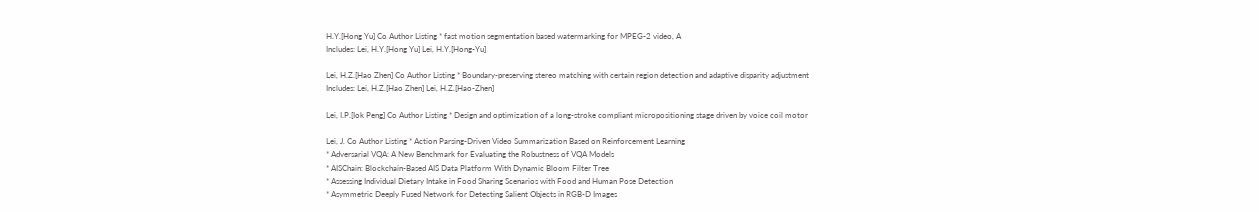H.Y.[Hong Yu] Co Author Listing * fast motion segmentation based watermarking for MPEG-2 video, A
Includes: Lei, H.Y.[Hong Yu] Lei, H.Y.[Hong-Yu]

Lei, H.Z.[Hao Zhen] Co Author Listing * Boundary-preserving stereo matching with certain region detection and adaptive disparity adjustment
Includes: Lei, H.Z.[Hao Zhen] Lei, H.Z.[Hao-Zhen]

Lei, I.P.[Iok Peng] Co Author Listing * Design and optimization of a long-stroke compliant micropositioning stage driven by voice coil motor

Lei, J. Co Author Listing * Action Parsing-Driven Video Summarization Based on Reinforcement Learning
* Adversarial VQA: A New Benchmark for Evaluating the Robustness of VQA Models
* AISChain: Blockchain-Based AIS Data Platform With Dynamic Bloom Filter Tree
* Assessing Individual Dietary Intake in Food Sharing Scenarios with Food and Human Pose Detection
* Asymmetric Deeply Fused Network for Detecting Salient Objects in RGB-D Images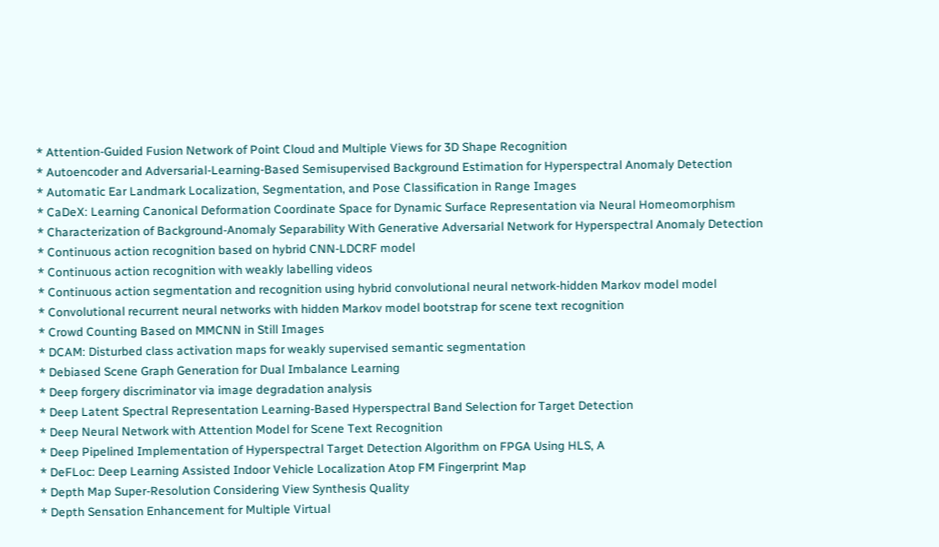* Attention-Guided Fusion Network of Point Cloud and Multiple Views for 3D Shape Recognition
* Autoencoder and Adversarial-Learning-Based Semisupervised Background Estimation for Hyperspectral Anomaly Detection
* Automatic Ear Landmark Localization, Segmentation, and Pose Classification in Range Images
* CaDeX: Learning Canonical Deformation Coordinate Space for Dynamic Surface Representation via Neural Homeomorphism
* Characterization of Background-Anomaly Separability With Generative Adversarial Network for Hyperspectral Anomaly Detection
* Continuous action recognition based on hybrid CNN-LDCRF model
* Continuous action recognition with weakly labelling videos
* Continuous action segmentation and recognition using hybrid convolutional neural network-hidden Markov model model
* Convolutional recurrent neural networks with hidden Markov model bootstrap for scene text recognition
* Crowd Counting Based on MMCNN in Still Images
* DCAM: Disturbed class activation maps for weakly supervised semantic segmentation
* Debiased Scene Graph Generation for Dual Imbalance Learning
* Deep forgery discriminator via image degradation analysis
* Deep Latent Spectral Representation Learning-Based Hyperspectral Band Selection for Target Detection
* Deep Neural Network with Attention Model for Scene Text Recognition
* Deep Pipelined Implementation of Hyperspectral Target Detection Algorithm on FPGA Using HLS, A
* DeFLoc: Deep Learning Assisted Indoor Vehicle Localization Atop FM Fingerprint Map
* Depth Map Super-Resolution Considering View Synthesis Quality
* Depth Sensation Enhancement for Multiple Virtual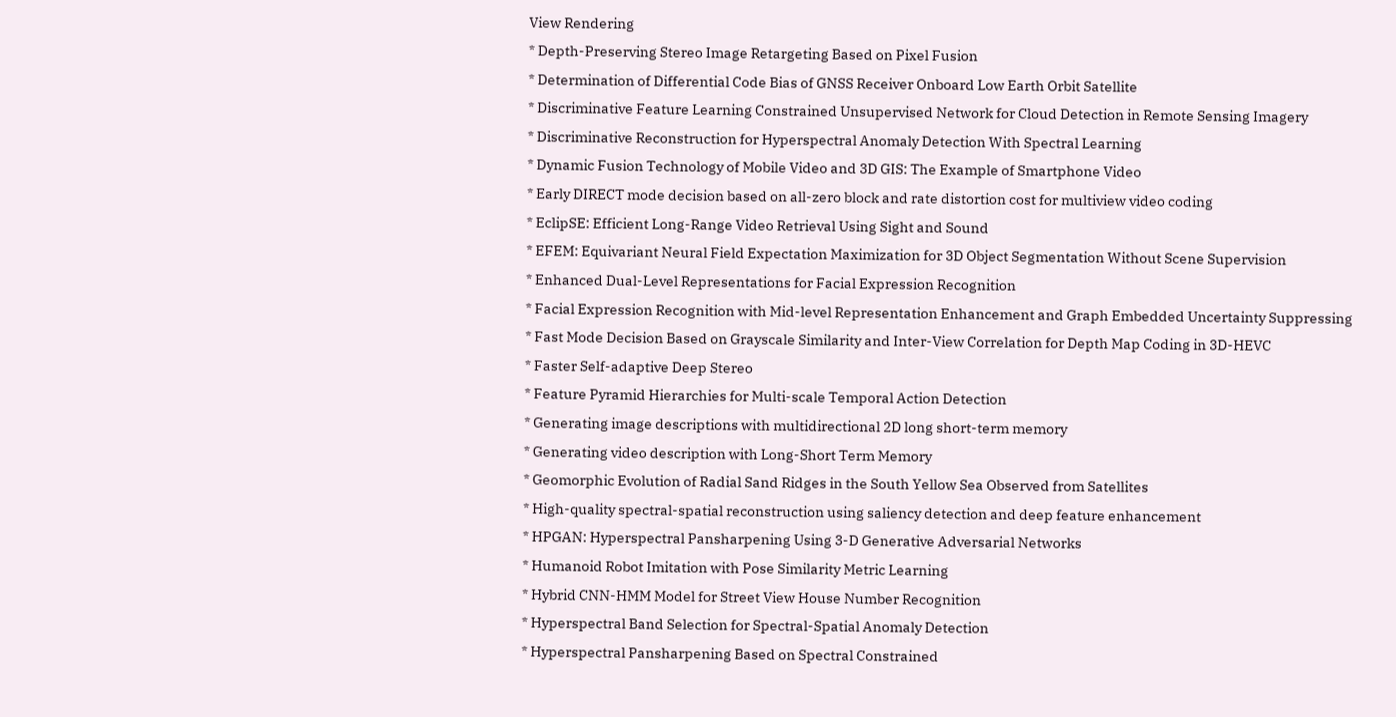View Rendering
* Depth-Preserving Stereo Image Retargeting Based on Pixel Fusion
* Determination of Differential Code Bias of GNSS Receiver Onboard Low Earth Orbit Satellite
* Discriminative Feature Learning Constrained Unsupervised Network for Cloud Detection in Remote Sensing Imagery
* Discriminative Reconstruction for Hyperspectral Anomaly Detection With Spectral Learning
* Dynamic Fusion Technology of Mobile Video and 3D GIS: The Example of Smartphone Video
* Early DIRECT mode decision based on all-zero block and rate distortion cost for multiview video coding
* EclipSE: Efficient Long-Range Video Retrieval Using Sight and Sound
* EFEM: Equivariant Neural Field Expectation Maximization for 3D Object Segmentation Without Scene Supervision
* Enhanced Dual-Level Representations for Facial Expression Recognition
* Facial Expression Recognition with Mid-level Representation Enhancement and Graph Embedded Uncertainty Suppressing
* Fast Mode Decision Based on Grayscale Similarity and Inter-View Correlation for Depth Map Coding in 3D-HEVC
* Faster Self-adaptive Deep Stereo
* Feature Pyramid Hierarchies for Multi-scale Temporal Action Detection
* Generating image descriptions with multidirectional 2D long short-term memory
* Generating video description with Long-Short Term Memory
* Geomorphic Evolution of Radial Sand Ridges in the South Yellow Sea Observed from Satellites
* High-quality spectral-spatial reconstruction using saliency detection and deep feature enhancement
* HPGAN: Hyperspectral Pansharpening Using 3-D Generative Adversarial Networks
* Humanoid Robot Imitation with Pose Similarity Metric Learning
* Hybrid CNN-HMM Model for Street View House Number Recognition
* Hyperspectral Band Selection for Spectral-Spatial Anomaly Detection
* Hyperspectral Pansharpening Based on Spectral Constrained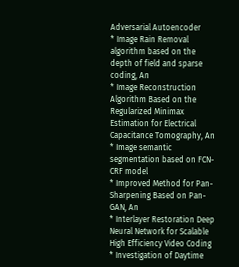Adversarial Autoencoder
* Image Rain Removal algorithm based on the depth of field and sparse coding, An
* Image Reconstruction Algorithm Based on the Regularized Minimax Estimation for Electrical Capacitance Tomography, An
* Image semantic segmentation based on FCN-CRF model
* Improved Method for Pan-Sharpening Based on Pan-GAN, An
* Interlayer Restoration Deep Neural Network for Scalable High Efficiency Video Coding
* Investigation of Daytime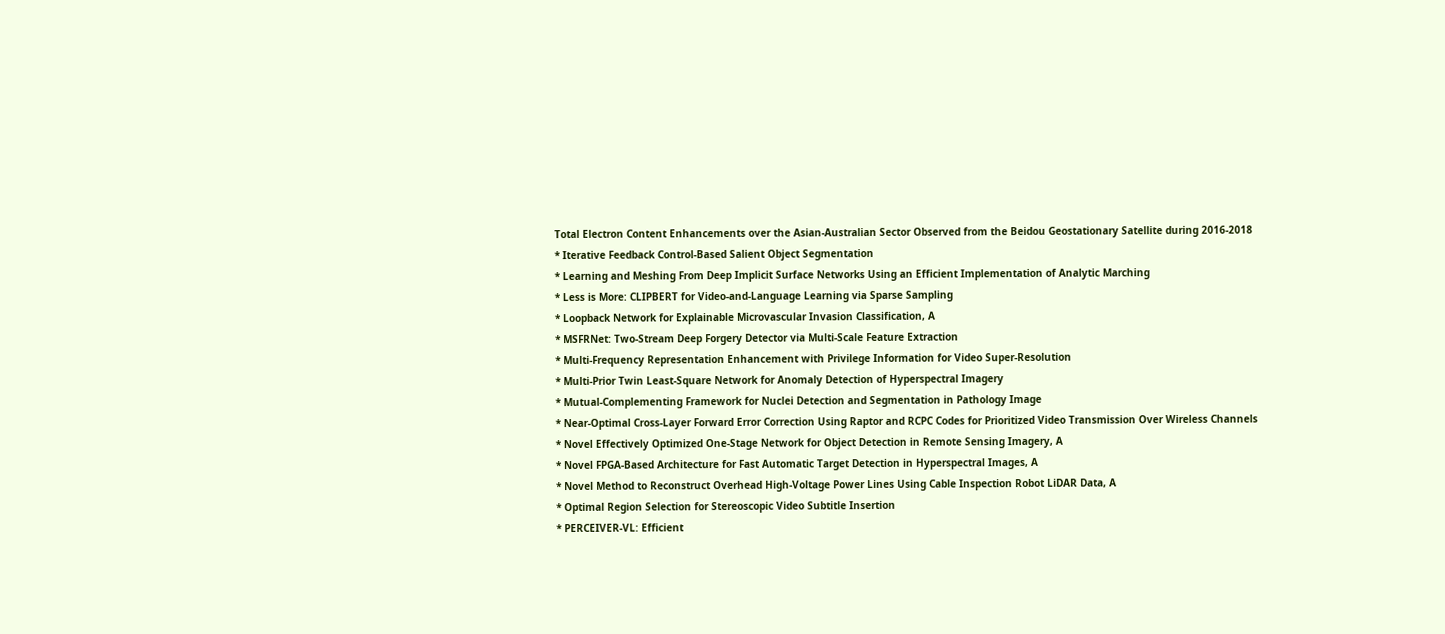Total Electron Content Enhancements over the Asian-Australian Sector Observed from the Beidou Geostationary Satellite during 2016-2018
* Iterative Feedback Control-Based Salient Object Segmentation
* Learning and Meshing From Deep Implicit Surface Networks Using an Efficient Implementation of Analytic Marching
* Less is More: CLIPBERT for Video-and-Language Learning via Sparse Sampling
* Loopback Network for Explainable Microvascular Invasion Classification, A
* MSFRNet: Two-Stream Deep Forgery Detector via Multi-Scale Feature Extraction
* Multi-Frequency Representation Enhancement with Privilege Information for Video Super-Resolution
* Multi-Prior Twin Least-Square Network for Anomaly Detection of Hyperspectral Imagery
* Mutual-Complementing Framework for Nuclei Detection and Segmentation in Pathology Image
* Near-Optimal Cross-Layer Forward Error Correction Using Raptor and RCPC Codes for Prioritized Video Transmission Over Wireless Channels
* Novel Effectively Optimized One-Stage Network for Object Detection in Remote Sensing Imagery, A
* Novel FPGA-Based Architecture for Fast Automatic Target Detection in Hyperspectral Images, A
* Novel Method to Reconstruct Overhead High-Voltage Power Lines Using Cable Inspection Robot LiDAR Data, A
* Optimal Region Selection for Stereoscopic Video Subtitle Insertion
* PERCEIVER-VL: Efficient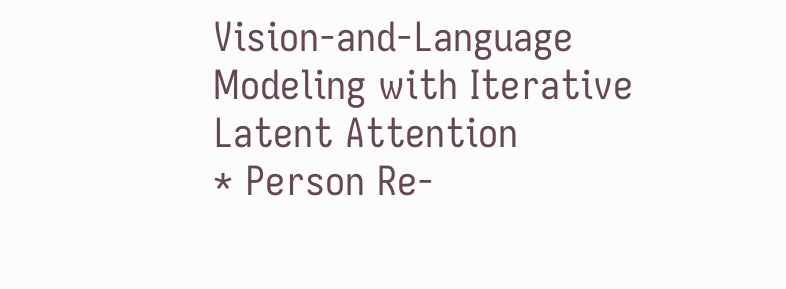Vision-and-Language Modeling with Iterative Latent Attention
* Person Re-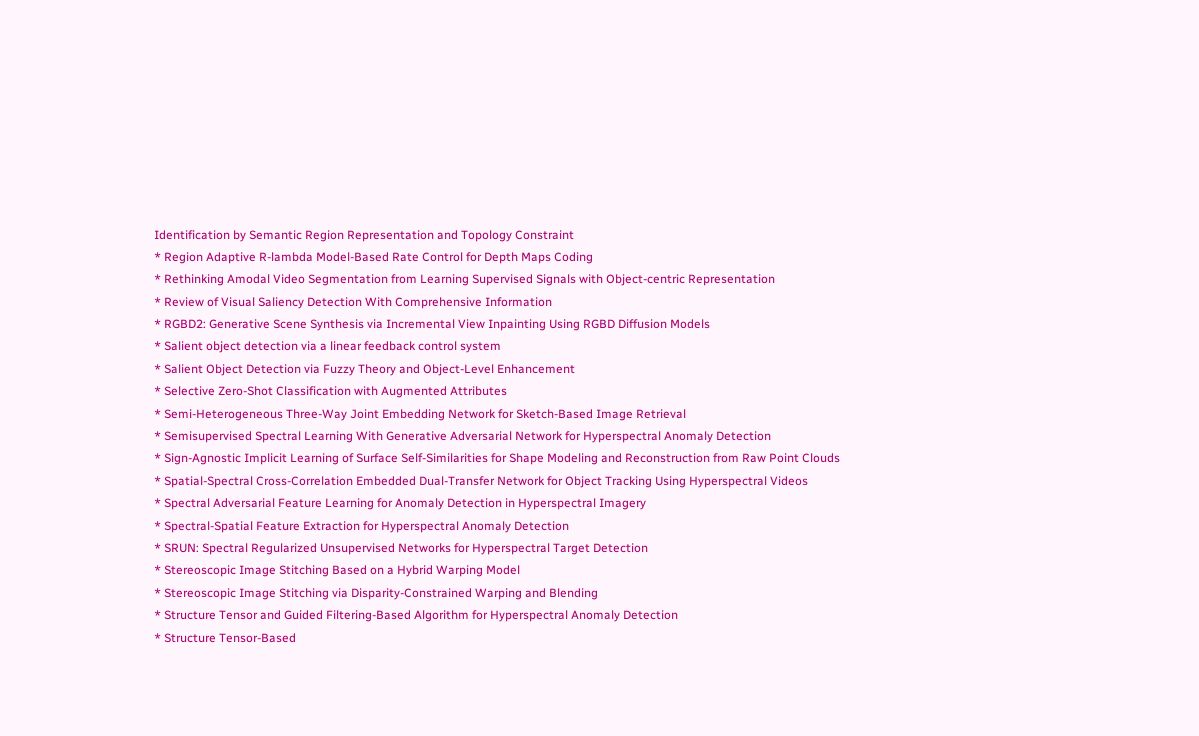Identification by Semantic Region Representation and Topology Constraint
* Region Adaptive R-lambda Model-Based Rate Control for Depth Maps Coding
* Rethinking Amodal Video Segmentation from Learning Supervised Signals with Object-centric Representation
* Review of Visual Saliency Detection With Comprehensive Information
* RGBD2: Generative Scene Synthesis via Incremental View Inpainting Using RGBD Diffusion Models
* Salient object detection via a linear feedback control system
* Salient Object Detection via Fuzzy Theory and Object-Level Enhancement
* Selective Zero-Shot Classification with Augmented Attributes
* Semi-Heterogeneous Three-Way Joint Embedding Network for Sketch-Based Image Retrieval
* Semisupervised Spectral Learning With Generative Adversarial Network for Hyperspectral Anomaly Detection
* Sign-Agnostic Implicit Learning of Surface Self-Similarities for Shape Modeling and Reconstruction from Raw Point Clouds
* Spatial-Spectral Cross-Correlation Embedded Dual-Transfer Network for Object Tracking Using Hyperspectral Videos
* Spectral Adversarial Feature Learning for Anomaly Detection in Hyperspectral Imagery
* Spectral-Spatial Feature Extraction for Hyperspectral Anomaly Detection
* SRUN: Spectral Regularized Unsupervised Networks for Hyperspectral Target Detection
* Stereoscopic Image Stitching Based on a Hybrid Warping Model
* Stereoscopic Image Stitching via Disparity-Constrained Warping and Blending
* Structure Tensor and Guided Filtering-Based Algorithm for Hyperspectral Anomaly Detection
* Structure Tensor-Based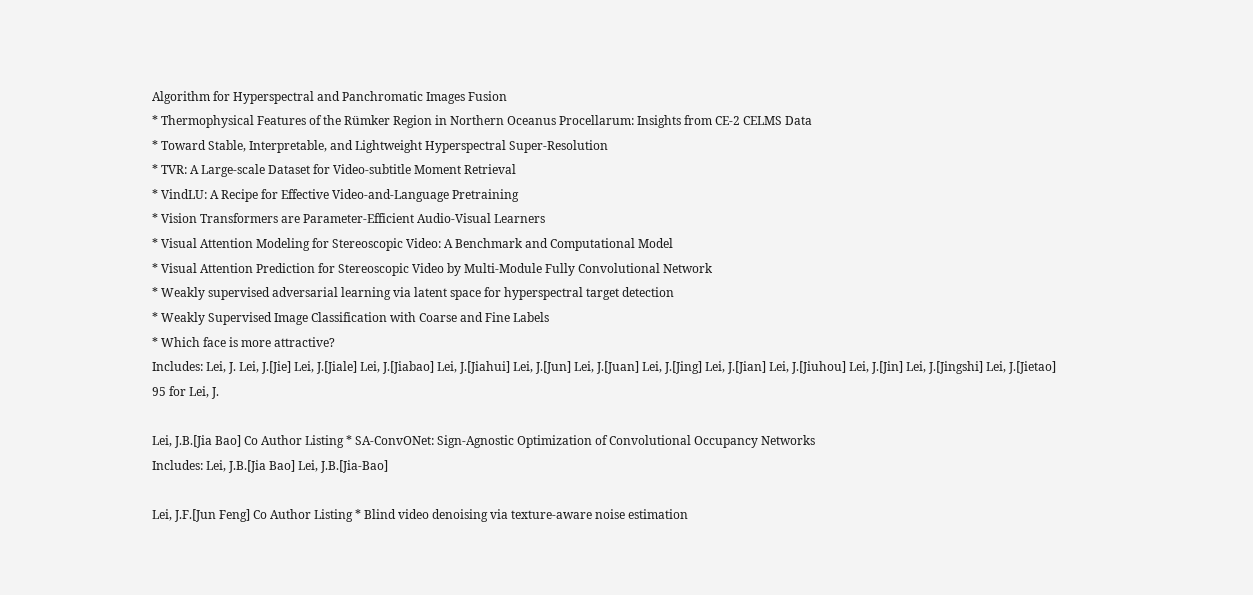Algorithm for Hyperspectral and Panchromatic Images Fusion
* Thermophysical Features of the Rümker Region in Northern Oceanus Procellarum: Insights from CE-2 CELMS Data
* Toward Stable, Interpretable, and Lightweight Hyperspectral Super-Resolution
* TVR: A Large-scale Dataset for Video-subtitle Moment Retrieval
* VindLU: A Recipe for Effective Video-and-Language Pretraining
* Vision Transformers are Parameter-Efficient Audio-Visual Learners
* Visual Attention Modeling for Stereoscopic Video: A Benchmark and Computational Model
* Visual Attention Prediction for Stereoscopic Video by Multi-Module Fully Convolutional Network
* Weakly supervised adversarial learning via latent space for hyperspectral target detection
* Weakly Supervised Image Classification with Coarse and Fine Labels
* Which face is more attractive?
Includes: Lei, J. Lei, J.[Jie] Lei, J.[Jiale] Lei, J.[Jiabao] Lei, J.[Jiahui] Lei, J.[Jun] Lei, J.[Juan] Lei, J.[Jing] Lei, J.[Jian] Lei, J.[Jiuhou] Lei, J.[Jin] Lei, J.[Jingshi] Lei, J.[Jietao]
95 for Lei, J.

Lei, J.B.[Jia Bao] Co Author Listing * SA-ConvONet: Sign-Agnostic Optimization of Convolutional Occupancy Networks
Includes: Lei, J.B.[Jia Bao] Lei, J.B.[Jia-Bao]

Lei, J.F.[Jun Feng] Co Author Listing * Blind video denoising via texture-aware noise estimation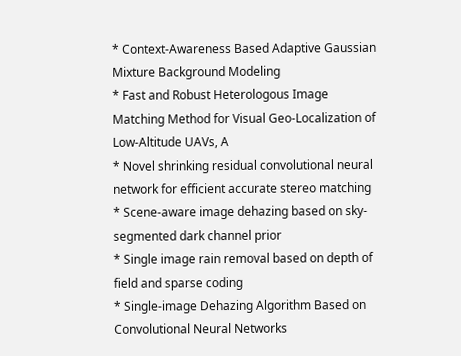* Context-Awareness Based Adaptive Gaussian Mixture Background Modeling
* Fast and Robust Heterologous Image Matching Method for Visual Geo-Localization of Low-Altitude UAVs, A
* Novel shrinking residual convolutional neural network for efficient accurate stereo matching
* Scene-aware image dehazing based on sky-segmented dark channel prior
* Single image rain removal based on depth of field and sparse coding
* Single-image Dehazing Algorithm Based on Convolutional Neural Networks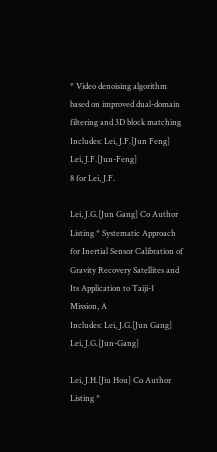* Video denoising algorithm based on improved dual-domain filtering and 3D block matching
Includes: Lei, J.F.[Jun Feng] Lei, J.F.[Jun-Feng]
8 for Lei, J.F.

Lei, J.G.[Jun Gang] Co Author Listing * Systematic Approach for Inertial Sensor Calibration of Gravity Recovery Satellites and Its Application to Taiji-1 Mission, A
Includes: Lei, J.G.[Jun Gang] Lei, J.G.[Jun-Gang]

Lei, J.H.[Jiu Hou] Co Author Listing *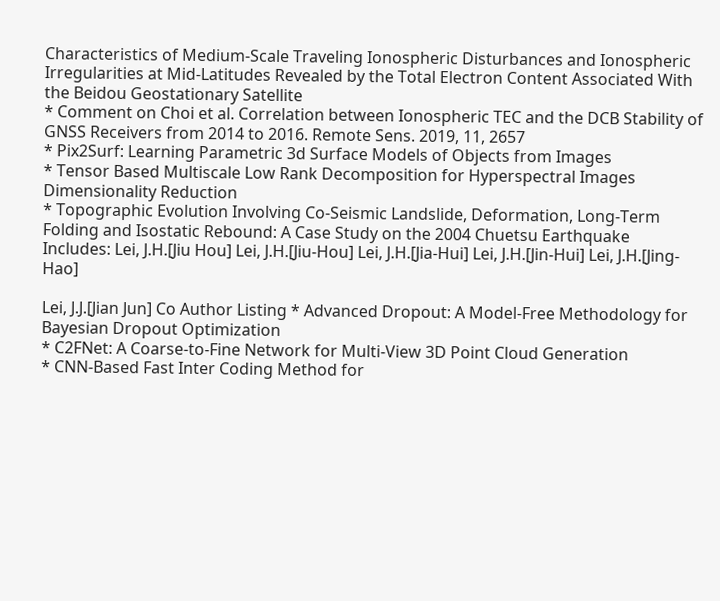Characteristics of Medium-Scale Traveling Ionospheric Disturbances and Ionospheric Irregularities at Mid-Latitudes Revealed by the Total Electron Content Associated With the Beidou Geostationary Satellite
* Comment on Choi et al. Correlation between Ionospheric TEC and the DCB Stability of GNSS Receivers from 2014 to 2016. Remote Sens. 2019, 11, 2657
* Pix2Surf: Learning Parametric 3d Surface Models of Objects from Images
* Tensor Based Multiscale Low Rank Decomposition for Hyperspectral Images Dimensionality Reduction
* Topographic Evolution Involving Co-Seismic Landslide, Deformation, Long-Term Folding and Isostatic Rebound: A Case Study on the 2004 Chuetsu Earthquake
Includes: Lei, J.H.[Jiu Hou] Lei, J.H.[Jiu-Hou] Lei, J.H.[Jia-Hui] Lei, J.H.[Jin-Hui] Lei, J.H.[Jing-Hao]

Lei, J.J.[Jian Jun] Co Author Listing * Advanced Dropout: A Model-Free Methodology for Bayesian Dropout Optimization
* C2FNet: A Coarse-to-Fine Network for Multi-View 3D Point Cloud Generation
* CNN-Based Fast Inter Coding Method for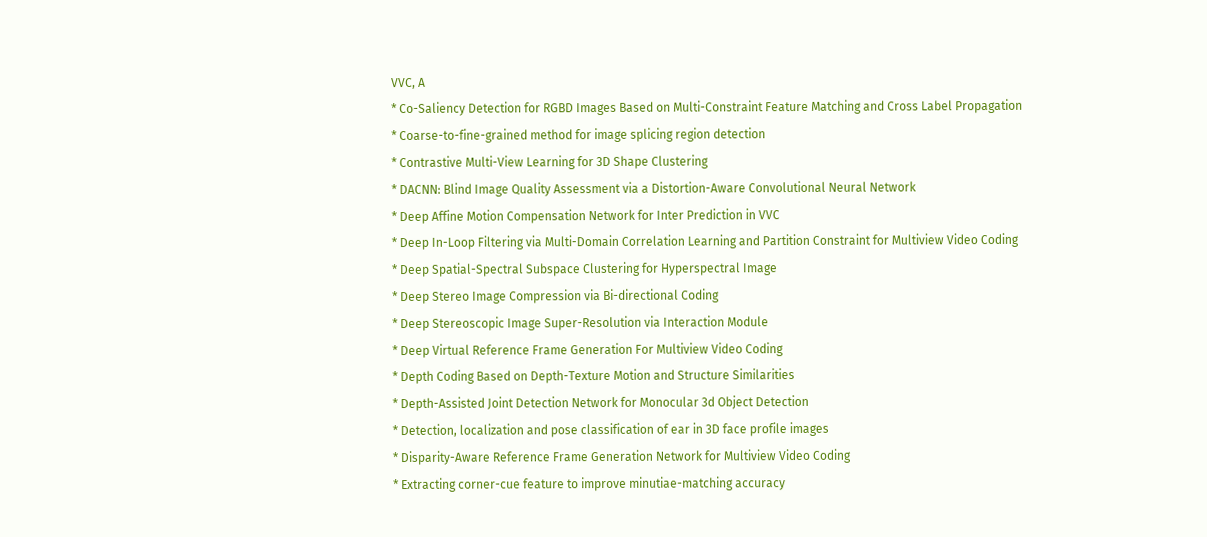VVC, A
* Co-Saliency Detection for RGBD Images Based on Multi-Constraint Feature Matching and Cross Label Propagation
* Coarse-to-fine-grained method for image splicing region detection
* Contrastive Multi-View Learning for 3D Shape Clustering
* DACNN: Blind Image Quality Assessment via a Distortion-Aware Convolutional Neural Network
* Deep Affine Motion Compensation Network for Inter Prediction in VVC
* Deep In-Loop Filtering via Multi-Domain Correlation Learning and Partition Constraint for Multiview Video Coding
* Deep Spatial-Spectral Subspace Clustering for Hyperspectral Image
* Deep Stereo Image Compression via Bi-directional Coding
* Deep Stereoscopic Image Super-Resolution via Interaction Module
* Deep Virtual Reference Frame Generation For Multiview Video Coding
* Depth Coding Based on Depth-Texture Motion and Structure Similarities
* Depth-Assisted Joint Detection Network for Monocular 3d Object Detection
* Detection, localization and pose classification of ear in 3D face profile images
* Disparity-Aware Reference Frame Generation Network for Multiview Video Coding
* Extracting corner-cue feature to improve minutiae-matching accuracy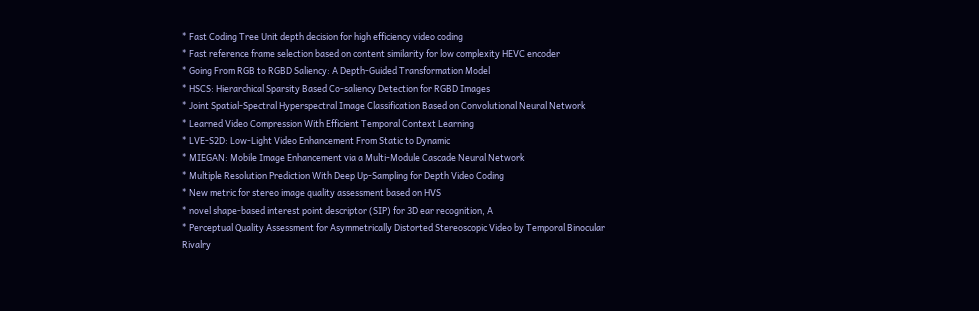* Fast Coding Tree Unit depth decision for high efficiency video coding
* Fast reference frame selection based on content similarity for low complexity HEVC encoder
* Going From RGB to RGBD Saliency: A Depth-Guided Transformation Model
* HSCS: Hierarchical Sparsity Based Co-saliency Detection for RGBD Images
* Joint Spatial-Spectral Hyperspectral Image Classification Based on Convolutional Neural Network
* Learned Video Compression With Efficient Temporal Context Learning
* LVE-S2D: Low-Light Video Enhancement From Static to Dynamic
* MIEGAN: Mobile Image Enhancement via a Multi-Module Cascade Neural Network
* Multiple Resolution Prediction With Deep Up-Sampling for Depth Video Coding
* New metric for stereo image quality assessment based on HVS
* novel shape-based interest point descriptor (SIP) for 3D ear recognition, A
* Perceptual Quality Assessment for Asymmetrically Distorted Stereoscopic Video by Temporal Binocular Rivalry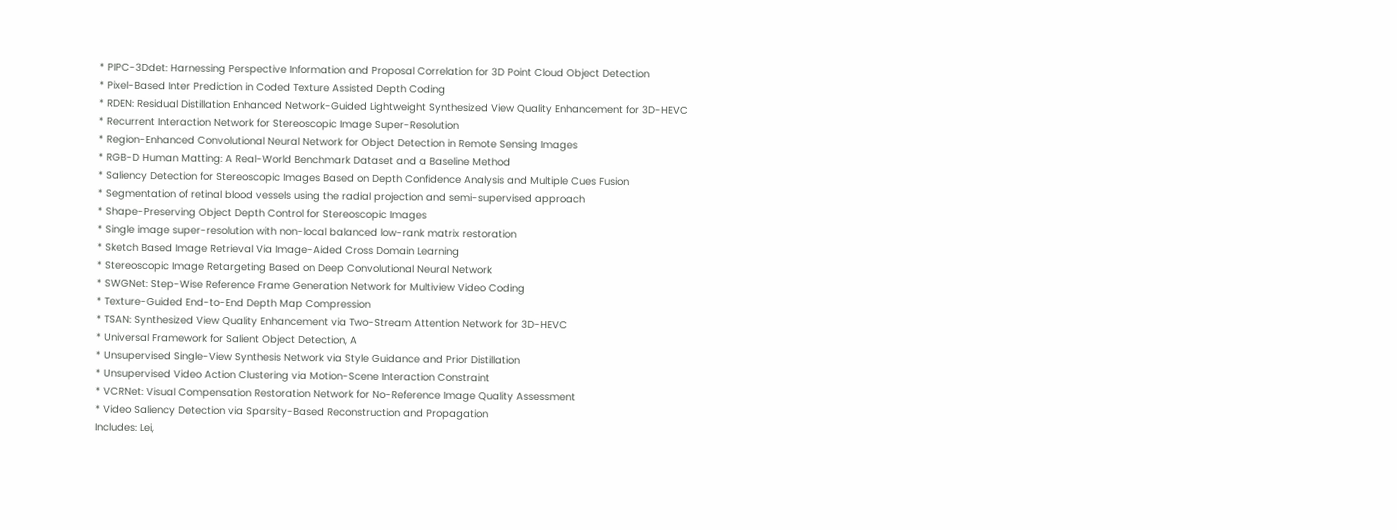* PIPC-3Ddet: Harnessing Perspective Information and Proposal Correlation for 3D Point Cloud Object Detection
* Pixel-Based Inter Prediction in Coded Texture Assisted Depth Coding
* RDEN: Residual Distillation Enhanced Network-Guided Lightweight Synthesized View Quality Enhancement for 3D-HEVC
* Recurrent Interaction Network for Stereoscopic Image Super-Resolution
* Region-Enhanced Convolutional Neural Network for Object Detection in Remote Sensing Images
* RGB-D Human Matting: A Real-World Benchmark Dataset and a Baseline Method
* Saliency Detection for Stereoscopic Images Based on Depth Confidence Analysis and Multiple Cues Fusion
* Segmentation of retinal blood vessels using the radial projection and semi-supervised approach
* Shape-Preserving Object Depth Control for Stereoscopic Images
* Single image super-resolution with non-local balanced low-rank matrix restoration
* Sketch Based Image Retrieval Via Image-Aided Cross Domain Learning
* Stereoscopic Image Retargeting Based on Deep Convolutional Neural Network
* SWGNet: Step-Wise Reference Frame Generation Network for Multiview Video Coding
* Texture-Guided End-to-End Depth Map Compression
* TSAN: Synthesized View Quality Enhancement via Two-Stream Attention Network for 3D-HEVC
* Universal Framework for Salient Object Detection, A
* Unsupervised Single-View Synthesis Network via Style Guidance and Prior Distillation
* Unsupervised Video Action Clustering via Motion-Scene Interaction Constraint
* VCRNet: Visual Compensation Restoration Network for No-Reference Image Quality Assessment
* Video Saliency Detection via Sparsity-Based Reconstruction and Propagation
Includes: Lei,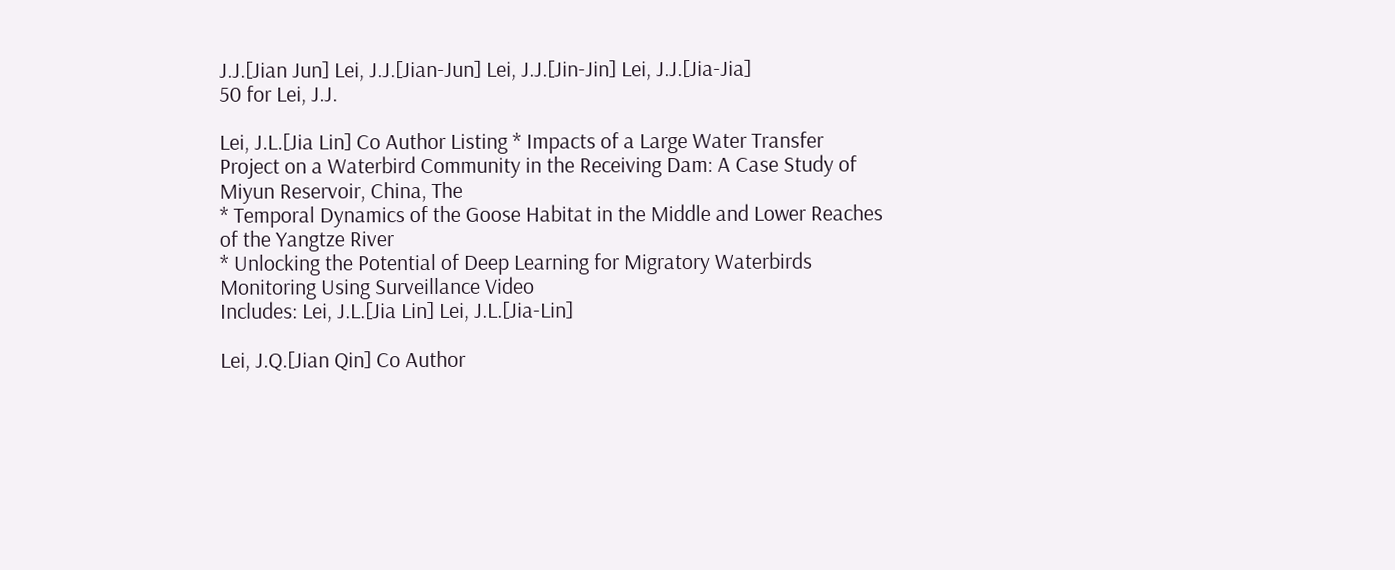J.J.[Jian Jun] Lei, J.J.[Jian-Jun] Lei, J.J.[Jin-Jin] Lei, J.J.[Jia-Jia]
50 for Lei, J.J.

Lei, J.L.[Jia Lin] Co Author Listing * Impacts of a Large Water Transfer Project on a Waterbird Community in the Receiving Dam: A Case Study of Miyun Reservoir, China, The
* Temporal Dynamics of the Goose Habitat in the Middle and Lower Reaches of the Yangtze River
* Unlocking the Potential of Deep Learning for Migratory Waterbirds Monitoring Using Surveillance Video
Includes: Lei, J.L.[Jia Lin] Lei, J.L.[Jia-Lin]

Lei, J.Q.[Jian Qin] Co Author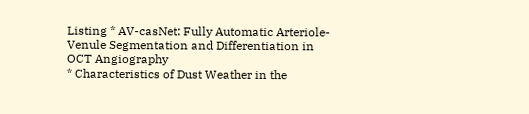Listing * AV-casNet: Fully Automatic Arteriole-Venule Segmentation and Differentiation in OCT Angiography
* Characteristics of Dust Weather in the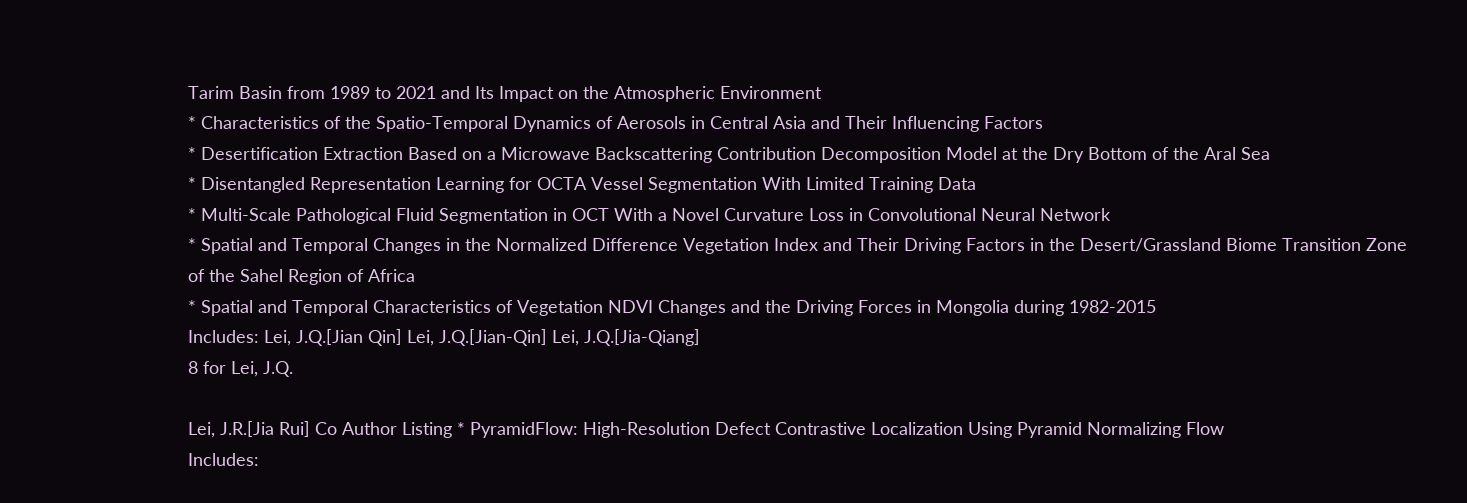Tarim Basin from 1989 to 2021 and Its Impact on the Atmospheric Environment
* Characteristics of the Spatio-Temporal Dynamics of Aerosols in Central Asia and Their Influencing Factors
* Desertification Extraction Based on a Microwave Backscattering Contribution Decomposition Model at the Dry Bottom of the Aral Sea
* Disentangled Representation Learning for OCTA Vessel Segmentation With Limited Training Data
* Multi-Scale Pathological Fluid Segmentation in OCT With a Novel Curvature Loss in Convolutional Neural Network
* Spatial and Temporal Changes in the Normalized Difference Vegetation Index and Their Driving Factors in the Desert/Grassland Biome Transition Zone of the Sahel Region of Africa
* Spatial and Temporal Characteristics of Vegetation NDVI Changes and the Driving Forces in Mongolia during 1982-2015
Includes: Lei, J.Q.[Jian Qin] Lei, J.Q.[Jian-Qin] Lei, J.Q.[Jia-Qiang]
8 for Lei, J.Q.

Lei, J.R.[Jia Rui] Co Author Listing * PyramidFlow: High-Resolution Defect Contrastive Localization Using Pyramid Normalizing Flow
Includes: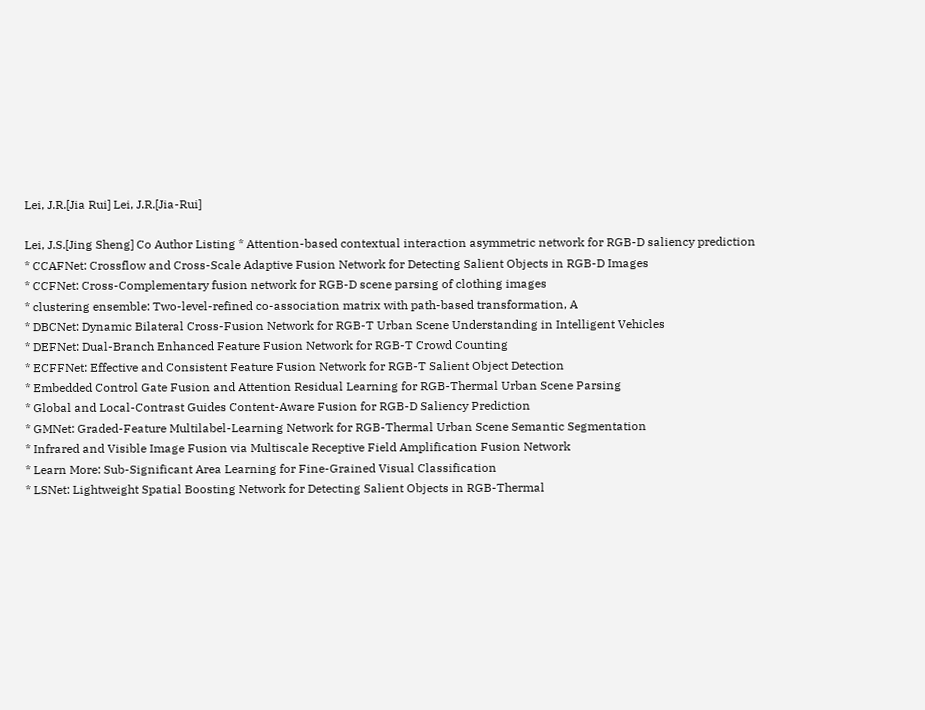Lei, J.R.[Jia Rui] Lei, J.R.[Jia-Rui]

Lei, J.S.[Jing Sheng] Co Author Listing * Attention-based contextual interaction asymmetric network for RGB-D saliency prediction
* CCAFNet: Crossflow and Cross-Scale Adaptive Fusion Network for Detecting Salient Objects in RGB-D Images
* CCFNet: Cross-Complementary fusion network for RGB-D scene parsing of clothing images
* clustering ensemble: Two-level-refined co-association matrix with path-based transformation, A
* DBCNet: Dynamic Bilateral Cross-Fusion Network for RGB-T Urban Scene Understanding in Intelligent Vehicles
* DEFNet: Dual-Branch Enhanced Feature Fusion Network for RGB-T Crowd Counting
* ECFFNet: Effective and Consistent Feature Fusion Network for RGB-T Salient Object Detection
* Embedded Control Gate Fusion and Attention Residual Learning for RGB-Thermal Urban Scene Parsing
* Global and Local-Contrast Guides Content-Aware Fusion for RGB-D Saliency Prediction
* GMNet: Graded-Feature Multilabel-Learning Network for RGB-Thermal Urban Scene Semantic Segmentation
* Infrared and Visible Image Fusion via Multiscale Receptive Field Amplification Fusion Network
* Learn More: Sub-Significant Area Learning for Fine-Grained Visual Classification
* LSNet: Lightweight Spatial Boosting Network for Detecting Salient Objects in RGB-Thermal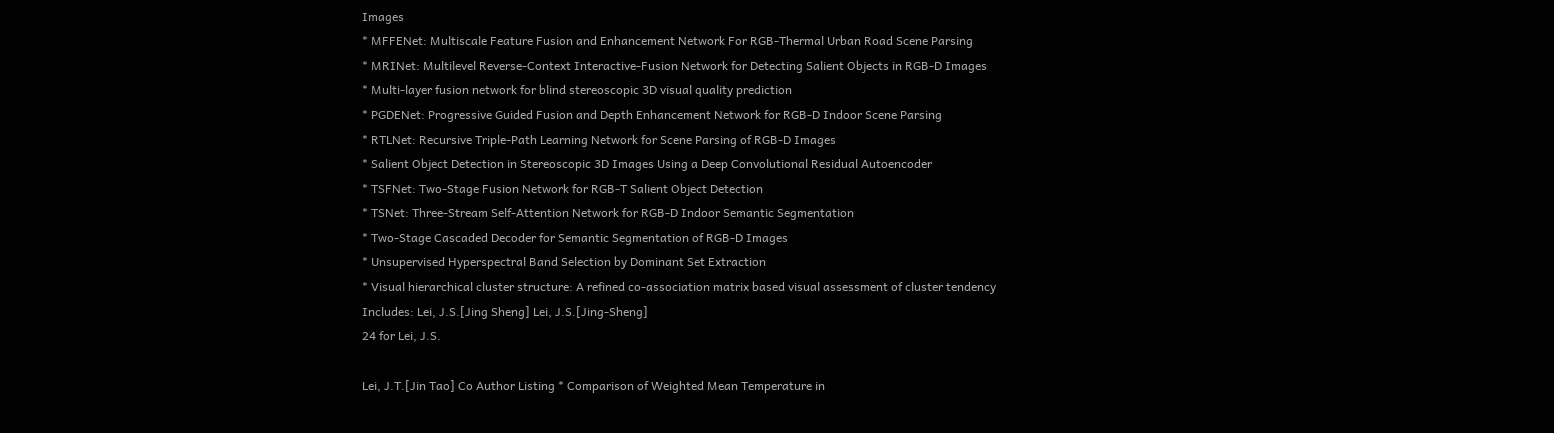Images
* MFFENet: Multiscale Feature Fusion and Enhancement Network For RGB-Thermal Urban Road Scene Parsing
* MRINet: Multilevel Reverse-Context Interactive-Fusion Network for Detecting Salient Objects in RGB-D Images
* Multi-layer fusion network for blind stereoscopic 3D visual quality prediction
* PGDENet: Progressive Guided Fusion and Depth Enhancement Network for RGB-D Indoor Scene Parsing
* RTLNet: Recursive Triple-Path Learning Network for Scene Parsing of RGB-D Images
* Salient Object Detection in Stereoscopic 3D Images Using a Deep Convolutional Residual Autoencoder
* TSFNet: Two-Stage Fusion Network for RGB-T Salient Object Detection
* TSNet: Three-Stream Self-Attention Network for RGB-D Indoor Semantic Segmentation
* Two-Stage Cascaded Decoder for Semantic Segmentation of RGB-D Images
* Unsupervised Hyperspectral Band Selection by Dominant Set Extraction
* Visual hierarchical cluster structure: A refined co-association matrix based visual assessment of cluster tendency
Includes: Lei, J.S.[Jing Sheng] Lei, J.S.[Jing-Sheng]
24 for Lei, J.S.

Lei, J.T.[Jin Tao] Co Author Listing * Comparison of Weighted Mean Temperature in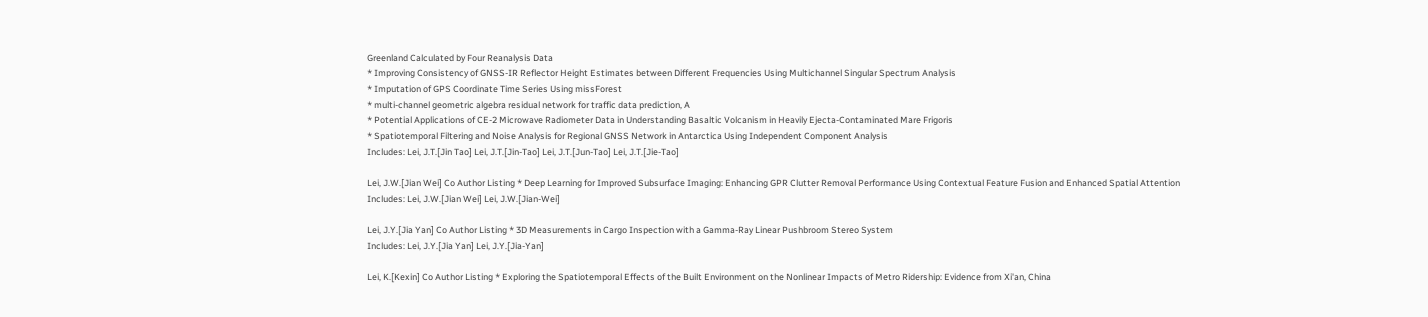Greenland Calculated by Four Reanalysis Data
* Improving Consistency of GNSS-IR Reflector Height Estimates between Different Frequencies Using Multichannel Singular Spectrum Analysis
* Imputation of GPS Coordinate Time Series Using missForest
* multi-channel geometric algebra residual network for traffic data prediction, A
* Potential Applications of CE-2 Microwave Radiometer Data in Understanding Basaltic Volcanism in Heavily Ejecta-Contaminated Mare Frigoris
* Spatiotemporal Filtering and Noise Analysis for Regional GNSS Network in Antarctica Using Independent Component Analysis
Includes: Lei, J.T.[Jin Tao] Lei, J.T.[Jin-Tao] Lei, J.T.[Jun-Tao] Lei, J.T.[Jie-Tao]

Lei, J.W.[Jian Wei] Co Author Listing * Deep Learning for Improved Subsurface Imaging: Enhancing GPR Clutter Removal Performance Using Contextual Feature Fusion and Enhanced Spatial Attention
Includes: Lei, J.W.[Jian Wei] Lei, J.W.[Jian-Wei]

Lei, J.Y.[Jia Yan] Co Author Listing * 3D Measurements in Cargo Inspection with a Gamma-Ray Linear Pushbroom Stereo System
Includes: Lei, J.Y.[Jia Yan] Lei, J.Y.[Jia-Yan]

Lei, K.[Kexin] Co Author Listing * Exploring the Spatiotemporal Effects of the Built Environment on the Nonlinear Impacts of Metro Ridership: Evidence from Xi'an, China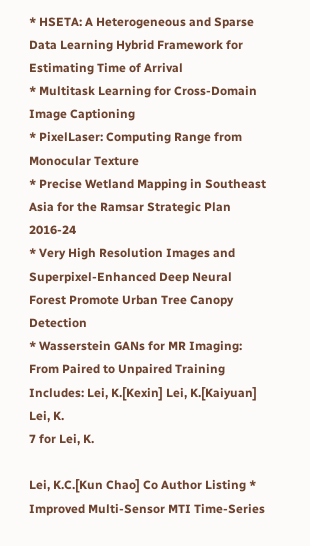* HSETA: A Heterogeneous and Sparse Data Learning Hybrid Framework for Estimating Time of Arrival
* Multitask Learning for Cross-Domain Image Captioning
* PixelLaser: Computing Range from Monocular Texture
* Precise Wetland Mapping in Southeast Asia for the Ramsar Strategic Plan 2016-24
* Very High Resolution Images and Superpixel-Enhanced Deep Neural Forest Promote Urban Tree Canopy Detection
* Wasserstein GANs for MR Imaging: From Paired to Unpaired Training
Includes: Lei, K.[Kexin] Lei, K.[Kaiyuan] Lei, K.
7 for Lei, K.

Lei, K.C.[Kun Chao] Co Author Listing * Improved Multi-Sensor MTI Time-Series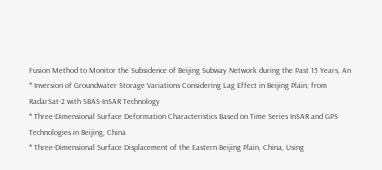Fusion Method to Monitor the Subsidence of Beijing Subway Network during the Past 15 Years, An
* Inversion of Groundwater Storage Variations Considering Lag Effect in Beijing Plain, from RadarSat-2 with SBAS-InSAR Technology
* Three-Dimensional Surface Deformation Characteristics Based on Time Series InSAR and GPS Technologies in Beijing, China
* Three-Dimensional Surface Displacement of the Eastern Beijing Plain, China, Using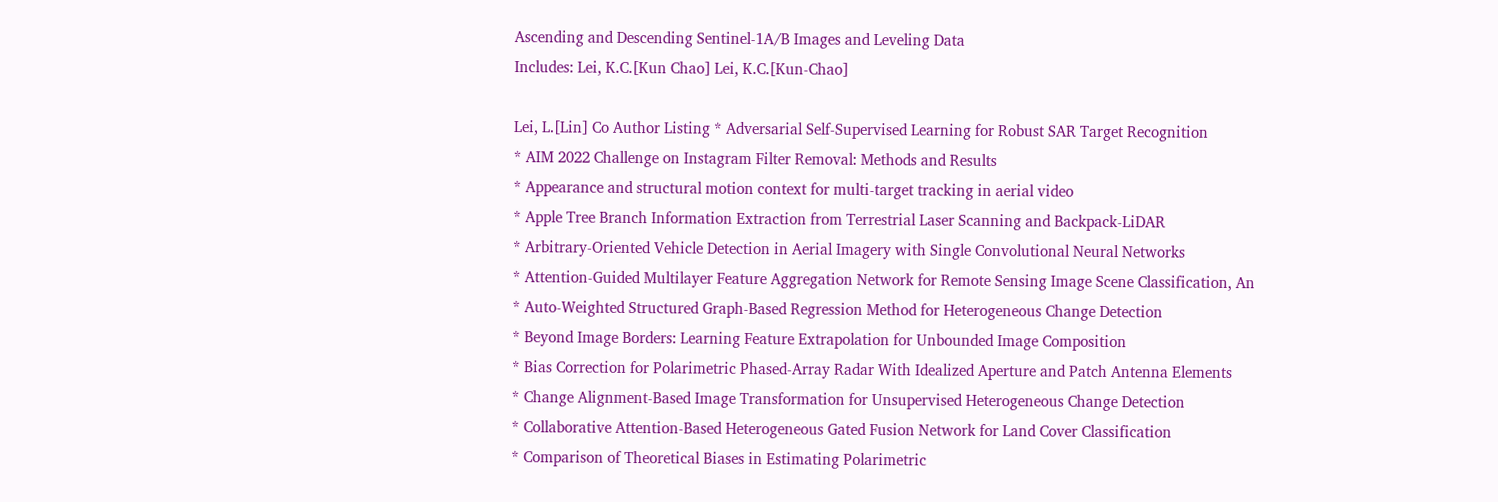Ascending and Descending Sentinel-1A/B Images and Leveling Data
Includes: Lei, K.C.[Kun Chao] Lei, K.C.[Kun-Chao]

Lei, L.[Lin] Co Author Listing * Adversarial Self-Supervised Learning for Robust SAR Target Recognition
* AIM 2022 Challenge on Instagram Filter Removal: Methods and Results
* Appearance and structural motion context for multi-target tracking in aerial video
* Apple Tree Branch Information Extraction from Terrestrial Laser Scanning and Backpack-LiDAR
* Arbitrary-Oriented Vehicle Detection in Aerial Imagery with Single Convolutional Neural Networks
* Attention-Guided Multilayer Feature Aggregation Network for Remote Sensing Image Scene Classification, An
* Auto-Weighted Structured Graph-Based Regression Method for Heterogeneous Change Detection
* Beyond Image Borders: Learning Feature Extrapolation for Unbounded Image Composition
* Bias Correction for Polarimetric Phased-Array Radar With Idealized Aperture and Patch Antenna Elements
* Change Alignment-Based Image Transformation for Unsupervised Heterogeneous Change Detection
* Collaborative Attention-Based Heterogeneous Gated Fusion Network for Land Cover Classification
* Comparison of Theoretical Biases in Estimating Polarimetric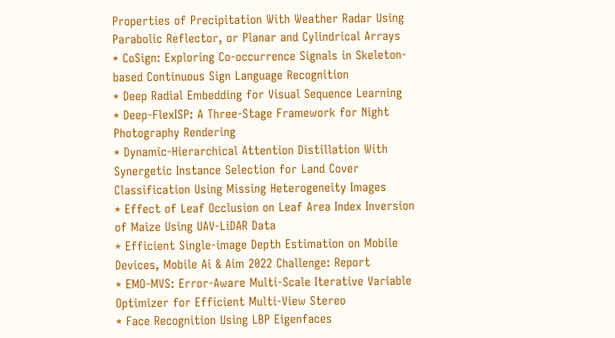Properties of Precipitation With Weather Radar Using Parabolic Reflector, or Planar and Cylindrical Arrays
* CoSign: Exploring Co-occurrence Signals in Skeleton-based Continuous Sign Language Recognition
* Deep Radial Embedding for Visual Sequence Learning
* Deep-FlexISP: A Three-Stage Framework for Night Photography Rendering
* Dynamic-Hierarchical Attention Distillation With Synergetic Instance Selection for Land Cover Classification Using Missing Heterogeneity Images
* Effect of Leaf Occlusion on Leaf Area Index Inversion of Maize Using UAV-LiDAR Data
* Efficient Single-image Depth Estimation on Mobile Devices, Mobile Ai & Aim 2022 Challenge: Report
* EMO-MVS: Error-Aware Multi-Scale Iterative Variable Optimizer for Efficient Multi-View Stereo
* Face Recognition Using LBP Eigenfaces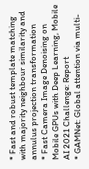* Fast and robust template matching with majority neighbour similarity and annulus projection transformation
* Fast Camera Image Denoising on Mobile GPUs with Deep Learning, Mobile AI 2021 Challenge: Report
* GAMNet: Global attention via multi-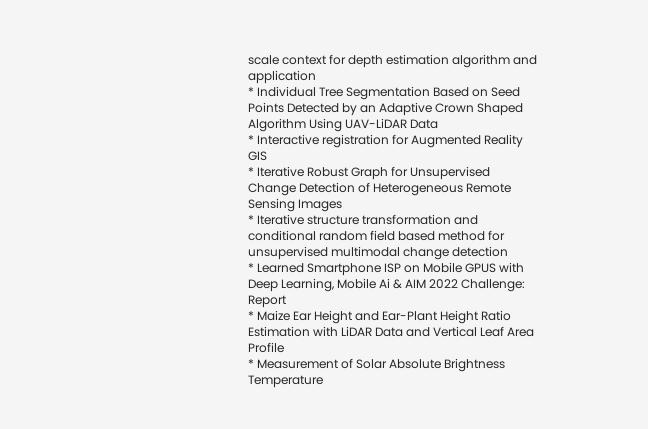scale context for depth estimation algorithm and application
* Individual Tree Segmentation Based on Seed Points Detected by an Adaptive Crown Shaped Algorithm Using UAV-LiDAR Data
* Interactive registration for Augmented Reality GIS
* Iterative Robust Graph for Unsupervised Change Detection of Heterogeneous Remote Sensing Images
* Iterative structure transformation and conditional random field based method for unsupervised multimodal change detection
* Learned Smartphone ISP on Mobile GPUS with Deep Learning, Mobile Ai & AIM 2022 Challenge: Report
* Maize Ear Height and Ear-Plant Height Ratio Estimation with LiDAR Data and Vertical Leaf Area Profile
* Measurement of Solar Absolute Brightness Temperature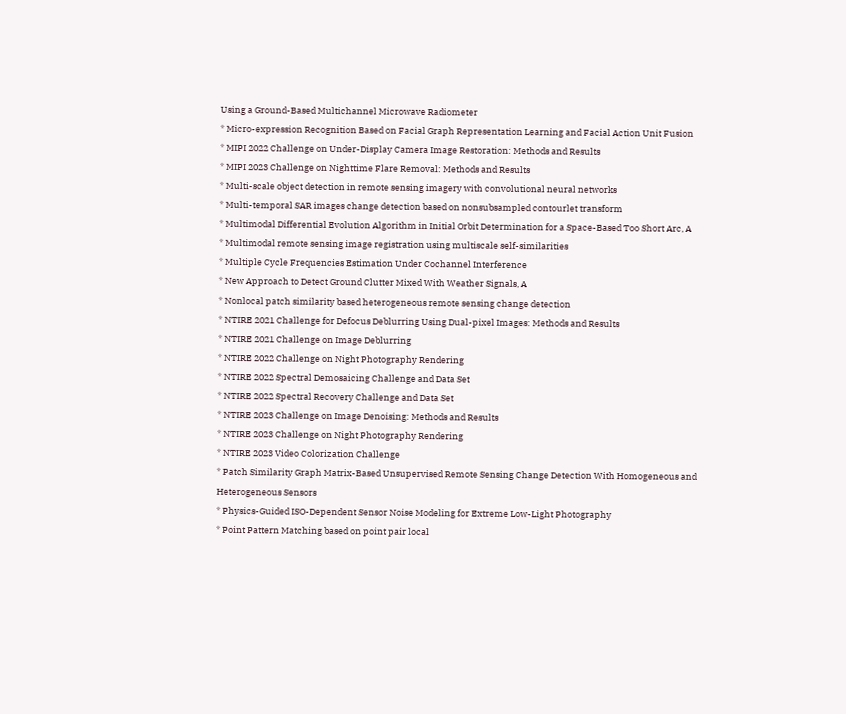Using a Ground-Based Multichannel Microwave Radiometer
* Micro-expression Recognition Based on Facial Graph Representation Learning and Facial Action Unit Fusion
* MIPI 2022 Challenge on Under-Display Camera Image Restoration: Methods and Results
* MIPI 2023 Challenge on Nighttime Flare Removal: Methods and Results
* Multi-scale object detection in remote sensing imagery with convolutional neural networks
* Multi-temporal SAR images change detection based on nonsubsampled contourlet transform
* Multimodal Differential Evolution Algorithm in Initial Orbit Determination for a Space-Based Too Short Arc, A
* Multimodal remote sensing image registration using multiscale self-similarities
* Multiple Cycle Frequencies Estimation Under Cochannel Interference
* New Approach to Detect Ground Clutter Mixed With Weather Signals, A
* Nonlocal patch similarity based heterogeneous remote sensing change detection
* NTIRE 2021 Challenge for Defocus Deblurring Using Dual-pixel Images: Methods and Results
* NTIRE 2021 Challenge on Image Deblurring
* NTIRE 2022 Challenge on Night Photography Rendering
* NTIRE 2022 Spectral Demosaicing Challenge and Data Set
* NTIRE 2022 Spectral Recovery Challenge and Data Set
* NTIRE 2023 Challenge on Image Denoising: Methods and Results
* NTIRE 2023 Challenge on Night Photography Rendering
* NTIRE 2023 Video Colorization Challenge
* Patch Similarity Graph Matrix-Based Unsupervised Remote Sensing Change Detection With Homogeneous and Heterogeneous Sensors
* Physics-Guided ISO-Dependent Sensor Noise Modeling for Extreme Low-Light Photography
* Point Pattern Matching based on point pair local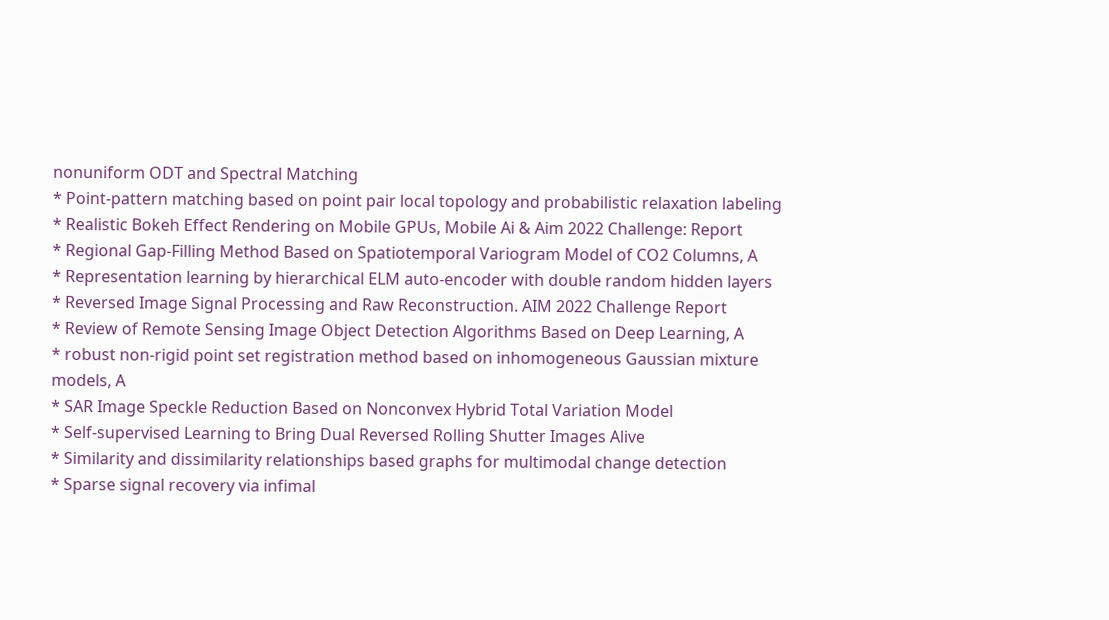nonuniform ODT and Spectral Matching
* Point-pattern matching based on point pair local topology and probabilistic relaxation labeling
* Realistic Bokeh Effect Rendering on Mobile GPUs, Mobile Ai & Aim 2022 Challenge: Report
* Regional Gap-Filling Method Based on Spatiotemporal Variogram Model of CO2 Columns, A
* Representation learning by hierarchical ELM auto-encoder with double random hidden layers
* Reversed Image Signal Processing and Raw Reconstruction. AIM 2022 Challenge Report
* Review of Remote Sensing Image Object Detection Algorithms Based on Deep Learning, A
* robust non-rigid point set registration method based on inhomogeneous Gaussian mixture models, A
* SAR Image Speckle Reduction Based on Nonconvex Hybrid Total Variation Model
* Self-supervised Learning to Bring Dual Reversed Rolling Shutter Images Alive
* Similarity and dissimilarity relationships based graphs for multimodal change detection
* Sparse signal recovery via infimal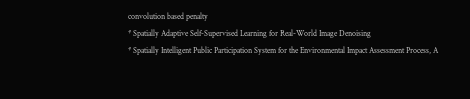convolution based penalty
* Spatially Adaptive Self-Supervised Learning for Real-World Image Denoising
* Spatially Intelligent Public Participation System for the Environmental Impact Assessment Process, A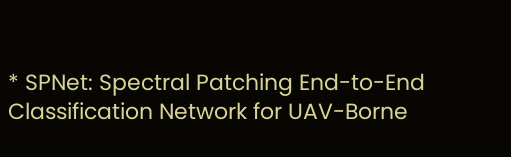* SPNet: Spectral Patching End-to-End Classification Network for UAV-Borne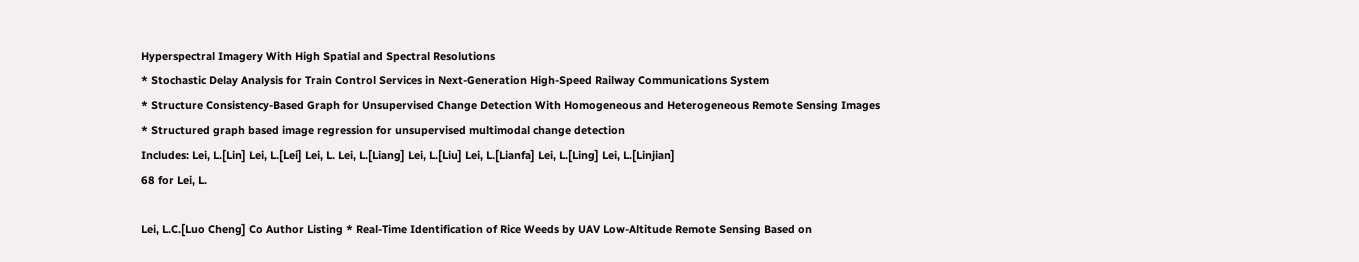Hyperspectral Imagery With High Spatial and Spectral Resolutions
* Stochastic Delay Analysis for Train Control Services in Next-Generation High-Speed Railway Communications System
* Structure Consistency-Based Graph for Unsupervised Change Detection With Homogeneous and Heterogeneous Remote Sensing Images
* Structured graph based image regression for unsupervised multimodal change detection
Includes: Lei, L.[Lin] Lei, L.[Lei] Lei, L. Lei, L.[Liang] Lei, L.[Liu] Lei, L.[Lianfa] Lei, L.[Ling] Lei, L.[Linjian]
68 for Lei, L.

Lei, L.C.[Luo Cheng] Co Author Listing * Real-Time Identification of Rice Weeds by UAV Low-Altitude Remote Sensing Based on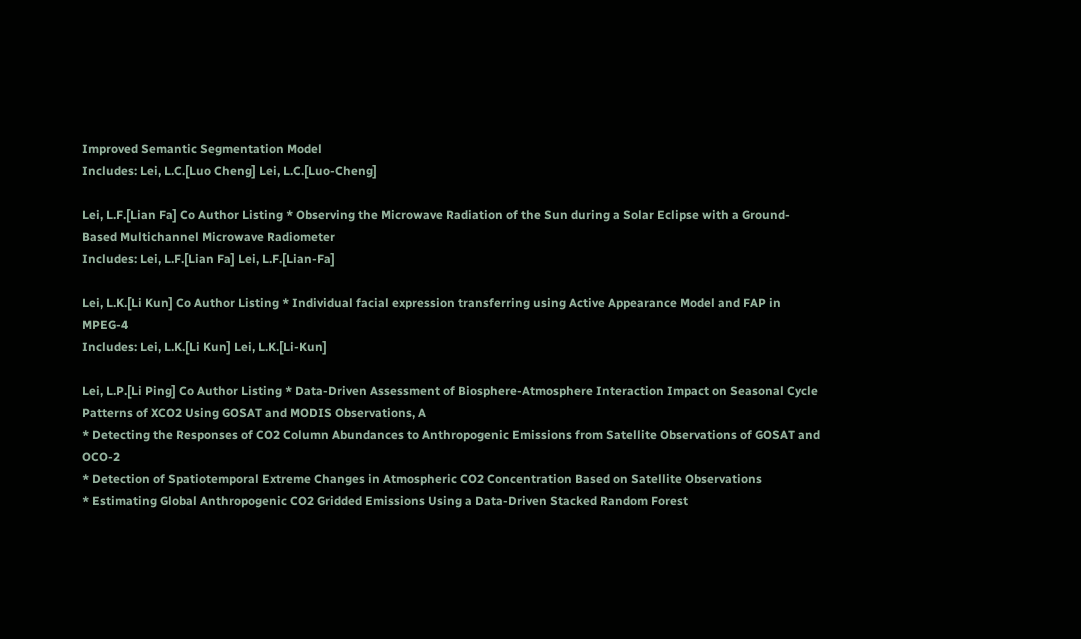Improved Semantic Segmentation Model
Includes: Lei, L.C.[Luo Cheng] Lei, L.C.[Luo-Cheng]

Lei, L.F.[Lian Fa] Co Author Listing * Observing the Microwave Radiation of the Sun during a Solar Eclipse with a Ground-Based Multichannel Microwave Radiometer
Includes: Lei, L.F.[Lian Fa] Lei, L.F.[Lian-Fa]

Lei, L.K.[Li Kun] Co Author Listing * Individual facial expression transferring using Active Appearance Model and FAP in MPEG-4
Includes: Lei, L.K.[Li Kun] Lei, L.K.[Li-Kun]

Lei, L.P.[Li Ping] Co Author Listing * Data-Driven Assessment of Biosphere-Atmosphere Interaction Impact on Seasonal Cycle Patterns of XCO2 Using GOSAT and MODIS Observations, A
* Detecting the Responses of CO2 Column Abundances to Anthropogenic Emissions from Satellite Observations of GOSAT and OCO-2
* Detection of Spatiotemporal Extreme Changes in Atmospheric CO2 Concentration Based on Satellite Observations
* Estimating Global Anthropogenic CO2 Gridded Emissions Using a Data-Driven Stacked Random Forest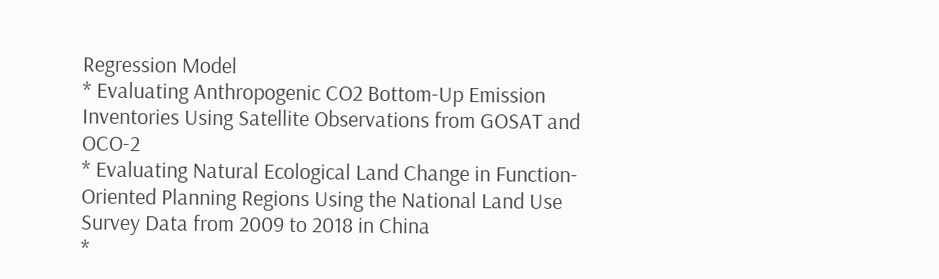Regression Model
* Evaluating Anthropogenic CO2 Bottom-Up Emission Inventories Using Satellite Observations from GOSAT and OCO-2
* Evaluating Natural Ecological Land Change in Function-Oriented Planning Regions Using the National Land Use Survey Data from 2009 to 2018 in China
*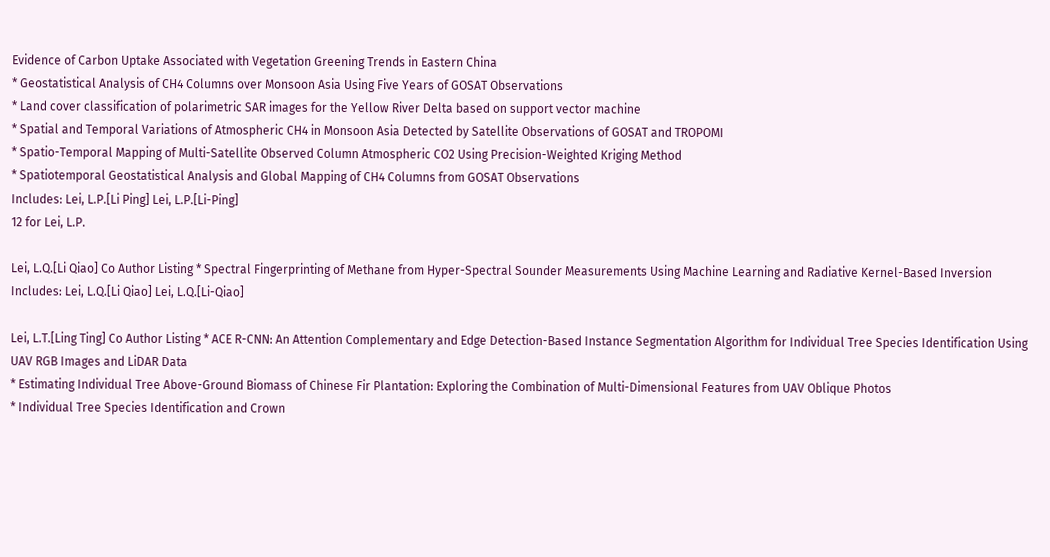Evidence of Carbon Uptake Associated with Vegetation Greening Trends in Eastern China
* Geostatistical Analysis of CH4 Columns over Monsoon Asia Using Five Years of GOSAT Observations
* Land cover classification of polarimetric SAR images for the Yellow River Delta based on support vector machine
* Spatial and Temporal Variations of Atmospheric CH4 in Monsoon Asia Detected by Satellite Observations of GOSAT and TROPOMI
* Spatio-Temporal Mapping of Multi-Satellite Observed Column Atmospheric CO2 Using Precision-Weighted Kriging Method
* Spatiotemporal Geostatistical Analysis and Global Mapping of CH4 Columns from GOSAT Observations
Includes: Lei, L.P.[Li Ping] Lei, L.P.[Li-Ping]
12 for Lei, L.P.

Lei, L.Q.[Li Qiao] Co Author Listing * Spectral Fingerprinting of Methane from Hyper-Spectral Sounder Measurements Using Machine Learning and Radiative Kernel-Based Inversion
Includes: Lei, L.Q.[Li Qiao] Lei, L.Q.[Li-Qiao]

Lei, L.T.[Ling Ting] Co Author Listing * ACE R-CNN: An Attention Complementary and Edge Detection-Based Instance Segmentation Algorithm for Individual Tree Species Identification Using UAV RGB Images and LiDAR Data
* Estimating Individual Tree Above-Ground Biomass of Chinese Fir Plantation: Exploring the Combination of Multi-Dimensional Features from UAV Oblique Photos
* Individual Tree Species Identification and Crown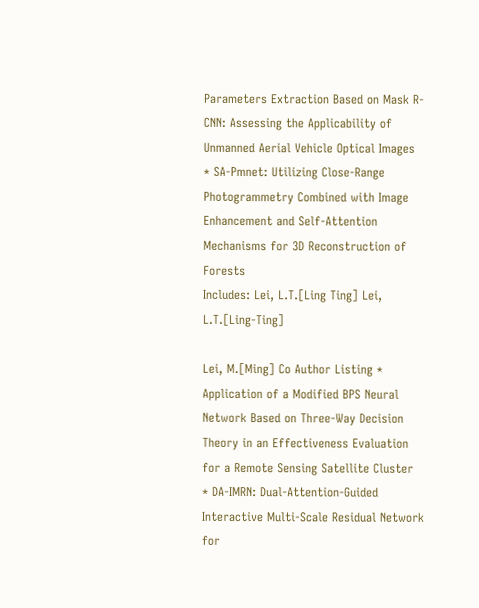Parameters Extraction Based on Mask R-CNN: Assessing the Applicability of Unmanned Aerial Vehicle Optical Images
* SA-Pmnet: Utilizing Close-Range Photogrammetry Combined with Image Enhancement and Self-Attention Mechanisms for 3D Reconstruction of Forests
Includes: Lei, L.T.[Ling Ting] Lei, L.T.[Ling-Ting]

Lei, M.[Ming] Co Author Listing * Application of a Modified BPS Neural Network Based on Three-Way Decision Theory in an Effectiveness Evaluation for a Remote Sensing Satellite Cluster
* DA-IMRN: Dual-Attention-Guided Interactive Multi-Scale Residual Network for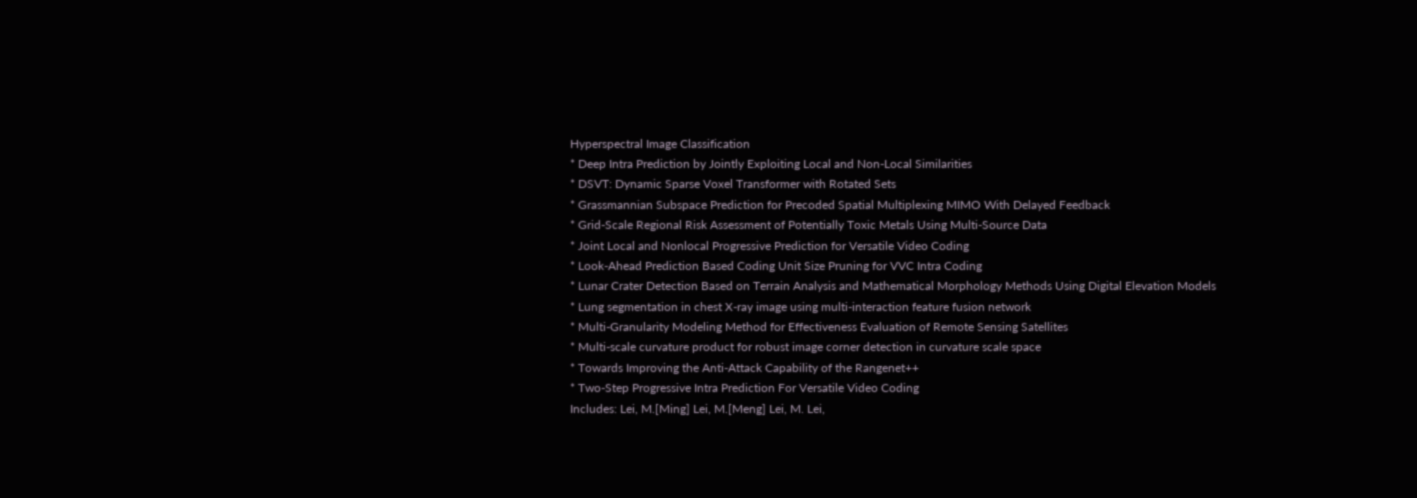Hyperspectral Image Classification
* Deep Intra Prediction by Jointly Exploiting Local and Non-Local Similarities
* DSVT: Dynamic Sparse Voxel Transformer with Rotated Sets
* Grassmannian Subspace Prediction for Precoded Spatial Multiplexing MIMO With Delayed Feedback
* Grid-Scale Regional Risk Assessment of Potentially Toxic Metals Using Multi-Source Data
* Joint Local and Nonlocal Progressive Prediction for Versatile Video Coding
* Look-Ahead Prediction Based Coding Unit Size Pruning for VVC Intra Coding
* Lunar Crater Detection Based on Terrain Analysis and Mathematical Morphology Methods Using Digital Elevation Models
* Lung segmentation in chest X-ray image using multi-interaction feature fusion network
* Multi-Granularity Modeling Method for Effectiveness Evaluation of Remote Sensing Satellites
* Multi-scale curvature product for robust image corner detection in curvature scale space
* Towards Improving the Anti-Attack Capability of the Rangenet++
* Two-Step Progressive Intra Prediction For Versatile Video Coding
Includes: Lei, M.[Ming] Lei, M.[Meng] Lei, M. Lei,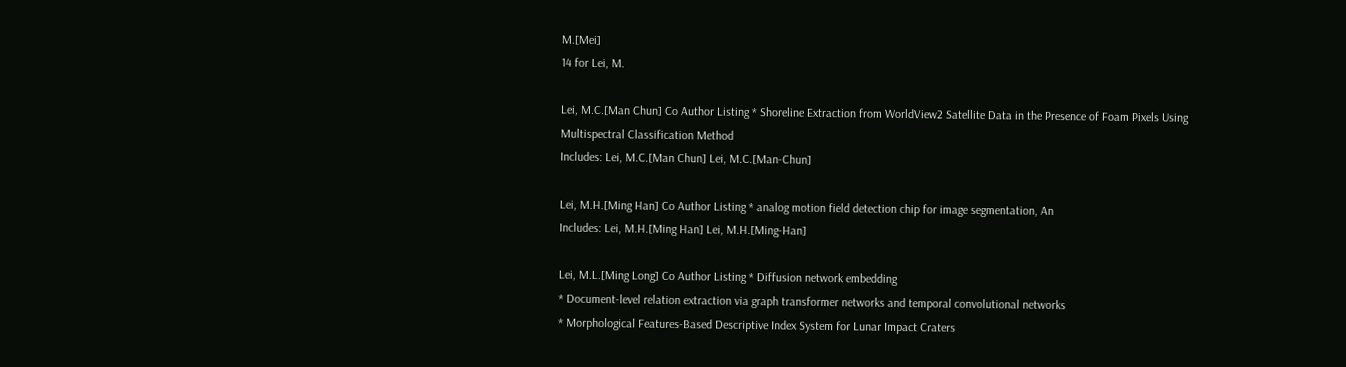M.[Mei]
14 for Lei, M.

Lei, M.C.[Man Chun] Co Author Listing * Shoreline Extraction from WorldView2 Satellite Data in the Presence of Foam Pixels Using Multispectral Classification Method
Includes: Lei, M.C.[Man Chun] Lei, M.C.[Man-Chun]

Lei, M.H.[Ming Han] Co Author Listing * analog motion field detection chip for image segmentation, An
Includes: Lei, M.H.[Ming Han] Lei, M.H.[Ming-Han]

Lei, M.L.[Ming Long] Co Author Listing * Diffusion network embedding
* Document-level relation extraction via graph transformer networks and temporal convolutional networks
* Morphological Features-Based Descriptive Index System for Lunar Impact Craters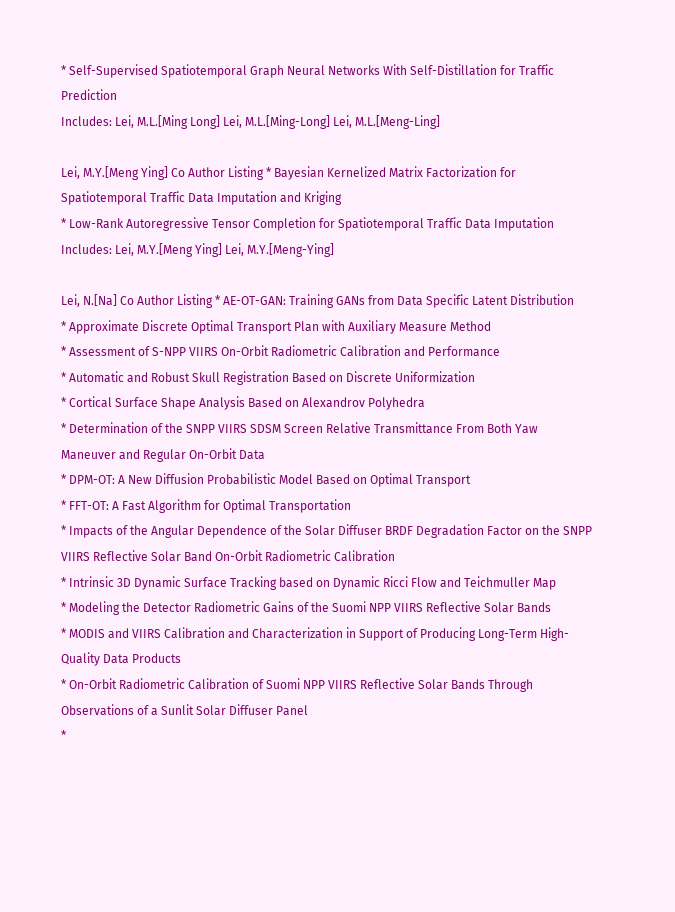* Self-Supervised Spatiotemporal Graph Neural Networks With Self-Distillation for Traffic Prediction
Includes: Lei, M.L.[Ming Long] Lei, M.L.[Ming-Long] Lei, M.L.[Meng-Ling]

Lei, M.Y.[Meng Ying] Co Author Listing * Bayesian Kernelized Matrix Factorization for Spatiotemporal Traffic Data Imputation and Kriging
* Low-Rank Autoregressive Tensor Completion for Spatiotemporal Traffic Data Imputation
Includes: Lei, M.Y.[Meng Ying] Lei, M.Y.[Meng-Ying]

Lei, N.[Na] Co Author Listing * AE-OT-GAN: Training GANs from Data Specific Latent Distribution
* Approximate Discrete Optimal Transport Plan with Auxiliary Measure Method
* Assessment of S-NPP VIIRS On-Orbit Radiometric Calibration and Performance
* Automatic and Robust Skull Registration Based on Discrete Uniformization
* Cortical Surface Shape Analysis Based on Alexandrov Polyhedra
* Determination of the SNPP VIIRS SDSM Screen Relative Transmittance From Both Yaw Maneuver and Regular On-Orbit Data
* DPM-OT: A New Diffusion Probabilistic Model Based on Optimal Transport
* FFT-OT: A Fast Algorithm for Optimal Transportation
* Impacts of the Angular Dependence of the Solar Diffuser BRDF Degradation Factor on the SNPP VIIRS Reflective Solar Band On-Orbit Radiometric Calibration
* Intrinsic 3D Dynamic Surface Tracking based on Dynamic Ricci Flow and Teichmuller Map
* Modeling the Detector Radiometric Gains of the Suomi NPP VIIRS Reflective Solar Bands
* MODIS and VIIRS Calibration and Characterization in Support of Producing Long-Term High-Quality Data Products
* On-Orbit Radiometric Calibration of Suomi NPP VIIRS Reflective Solar Bands Through Observations of a Sunlit Solar Diffuser Panel
*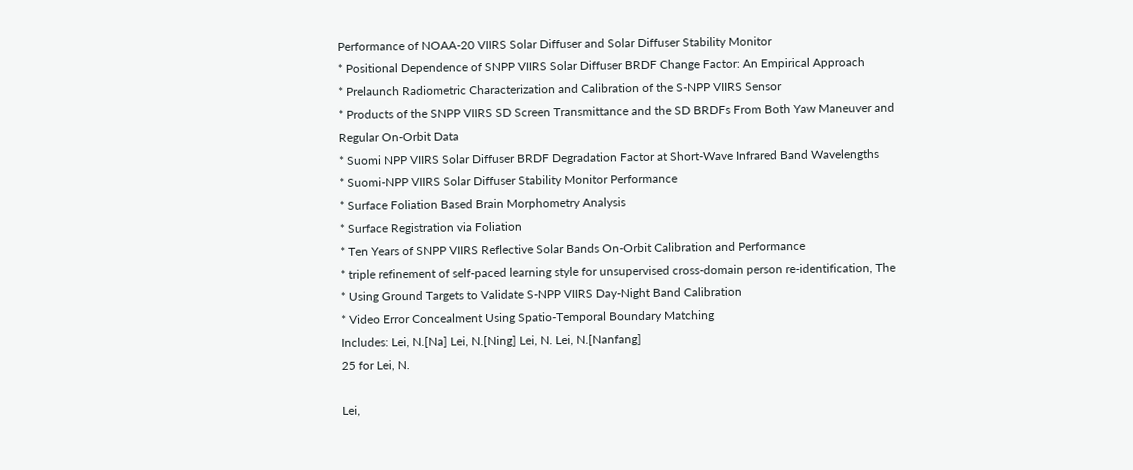Performance of NOAA-20 VIIRS Solar Diffuser and Solar Diffuser Stability Monitor
* Positional Dependence of SNPP VIIRS Solar Diffuser BRDF Change Factor: An Empirical Approach
* Prelaunch Radiometric Characterization and Calibration of the S-NPP VIIRS Sensor
* Products of the SNPP VIIRS SD Screen Transmittance and the SD BRDFs From Both Yaw Maneuver and Regular On-Orbit Data
* Suomi NPP VIIRS Solar Diffuser BRDF Degradation Factor at Short-Wave Infrared Band Wavelengths
* Suomi-NPP VIIRS Solar Diffuser Stability Monitor Performance
* Surface Foliation Based Brain Morphometry Analysis
* Surface Registration via Foliation
* Ten Years of SNPP VIIRS Reflective Solar Bands On-Orbit Calibration and Performance
* triple refinement of self-paced learning style for unsupervised cross-domain person re-identification, The
* Using Ground Targets to Validate S-NPP VIIRS Day-Night Band Calibration
* Video Error Concealment Using Spatio-Temporal Boundary Matching
Includes: Lei, N.[Na] Lei, N.[Ning] Lei, N. Lei, N.[Nanfang]
25 for Lei, N.

Lei,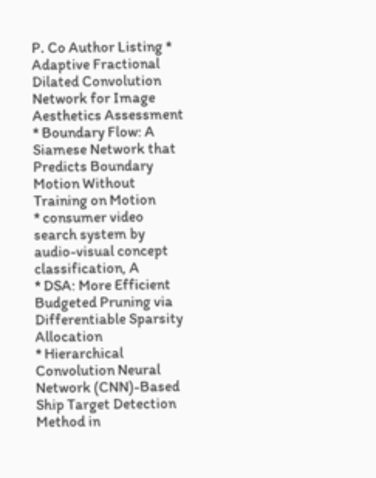P. Co Author Listing * Adaptive Fractional Dilated Convolution Network for Image Aesthetics Assessment
* Boundary Flow: A Siamese Network that Predicts Boundary Motion Without Training on Motion
* consumer video search system by audio-visual concept classification, A
* DSA: More Efficient Budgeted Pruning via Differentiable Sparsity Allocation
* Hierarchical Convolution Neural Network (CNN)-Based Ship Target Detection Method in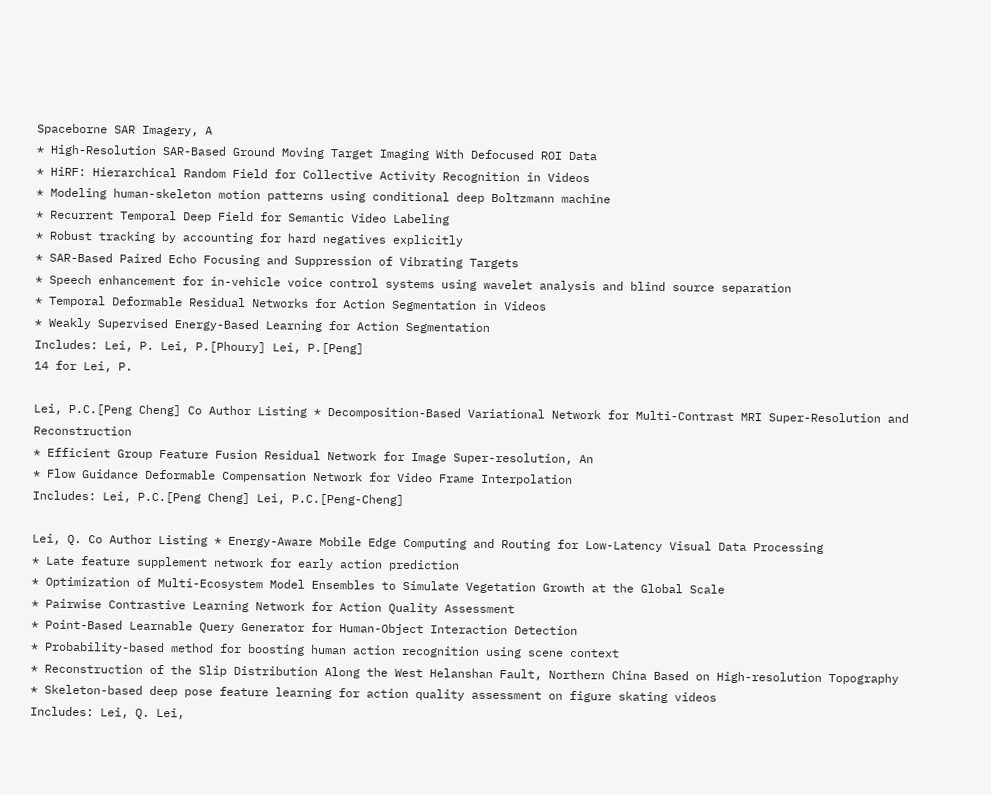Spaceborne SAR Imagery, A
* High-Resolution SAR-Based Ground Moving Target Imaging With Defocused ROI Data
* HiRF: Hierarchical Random Field for Collective Activity Recognition in Videos
* Modeling human-skeleton motion patterns using conditional deep Boltzmann machine
* Recurrent Temporal Deep Field for Semantic Video Labeling
* Robust tracking by accounting for hard negatives explicitly
* SAR-Based Paired Echo Focusing and Suppression of Vibrating Targets
* Speech enhancement for in-vehicle voice control systems using wavelet analysis and blind source separation
* Temporal Deformable Residual Networks for Action Segmentation in Videos
* Weakly Supervised Energy-Based Learning for Action Segmentation
Includes: Lei, P. Lei, P.[Phoury] Lei, P.[Peng]
14 for Lei, P.

Lei, P.C.[Peng Cheng] Co Author Listing * Decomposition-Based Variational Network for Multi-Contrast MRI Super-Resolution and Reconstruction
* Efficient Group Feature Fusion Residual Network for Image Super-resolution, An
* Flow Guidance Deformable Compensation Network for Video Frame Interpolation
Includes: Lei, P.C.[Peng Cheng] Lei, P.C.[Peng-Cheng]

Lei, Q. Co Author Listing * Energy-Aware Mobile Edge Computing and Routing for Low-Latency Visual Data Processing
* Late feature supplement network for early action prediction
* Optimization of Multi-Ecosystem Model Ensembles to Simulate Vegetation Growth at the Global Scale
* Pairwise Contrastive Learning Network for Action Quality Assessment
* Point-Based Learnable Query Generator for Human-Object Interaction Detection
* Probability-based method for boosting human action recognition using scene context
* Reconstruction of the Slip Distribution Along the West Helanshan Fault, Northern China Based on High-resolution Topography
* Skeleton-based deep pose feature learning for action quality assessment on figure skating videos
Includes: Lei, Q. Lei,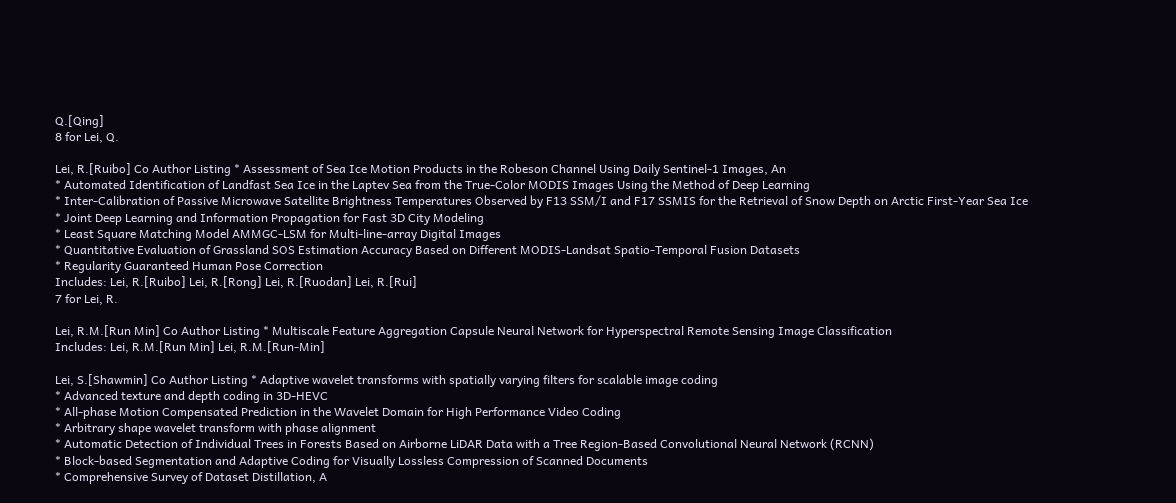Q.[Qing]
8 for Lei, Q.

Lei, R.[Ruibo] Co Author Listing * Assessment of Sea Ice Motion Products in the Robeson Channel Using Daily Sentinel-1 Images, An
* Automated Identification of Landfast Sea Ice in the Laptev Sea from the True-Color MODIS Images Using the Method of Deep Learning
* Inter-Calibration of Passive Microwave Satellite Brightness Temperatures Observed by F13 SSM/I and F17 SSMIS for the Retrieval of Snow Depth on Arctic First-Year Sea Ice
* Joint Deep Learning and Information Propagation for Fast 3D City Modeling
* Least Square Matching Model AMMGC-LSM for Multi-line-array Digital Images
* Quantitative Evaluation of Grassland SOS Estimation Accuracy Based on Different MODIS-Landsat Spatio-Temporal Fusion Datasets
* Regularity Guaranteed Human Pose Correction
Includes: Lei, R.[Ruibo] Lei, R.[Rong] Lei, R.[Ruodan] Lei, R.[Rui]
7 for Lei, R.

Lei, R.M.[Run Min] Co Author Listing * Multiscale Feature Aggregation Capsule Neural Network for Hyperspectral Remote Sensing Image Classification
Includes: Lei, R.M.[Run Min] Lei, R.M.[Run-Min]

Lei, S.[Shawmin] Co Author Listing * Adaptive wavelet transforms with spatially varying filters for scalable image coding
* Advanced texture and depth coding in 3D-HEVC
* All-phase Motion Compensated Prediction in the Wavelet Domain for High Performance Video Coding
* Arbitrary shape wavelet transform with phase alignment
* Automatic Detection of Individual Trees in Forests Based on Airborne LiDAR Data with a Tree Region-Based Convolutional Neural Network (RCNN)
* Block-based Segmentation and Adaptive Coding for Visually Lossless Compression of Scanned Documents
* Comprehensive Survey of Dataset Distillation, A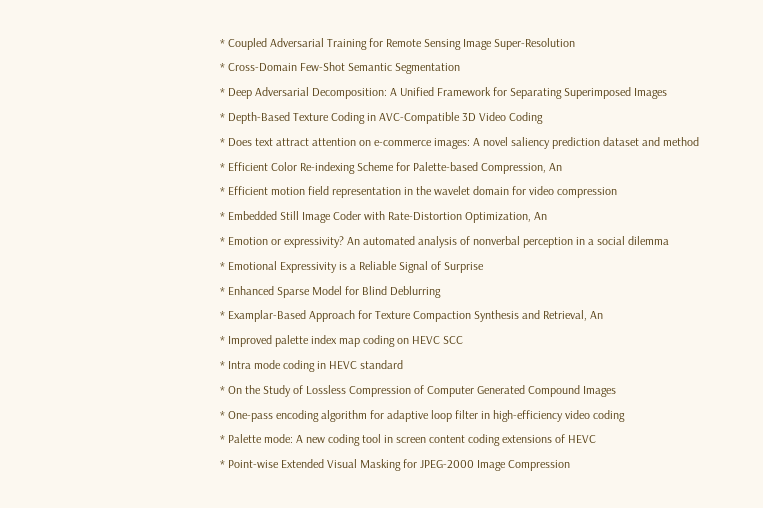* Coupled Adversarial Training for Remote Sensing Image Super-Resolution
* Cross-Domain Few-Shot Semantic Segmentation
* Deep Adversarial Decomposition: A Unified Framework for Separating Superimposed Images
* Depth-Based Texture Coding in AVC-Compatible 3D Video Coding
* Does text attract attention on e-commerce images: A novel saliency prediction dataset and method
* Efficient Color Re-indexing Scheme for Palette-based Compression, An
* Efficient motion field representation in the wavelet domain for video compression
* Embedded Still Image Coder with Rate-Distortion Optimization, An
* Emotion or expressivity? An automated analysis of nonverbal perception in a social dilemma
* Emotional Expressivity is a Reliable Signal of Surprise
* Enhanced Sparse Model for Blind Deblurring
* Examplar-Based Approach for Texture Compaction Synthesis and Retrieval, An
* Improved palette index map coding on HEVC SCC
* Intra mode coding in HEVC standard
* On the Study of Lossless Compression of Computer Generated Compound Images
* One-pass encoding algorithm for adaptive loop filter in high-efficiency video coding
* Palette mode: A new coding tool in screen content coding extensions of HEVC
* Point-wise Extended Visual Masking for JPEG-2000 Image Compression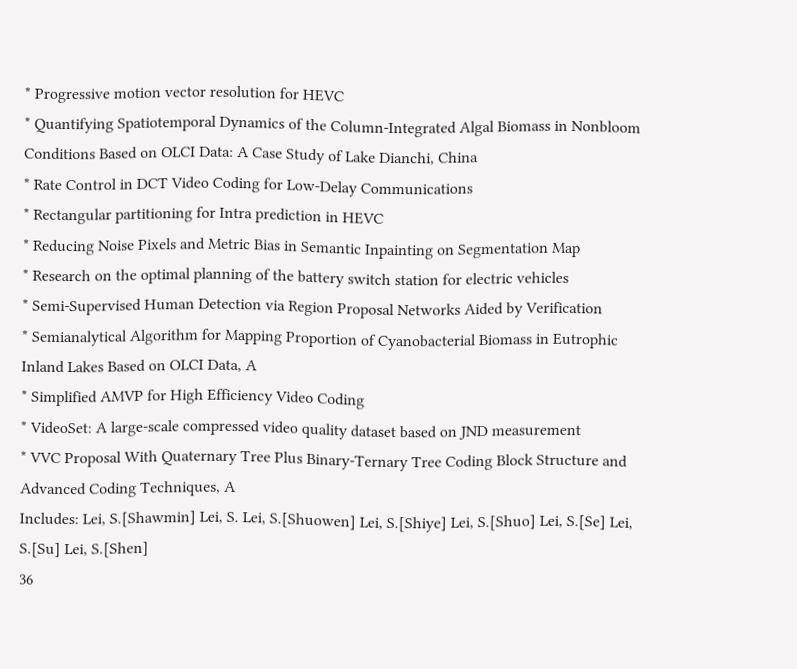* Progressive motion vector resolution for HEVC
* Quantifying Spatiotemporal Dynamics of the Column-Integrated Algal Biomass in Nonbloom Conditions Based on OLCI Data: A Case Study of Lake Dianchi, China
* Rate Control in DCT Video Coding for Low-Delay Communications
* Rectangular partitioning for Intra prediction in HEVC
* Reducing Noise Pixels and Metric Bias in Semantic Inpainting on Segmentation Map
* Research on the optimal planning of the battery switch station for electric vehicles
* Semi-Supervised Human Detection via Region Proposal Networks Aided by Verification
* Semianalytical Algorithm for Mapping Proportion of Cyanobacterial Biomass in Eutrophic Inland Lakes Based on OLCI Data, A
* Simplified AMVP for High Efficiency Video Coding
* VideoSet: A large-scale compressed video quality dataset based on JND measurement
* VVC Proposal With Quaternary Tree Plus Binary-Ternary Tree Coding Block Structure and Advanced Coding Techniques, A
Includes: Lei, S.[Shawmin] Lei, S. Lei, S.[Shuowen] Lei, S.[Shiye] Lei, S.[Shuo] Lei, S.[Se] Lei, S.[Su] Lei, S.[Shen]
36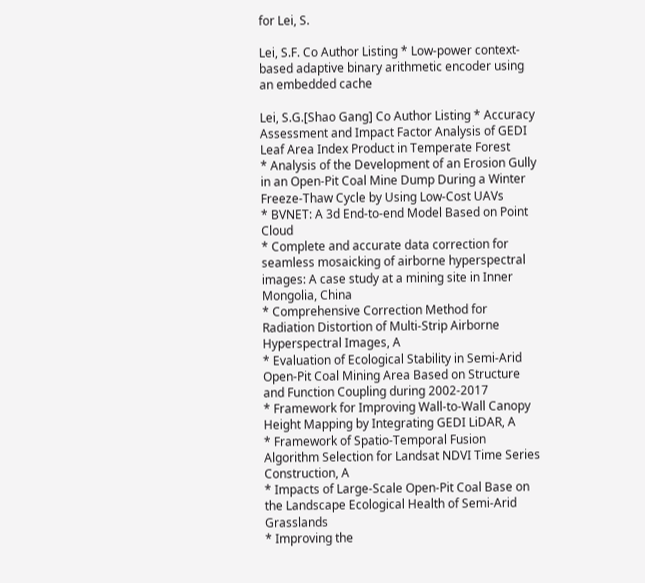for Lei, S.

Lei, S.F. Co Author Listing * Low-power context-based adaptive binary arithmetic encoder using an embedded cache

Lei, S.G.[Shao Gang] Co Author Listing * Accuracy Assessment and Impact Factor Analysis of GEDI Leaf Area Index Product in Temperate Forest
* Analysis of the Development of an Erosion Gully in an Open-Pit Coal Mine Dump During a Winter Freeze-Thaw Cycle by Using Low-Cost UAVs
* BVNET: A 3d End-to-end Model Based on Point Cloud
* Complete and accurate data correction for seamless mosaicking of airborne hyperspectral images: A case study at a mining site in Inner Mongolia, China
* Comprehensive Correction Method for Radiation Distortion of Multi-Strip Airborne Hyperspectral Images, A
* Evaluation of Ecological Stability in Semi-Arid Open-Pit Coal Mining Area Based on Structure and Function Coupling during 2002-2017
* Framework for Improving Wall-to-Wall Canopy Height Mapping by Integrating GEDI LiDAR, A
* Framework of Spatio-Temporal Fusion Algorithm Selection for Landsat NDVI Time Series Construction, A
* Impacts of Large-Scale Open-Pit Coal Base on the Landscape Ecological Health of Semi-Arid Grasslands
* Improving the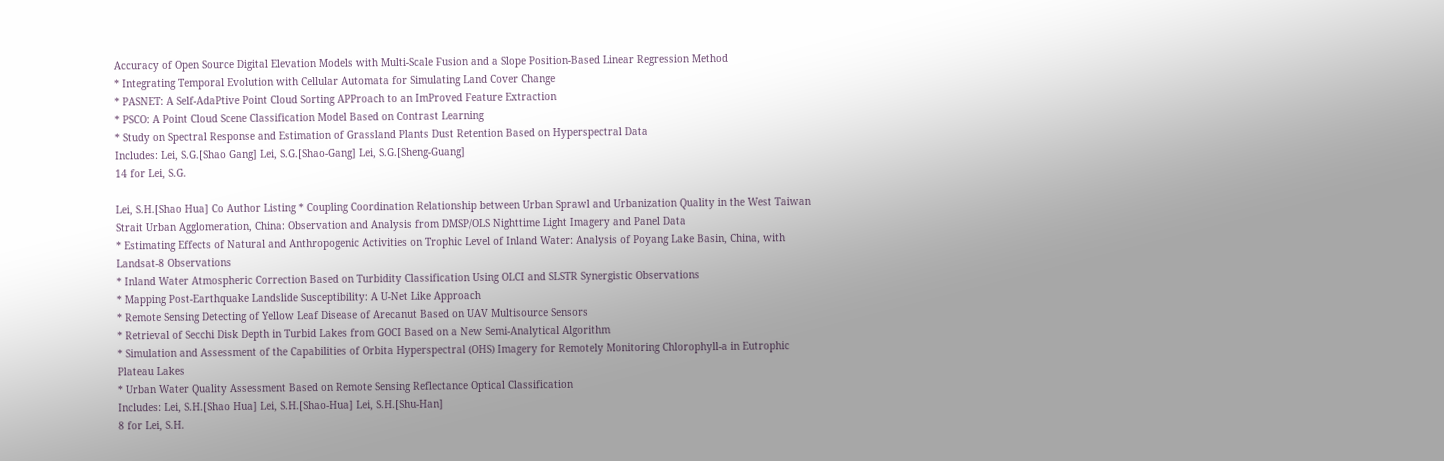Accuracy of Open Source Digital Elevation Models with Multi-Scale Fusion and a Slope Position-Based Linear Regression Method
* Integrating Temporal Evolution with Cellular Automata for Simulating Land Cover Change
* PASNET: A Self-AdaPtive Point Cloud Sorting APProach to an ImProved Feature Extraction
* PSCO: A Point Cloud Scene Classification Model Based on Contrast Learning
* Study on Spectral Response and Estimation of Grassland Plants Dust Retention Based on Hyperspectral Data
Includes: Lei, S.G.[Shao Gang] Lei, S.G.[Shao-Gang] Lei, S.G.[Sheng-Guang]
14 for Lei, S.G.

Lei, S.H.[Shao Hua] Co Author Listing * Coupling Coordination Relationship between Urban Sprawl and Urbanization Quality in the West Taiwan Strait Urban Agglomeration, China: Observation and Analysis from DMSP/OLS Nighttime Light Imagery and Panel Data
* Estimating Effects of Natural and Anthropogenic Activities on Trophic Level of Inland Water: Analysis of Poyang Lake Basin, China, with Landsat-8 Observations
* Inland Water Atmospheric Correction Based on Turbidity Classification Using OLCI and SLSTR Synergistic Observations
* Mapping Post-Earthquake Landslide Susceptibility: A U-Net Like Approach
* Remote Sensing Detecting of Yellow Leaf Disease of Arecanut Based on UAV Multisource Sensors
* Retrieval of Secchi Disk Depth in Turbid Lakes from GOCI Based on a New Semi-Analytical Algorithm
* Simulation and Assessment of the Capabilities of Orbita Hyperspectral (OHS) Imagery for Remotely Monitoring Chlorophyll-a in Eutrophic Plateau Lakes
* Urban Water Quality Assessment Based on Remote Sensing Reflectance Optical Classification
Includes: Lei, S.H.[Shao Hua] Lei, S.H.[Shao-Hua] Lei, S.H.[Shu-Han]
8 for Lei, S.H.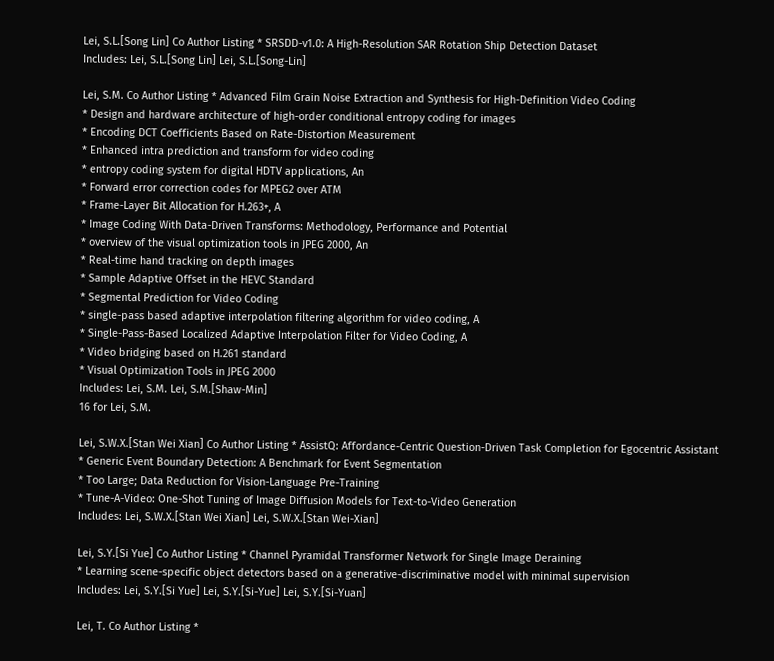Lei, S.L.[Song Lin] Co Author Listing * SRSDD-v1.0: A High-Resolution SAR Rotation Ship Detection Dataset
Includes: Lei, S.L.[Song Lin] Lei, S.L.[Song-Lin]

Lei, S.M. Co Author Listing * Advanced Film Grain Noise Extraction and Synthesis for High-Definition Video Coding
* Design and hardware architecture of high-order conditional entropy coding for images
* Encoding DCT Coefficients Based on Rate-Distortion Measurement
* Enhanced intra prediction and transform for video coding
* entropy coding system for digital HDTV applications, An
* Forward error correction codes for MPEG2 over ATM
* Frame-Layer Bit Allocation for H.263+, A
* Image Coding With Data-Driven Transforms: Methodology, Performance and Potential
* overview of the visual optimization tools in JPEG 2000, An
* Real-time hand tracking on depth images
* Sample Adaptive Offset in the HEVC Standard
* Segmental Prediction for Video Coding
* single-pass based adaptive interpolation filtering algorithm for video coding, A
* Single-Pass-Based Localized Adaptive Interpolation Filter for Video Coding, A
* Video bridging based on H.261 standard
* Visual Optimization Tools in JPEG 2000
Includes: Lei, S.M. Lei, S.M.[Shaw-Min]
16 for Lei, S.M.

Lei, S.W.X.[Stan Wei Xian] Co Author Listing * AssistQ: Affordance-Centric Question-Driven Task Completion for Egocentric Assistant
* Generic Event Boundary Detection: A Benchmark for Event Segmentation
* Too Large; Data Reduction for Vision-Language Pre-Training
* Tune-A-Video: One-Shot Tuning of Image Diffusion Models for Text-to-Video Generation
Includes: Lei, S.W.X.[Stan Wei Xian] Lei, S.W.X.[Stan Wei-Xian]

Lei, S.Y.[Si Yue] Co Author Listing * Channel Pyramidal Transformer Network for Single Image Deraining
* Learning scene-specific object detectors based on a generative-discriminative model with minimal supervision
Includes: Lei, S.Y.[Si Yue] Lei, S.Y.[Si-Yue] Lei, S.Y.[Si-Yuan]

Lei, T. Co Author Listing *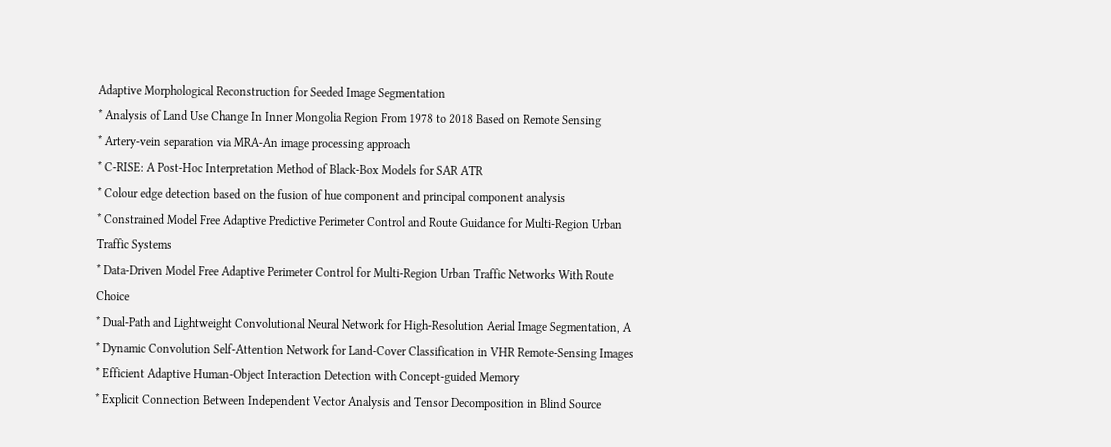Adaptive Morphological Reconstruction for Seeded Image Segmentation
* Analysis of Land Use Change In Inner Mongolia Region From 1978 to 2018 Based on Remote Sensing
* Artery-vein separation via MRA-An image processing approach
* C-RISE: A Post-Hoc Interpretation Method of Black-Box Models for SAR ATR
* Colour edge detection based on the fusion of hue component and principal component analysis
* Constrained Model Free Adaptive Predictive Perimeter Control and Route Guidance for Multi-Region Urban Traffic Systems
* Data-Driven Model Free Adaptive Perimeter Control for Multi-Region Urban Traffic Networks With Route Choice
* Dual-Path and Lightweight Convolutional Neural Network for High-Resolution Aerial Image Segmentation, A
* Dynamic Convolution Self-Attention Network for Land-Cover Classification in VHR Remote-Sensing Images
* Efficient Adaptive Human-Object Interaction Detection with Concept-guided Memory
* Explicit Connection Between Independent Vector Analysis and Tensor Decomposition in Blind Source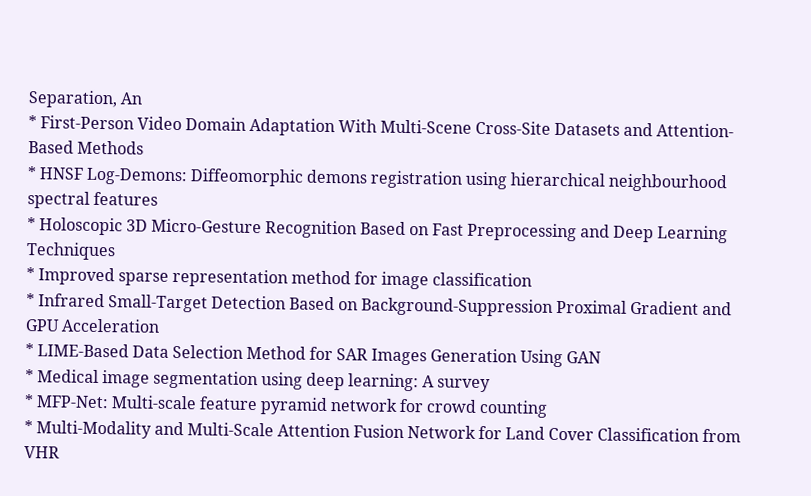Separation, An
* First-Person Video Domain Adaptation With Multi-Scene Cross-Site Datasets and Attention-Based Methods
* HNSF Log-Demons: Diffeomorphic demons registration using hierarchical neighbourhood spectral features
* Holoscopic 3D Micro-Gesture Recognition Based on Fast Preprocessing and Deep Learning Techniques
* Improved sparse representation method for image classification
* Infrared Small-Target Detection Based on Background-Suppression Proximal Gradient and GPU Acceleration
* LIME-Based Data Selection Method for SAR Images Generation Using GAN
* Medical image segmentation using deep learning: A survey
* MFP-Net: Multi-scale feature pyramid network for crowd counting
* Multi-Modality and Multi-Scale Attention Fusion Network for Land Cover Classification from VHR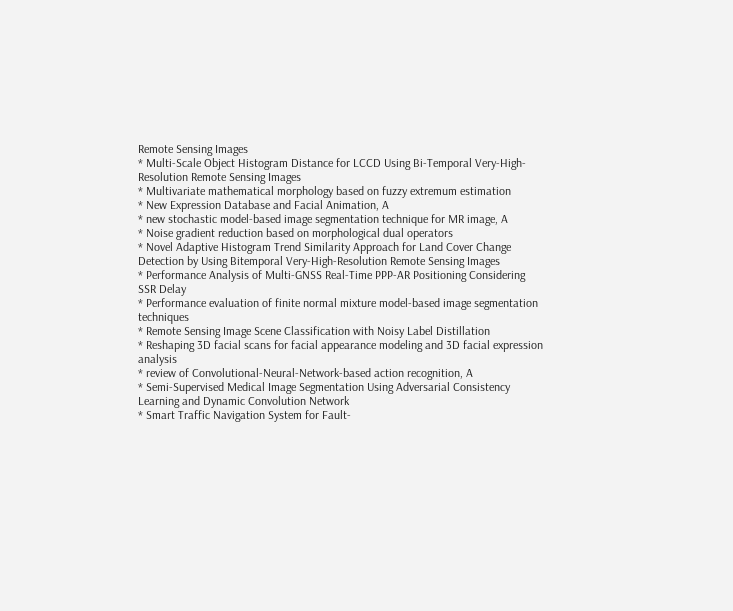Remote Sensing Images
* Multi-Scale Object Histogram Distance for LCCD Using Bi-Temporal Very-High-Resolution Remote Sensing Images
* Multivariate mathematical morphology based on fuzzy extremum estimation
* New Expression Database and Facial Animation, A
* new stochastic model-based image segmentation technique for MR image, A
* Noise gradient reduction based on morphological dual operators
* Novel Adaptive Histogram Trend Similarity Approach for Land Cover Change Detection by Using Bitemporal Very-High-Resolution Remote Sensing Images
* Performance Analysis of Multi-GNSS Real-Time PPP-AR Positioning Considering SSR Delay
* Performance evaluation of finite normal mixture model-based image segmentation techniques
* Remote Sensing Image Scene Classification with Noisy Label Distillation
* Reshaping 3D facial scans for facial appearance modeling and 3D facial expression analysis
* review of Convolutional-Neural-Network-based action recognition, A
* Semi-Supervised Medical Image Segmentation Using Adversarial Consistency Learning and Dynamic Convolution Network
* Smart Traffic Navigation System for Fault-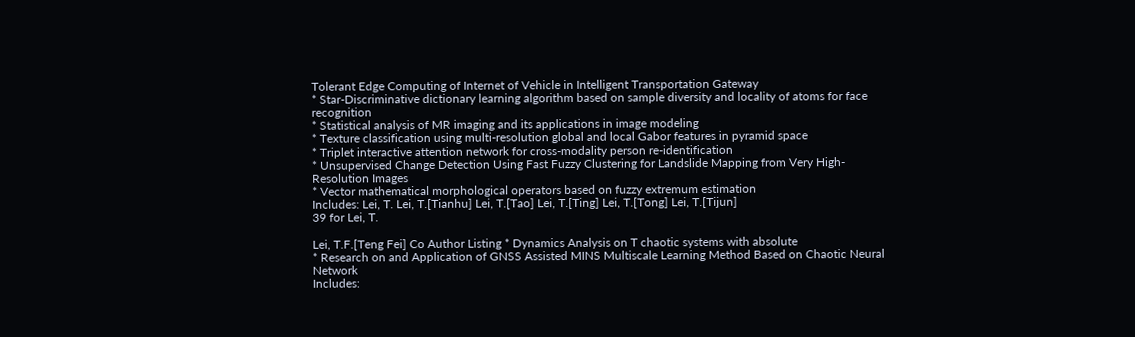Tolerant Edge Computing of Internet of Vehicle in Intelligent Transportation Gateway
* Star-Discriminative dictionary learning algorithm based on sample diversity and locality of atoms for face recognition
* Statistical analysis of MR imaging and its applications in image modeling
* Texture classification using multi-resolution global and local Gabor features in pyramid space
* Triplet interactive attention network for cross-modality person re-identification
* Unsupervised Change Detection Using Fast Fuzzy Clustering for Landslide Mapping from Very High-Resolution Images
* Vector mathematical morphological operators based on fuzzy extremum estimation
Includes: Lei, T. Lei, T.[Tianhu] Lei, T.[Tao] Lei, T.[Ting] Lei, T.[Tong] Lei, T.[Tijun]
39 for Lei, T.

Lei, T.F.[Teng Fei] Co Author Listing * Dynamics Analysis on T chaotic systems with absolute
* Research on and Application of GNSS Assisted MINS Multiscale Learning Method Based on Chaotic Neural Network
Includes: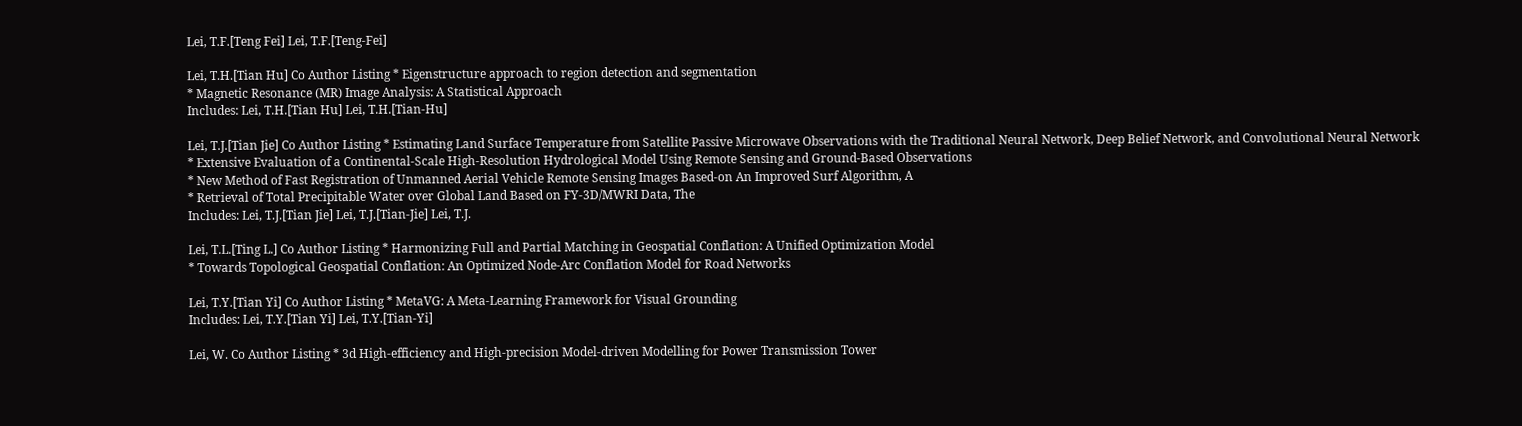Lei, T.F.[Teng Fei] Lei, T.F.[Teng-Fei]

Lei, T.H.[Tian Hu] Co Author Listing * Eigenstructure approach to region detection and segmentation
* Magnetic Resonance (MR) Image Analysis: A Statistical Approach
Includes: Lei, T.H.[Tian Hu] Lei, T.H.[Tian-Hu]

Lei, T.J.[Tian Jie] Co Author Listing * Estimating Land Surface Temperature from Satellite Passive Microwave Observations with the Traditional Neural Network, Deep Belief Network, and Convolutional Neural Network
* Extensive Evaluation of a Continental-Scale High-Resolution Hydrological Model Using Remote Sensing and Ground-Based Observations
* New Method of Fast Registration of Unmanned Aerial Vehicle Remote Sensing Images Based-on An Improved Surf Algorithm, A
* Retrieval of Total Precipitable Water over Global Land Based on FY-3D/MWRI Data, The
Includes: Lei, T.J.[Tian Jie] Lei, T.J.[Tian-Jie] Lei, T.J.

Lei, T.L.[Ting L.] Co Author Listing * Harmonizing Full and Partial Matching in Geospatial Conflation: A Unified Optimization Model
* Towards Topological Geospatial Conflation: An Optimized Node-Arc Conflation Model for Road Networks

Lei, T.Y.[Tian Yi] Co Author Listing * MetaVG: A Meta-Learning Framework for Visual Grounding
Includes: Lei, T.Y.[Tian Yi] Lei, T.Y.[Tian-Yi]

Lei, W. Co Author Listing * 3d High-efficiency and High-precision Model-driven Modelling for Power Transmission Tower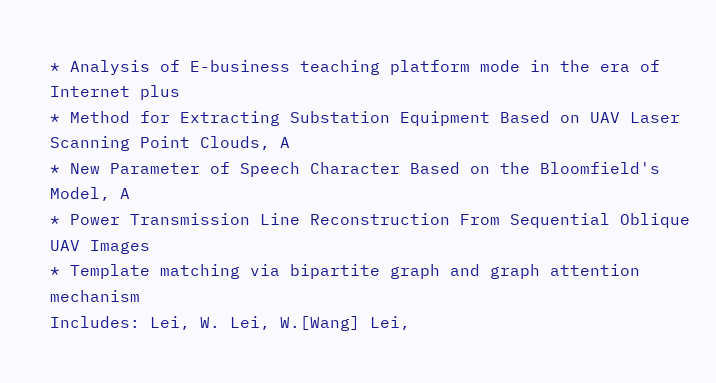* Analysis of E-business teaching platform mode in the era of Internet plus
* Method for Extracting Substation Equipment Based on UAV Laser Scanning Point Clouds, A
* New Parameter of Speech Character Based on the Bloomfield's Model, A
* Power Transmission Line Reconstruction From Sequential Oblique UAV Images
* Template matching via bipartite graph and graph attention mechanism
Includes: Lei, W. Lei, W.[Wang] Lei,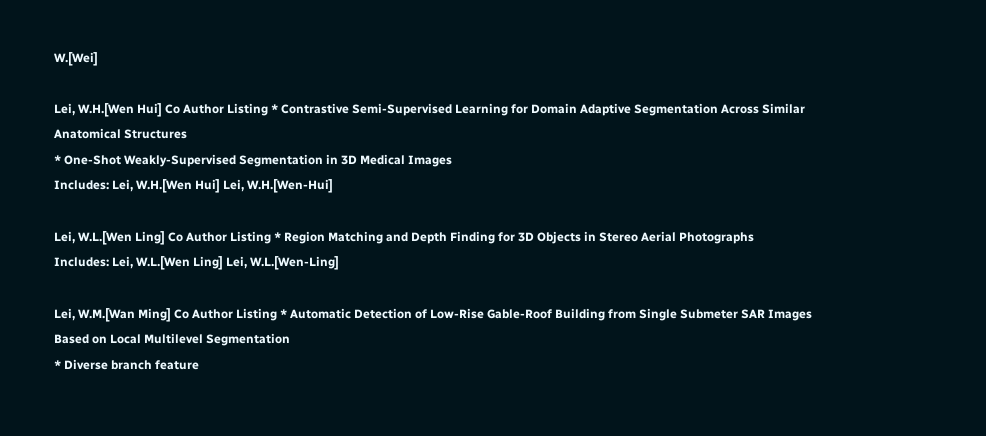W.[Wei]

Lei, W.H.[Wen Hui] Co Author Listing * Contrastive Semi-Supervised Learning for Domain Adaptive Segmentation Across Similar Anatomical Structures
* One-Shot Weakly-Supervised Segmentation in 3D Medical Images
Includes: Lei, W.H.[Wen Hui] Lei, W.H.[Wen-Hui]

Lei, W.L.[Wen Ling] Co Author Listing * Region Matching and Depth Finding for 3D Objects in Stereo Aerial Photographs
Includes: Lei, W.L.[Wen Ling] Lei, W.L.[Wen-Ling]

Lei, W.M.[Wan Ming] Co Author Listing * Automatic Detection of Low-Rise Gable-Roof Building from Single Submeter SAR Images Based on Local Multilevel Segmentation
* Diverse branch feature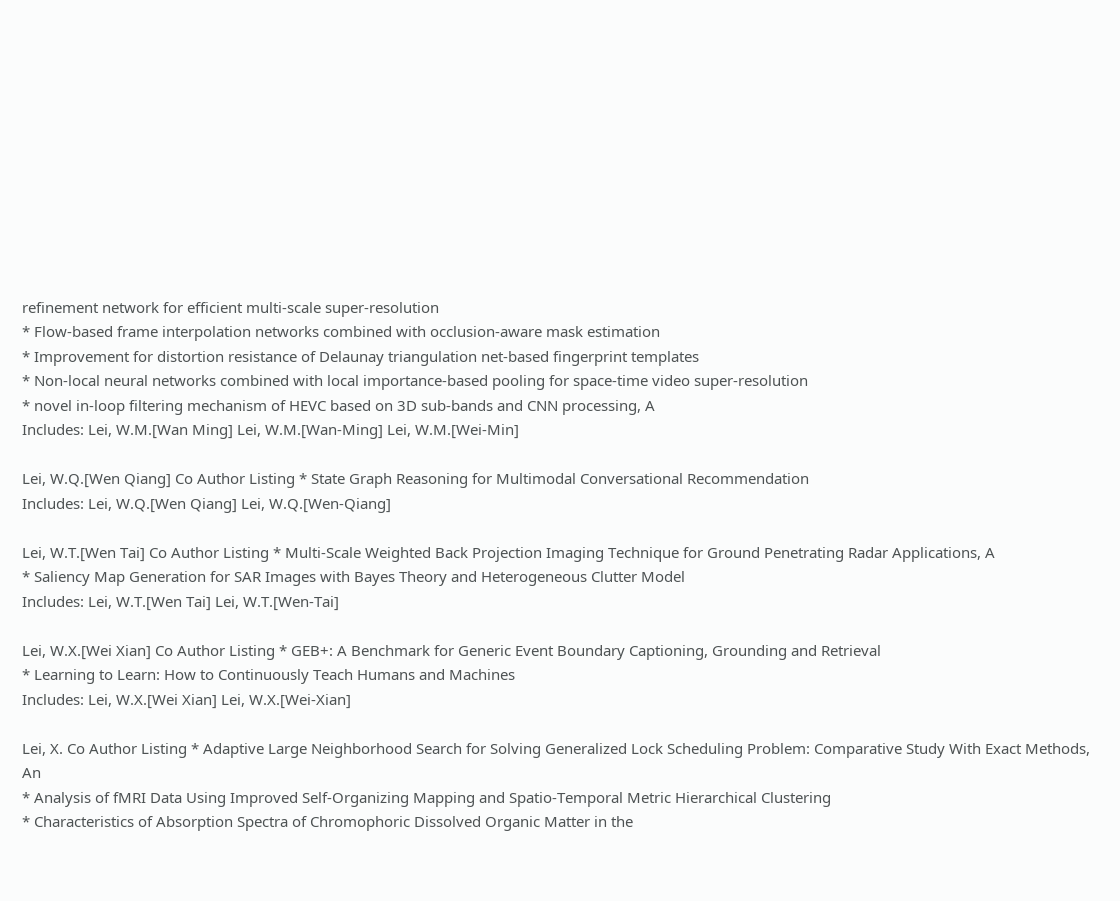refinement network for efficient multi-scale super-resolution
* Flow-based frame interpolation networks combined with occlusion-aware mask estimation
* Improvement for distortion resistance of Delaunay triangulation net-based fingerprint templates
* Non-local neural networks combined with local importance-based pooling for space-time video super-resolution
* novel in-loop filtering mechanism of HEVC based on 3D sub-bands and CNN processing, A
Includes: Lei, W.M.[Wan Ming] Lei, W.M.[Wan-Ming] Lei, W.M.[Wei-Min]

Lei, W.Q.[Wen Qiang] Co Author Listing * State Graph Reasoning for Multimodal Conversational Recommendation
Includes: Lei, W.Q.[Wen Qiang] Lei, W.Q.[Wen-Qiang]

Lei, W.T.[Wen Tai] Co Author Listing * Multi-Scale Weighted Back Projection Imaging Technique for Ground Penetrating Radar Applications, A
* Saliency Map Generation for SAR Images with Bayes Theory and Heterogeneous Clutter Model
Includes: Lei, W.T.[Wen Tai] Lei, W.T.[Wen-Tai]

Lei, W.X.[Wei Xian] Co Author Listing * GEB+: A Benchmark for Generic Event Boundary Captioning, Grounding and Retrieval
* Learning to Learn: How to Continuously Teach Humans and Machines
Includes: Lei, W.X.[Wei Xian] Lei, W.X.[Wei-Xian]

Lei, X. Co Author Listing * Adaptive Large Neighborhood Search for Solving Generalized Lock Scheduling Problem: Comparative Study With Exact Methods, An
* Analysis of fMRI Data Using Improved Self-Organizing Mapping and Spatio-Temporal Metric Hierarchical Clustering
* Characteristics of Absorption Spectra of Chromophoric Dissolved Organic Matter in the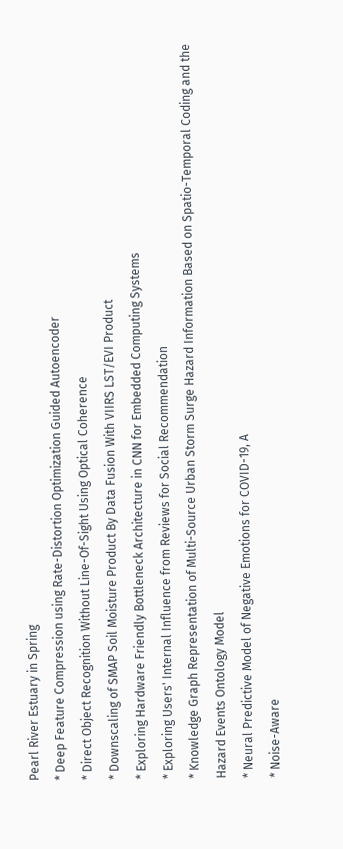Pearl River Estuary in Spring
* Deep Feature Compression using Rate-Distortion Optimization Guided Autoencoder
* Direct Object Recognition Without Line-Of-Sight Using Optical Coherence
* Downscaling of SMAP Soil Moisture Product By Data Fusion With VIIRS LST/EVI Product
* Exploring Hardware Friendly Bottleneck Architecture in CNN for Embedded Computing Systems
* Exploring Users' Internal Influence from Reviews for Social Recommendation
* Knowledge Graph Representation of Multi-Source Urban Storm Surge Hazard Information Based on Spatio-Temporal Coding and the Hazard Events Ontology Model
* Neural Predictive Model of Negative Emotions for COVID-19, A
* Noise-Aware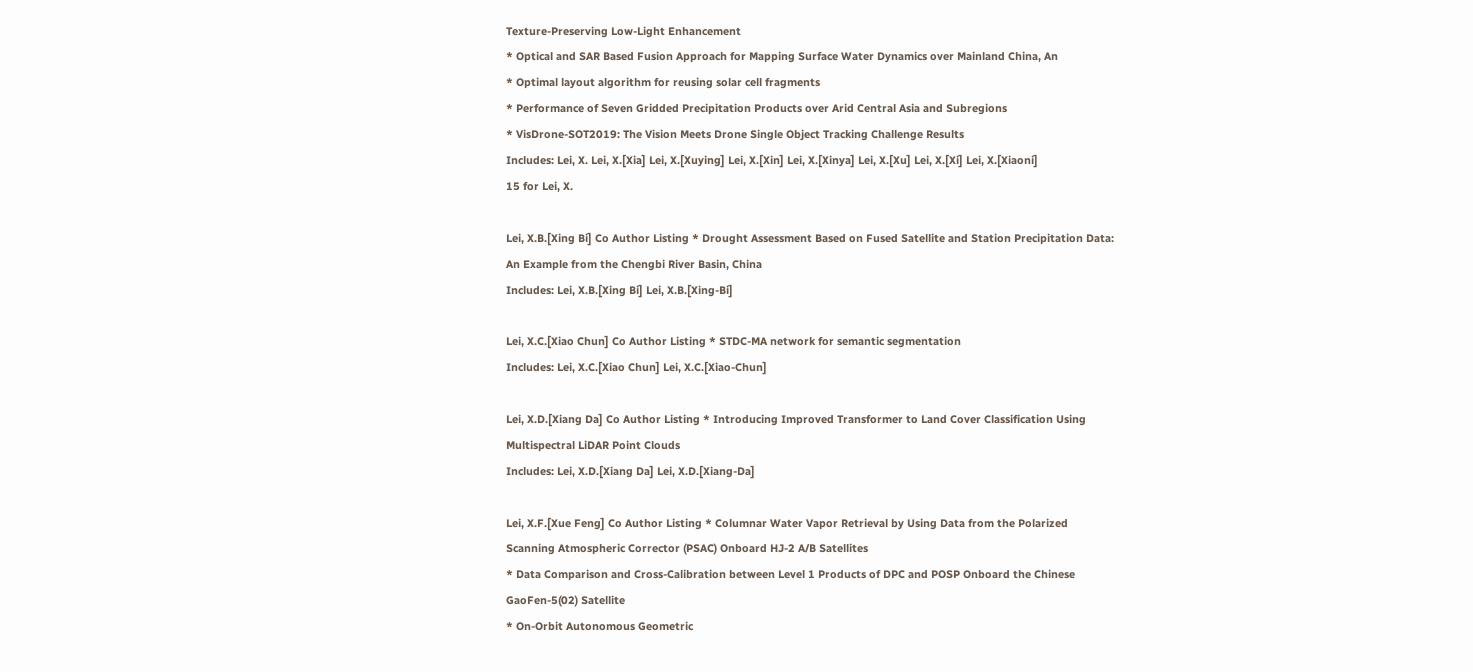Texture-Preserving Low-Light Enhancement
* Optical and SAR Based Fusion Approach for Mapping Surface Water Dynamics over Mainland China, An
* Optimal layout algorithm for reusing solar cell fragments
* Performance of Seven Gridded Precipitation Products over Arid Central Asia and Subregions
* VisDrone-SOT2019: The Vision Meets Drone Single Object Tracking Challenge Results
Includes: Lei, X. Lei, X.[Xia] Lei, X.[Xuying] Lei, X.[Xin] Lei, X.[Xinya] Lei, X.[Xu] Lei, X.[Xi] Lei, X.[Xiaoni]
15 for Lei, X.

Lei, X.B.[Xing Bi] Co Author Listing * Drought Assessment Based on Fused Satellite and Station Precipitation Data: An Example from the Chengbi River Basin, China
Includes: Lei, X.B.[Xing Bi] Lei, X.B.[Xing-Bi]

Lei, X.C.[Xiao Chun] Co Author Listing * STDC-MA network for semantic segmentation
Includes: Lei, X.C.[Xiao Chun] Lei, X.C.[Xiao-Chun]

Lei, X.D.[Xiang Da] Co Author Listing * Introducing Improved Transformer to Land Cover Classification Using Multispectral LiDAR Point Clouds
Includes: Lei, X.D.[Xiang Da] Lei, X.D.[Xiang-Da]

Lei, X.F.[Xue Feng] Co Author Listing * Columnar Water Vapor Retrieval by Using Data from the Polarized Scanning Atmospheric Corrector (PSAC) Onboard HJ-2 A/B Satellites
* Data Comparison and Cross-Calibration between Level 1 Products of DPC and POSP Onboard the Chinese GaoFen-5(02) Satellite
* On-Orbit Autonomous Geometric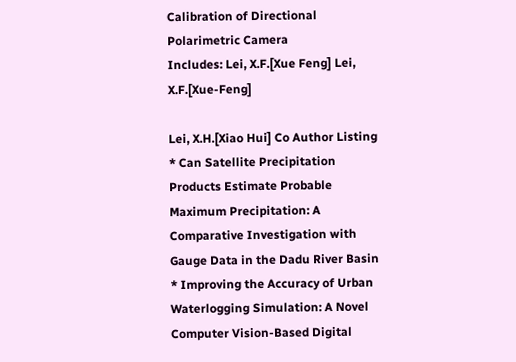Calibration of Directional Polarimetric Camera
Includes: Lei, X.F.[Xue Feng] Lei, X.F.[Xue-Feng]

Lei, X.H.[Xiao Hui] Co Author Listing * Can Satellite Precipitation Products Estimate Probable Maximum Precipitation: A Comparative Investigation with Gauge Data in the Dadu River Basin
* Improving the Accuracy of Urban Waterlogging Simulation: A Novel Computer Vision-Based Digital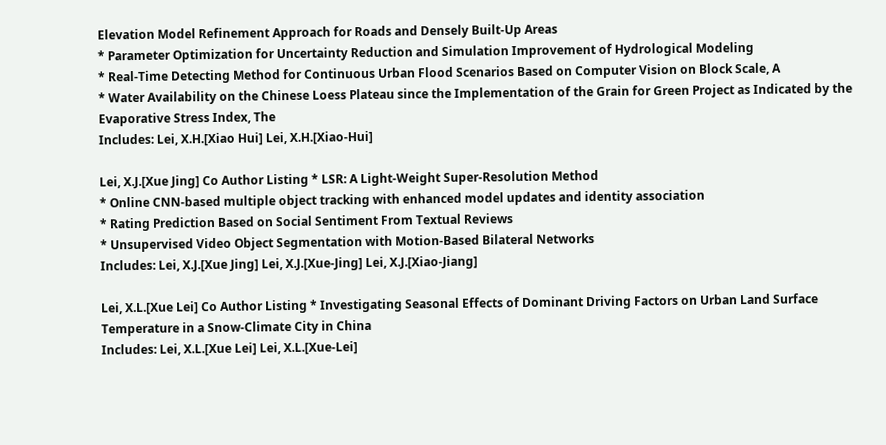Elevation Model Refinement Approach for Roads and Densely Built-Up Areas
* Parameter Optimization for Uncertainty Reduction and Simulation Improvement of Hydrological Modeling
* Real-Time Detecting Method for Continuous Urban Flood Scenarios Based on Computer Vision on Block Scale, A
* Water Availability on the Chinese Loess Plateau since the Implementation of the Grain for Green Project as Indicated by the Evaporative Stress Index, The
Includes: Lei, X.H.[Xiao Hui] Lei, X.H.[Xiao-Hui]

Lei, X.J.[Xue Jing] Co Author Listing * LSR: A Light-Weight Super-Resolution Method
* Online CNN-based multiple object tracking with enhanced model updates and identity association
* Rating Prediction Based on Social Sentiment From Textual Reviews
* Unsupervised Video Object Segmentation with Motion-Based Bilateral Networks
Includes: Lei, X.J.[Xue Jing] Lei, X.J.[Xue-Jing] Lei, X.J.[Xiao-Jiang]

Lei, X.L.[Xue Lei] Co Author Listing * Investigating Seasonal Effects of Dominant Driving Factors on Urban Land Surface Temperature in a Snow-Climate City in China
Includes: Lei, X.L.[Xue Lei] Lei, X.L.[Xue-Lei]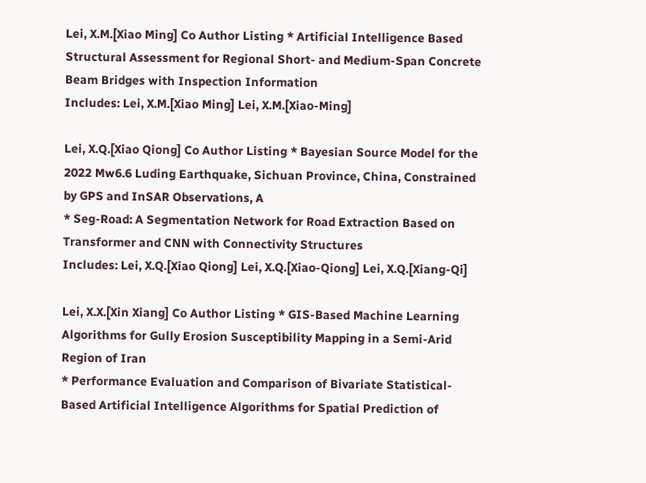Lei, X.M.[Xiao Ming] Co Author Listing * Artificial Intelligence Based Structural Assessment for Regional Short- and Medium-Span Concrete Beam Bridges with Inspection Information
Includes: Lei, X.M.[Xiao Ming] Lei, X.M.[Xiao-Ming]

Lei, X.Q.[Xiao Qiong] Co Author Listing * Bayesian Source Model for the 2022 Mw6.6 Luding Earthquake, Sichuan Province, China, Constrained by GPS and InSAR Observations, A
* Seg-Road: A Segmentation Network for Road Extraction Based on Transformer and CNN with Connectivity Structures
Includes: Lei, X.Q.[Xiao Qiong] Lei, X.Q.[Xiao-Qiong] Lei, X.Q.[Xiang-Qi]

Lei, X.X.[Xin Xiang] Co Author Listing * GIS-Based Machine Learning Algorithms for Gully Erosion Susceptibility Mapping in a Semi-Arid Region of Iran
* Performance Evaluation and Comparison of Bivariate Statistical-Based Artificial Intelligence Algorithms for Spatial Prediction of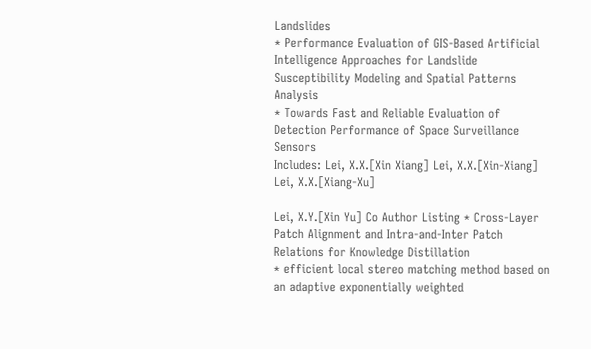Landslides
* Performance Evaluation of GIS-Based Artificial Intelligence Approaches for Landslide Susceptibility Modeling and Spatial Patterns Analysis
* Towards Fast and Reliable Evaluation of Detection Performance of Space Surveillance Sensors
Includes: Lei, X.X.[Xin Xiang] Lei, X.X.[Xin-Xiang] Lei, X.X.[Xiang-Xu]

Lei, X.Y.[Xin Yu] Co Author Listing * Cross-Layer Patch Alignment and Intra-and-Inter Patch Relations for Knowledge Distillation
* efficient local stereo matching method based on an adaptive exponentially weighted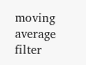moving average filter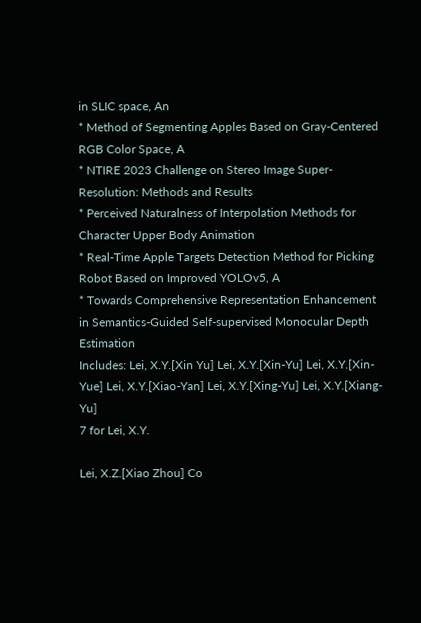in SLIC space, An
* Method of Segmenting Apples Based on Gray-Centered RGB Color Space, A
* NTIRE 2023 Challenge on Stereo Image Super-Resolution: Methods and Results
* Perceived Naturalness of Interpolation Methods for Character Upper Body Animation
* Real-Time Apple Targets Detection Method for Picking Robot Based on Improved YOLOv5, A
* Towards Comprehensive Representation Enhancement in Semantics-Guided Self-supervised Monocular Depth Estimation
Includes: Lei, X.Y.[Xin Yu] Lei, X.Y.[Xin-Yu] Lei, X.Y.[Xin-Yue] Lei, X.Y.[Xiao-Yan] Lei, X.Y.[Xing-Yu] Lei, X.Y.[Xiang-Yu]
7 for Lei, X.Y.

Lei, X.Z.[Xiao Zhou] Co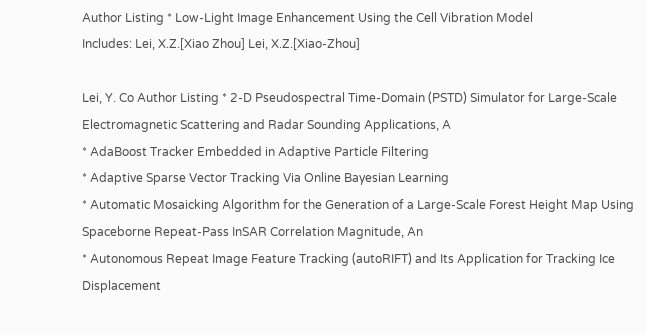Author Listing * Low-Light Image Enhancement Using the Cell Vibration Model
Includes: Lei, X.Z.[Xiao Zhou] Lei, X.Z.[Xiao-Zhou]

Lei, Y. Co Author Listing * 2-D Pseudospectral Time-Domain (PSTD) Simulator for Large-Scale Electromagnetic Scattering and Radar Sounding Applications, A
* AdaBoost Tracker Embedded in Adaptive Particle Filtering
* Adaptive Sparse Vector Tracking Via Online Bayesian Learning
* Automatic Mosaicking Algorithm for the Generation of a Large-Scale Forest Height Map Using Spaceborne Repeat-Pass InSAR Correlation Magnitude, An
* Autonomous Repeat Image Feature Tracking (autoRIFT) and Its Application for Tracking Ice Displacement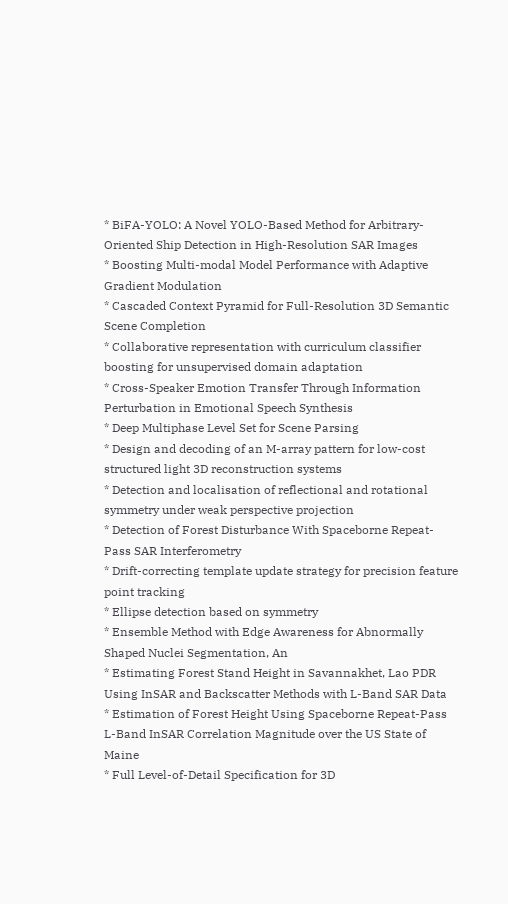* BiFA-YOLO: A Novel YOLO-Based Method for Arbitrary-Oriented Ship Detection in High-Resolution SAR Images
* Boosting Multi-modal Model Performance with Adaptive Gradient Modulation
* Cascaded Context Pyramid for Full-Resolution 3D Semantic Scene Completion
* Collaborative representation with curriculum classifier boosting for unsupervised domain adaptation
* Cross-Speaker Emotion Transfer Through Information Perturbation in Emotional Speech Synthesis
* Deep Multiphase Level Set for Scene Parsing
* Design and decoding of an M-array pattern for low-cost structured light 3D reconstruction systems
* Detection and localisation of reflectional and rotational symmetry under weak perspective projection
* Detection of Forest Disturbance With Spaceborne Repeat-Pass SAR Interferometry
* Drift-correcting template update strategy for precision feature point tracking
* Ellipse detection based on symmetry
* Ensemble Method with Edge Awareness for Abnormally Shaped Nuclei Segmentation, An
* Estimating Forest Stand Height in Savannakhet, Lao PDR Using InSAR and Backscatter Methods with L-Band SAR Data
* Estimation of Forest Height Using Spaceborne Repeat-Pass L-Band InSAR Correlation Magnitude over the US State of Maine
* Full Level-of-Detail Specification for 3D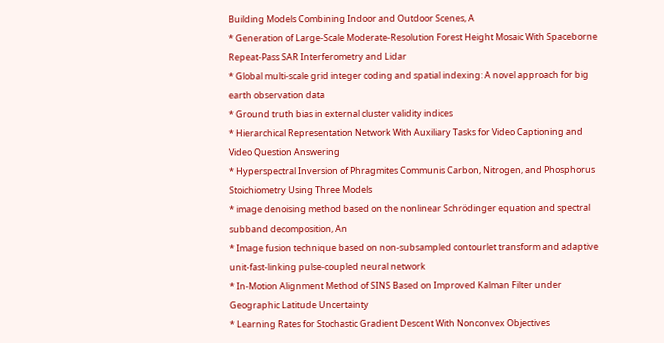Building Models Combining Indoor and Outdoor Scenes, A
* Generation of Large-Scale Moderate-Resolution Forest Height Mosaic With Spaceborne Repeat-Pass SAR Interferometry and Lidar
* Global multi-scale grid integer coding and spatial indexing: A novel approach for big earth observation data
* Ground truth bias in external cluster validity indices
* Hierarchical Representation Network With Auxiliary Tasks for Video Captioning and Video Question Answering
* Hyperspectral Inversion of Phragmites Communis Carbon, Nitrogen, and Phosphorus Stoichiometry Using Three Models
* image denoising method based on the nonlinear Schrödinger equation and spectral subband decomposition, An
* Image fusion technique based on non-subsampled contourlet transform and adaptive unit-fast-linking pulse-coupled neural network
* In-Motion Alignment Method of SINS Based on Improved Kalman Filter under Geographic Latitude Uncertainty
* Learning Rates for Stochastic Gradient Descent With Nonconvex Objectives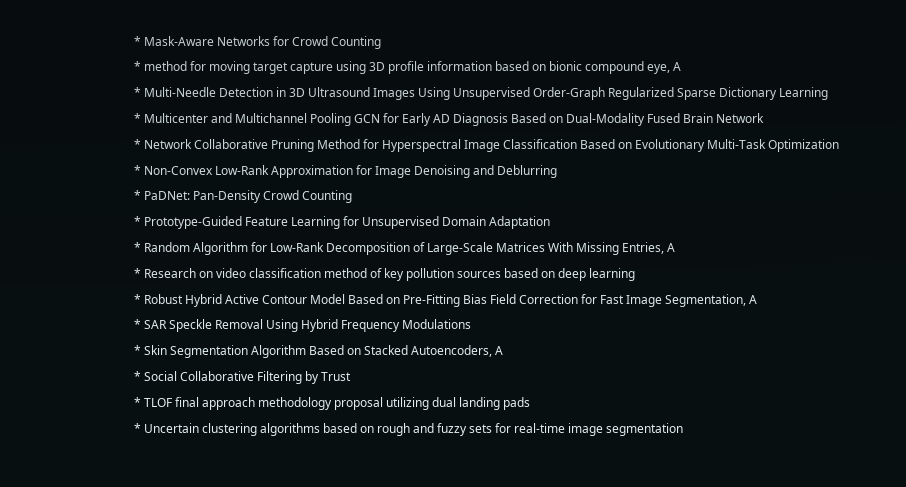* Mask-Aware Networks for Crowd Counting
* method for moving target capture using 3D profile information based on bionic compound eye, A
* Multi-Needle Detection in 3D Ultrasound Images Using Unsupervised Order-Graph Regularized Sparse Dictionary Learning
* Multicenter and Multichannel Pooling GCN for Early AD Diagnosis Based on Dual-Modality Fused Brain Network
* Network Collaborative Pruning Method for Hyperspectral Image Classification Based on Evolutionary Multi-Task Optimization
* Non-Convex Low-Rank Approximation for Image Denoising and Deblurring
* PaDNet: Pan-Density Crowd Counting
* Prototype-Guided Feature Learning for Unsupervised Domain Adaptation
* Random Algorithm for Low-Rank Decomposition of Large-Scale Matrices With Missing Entries, A
* Research on video classification method of key pollution sources based on deep learning
* Robust Hybrid Active Contour Model Based on Pre-Fitting Bias Field Correction for Fast Image Segmentation, A
* SAR Speckle Removal Using Hybrid Frequency Modulations
* Skin Segmentation Algorithm Based on Stacked Autoencoders, A
* Social Collaborative Filtering by Trust
* TLOF final approach methodology proposal utilizing dual landing pads
* Uncertain clustering algorithms based on rough and fuzzy sets for real-time image segmentation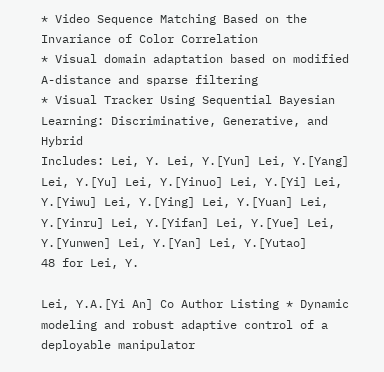* Video Sequence Matching Based on the Invariance of Color Correlation
* Visual domain adaptation based on modified A-distance and sparse filtering
* Visual Tracker Using Sequential Bayesian Learning: Discriminative, Generative, and Hybrid
Includes: Lei, Y. Lei, Y.[Yun] Lei, Y.[Yang] Lei, Y.[Yu] Lei, Y.[Yinuo] Lei, Y.[Yi] Lei, Y.[Yiwu] Lei, Y.[Ying] Lei, Y.[Yuan] Lei, Y.[Yinru] Lei, Y.[Yifan] Lei, Y.[Yue] Lei, Y.[Yunwen] Lei, Y.[Yan] Lei, Y.[Yutao]
48 for Lei, Y.

Lei, Y.A.[Yi An] Co Author Listing * Dynamic modeling and robust adaptive control of a deployable manipulator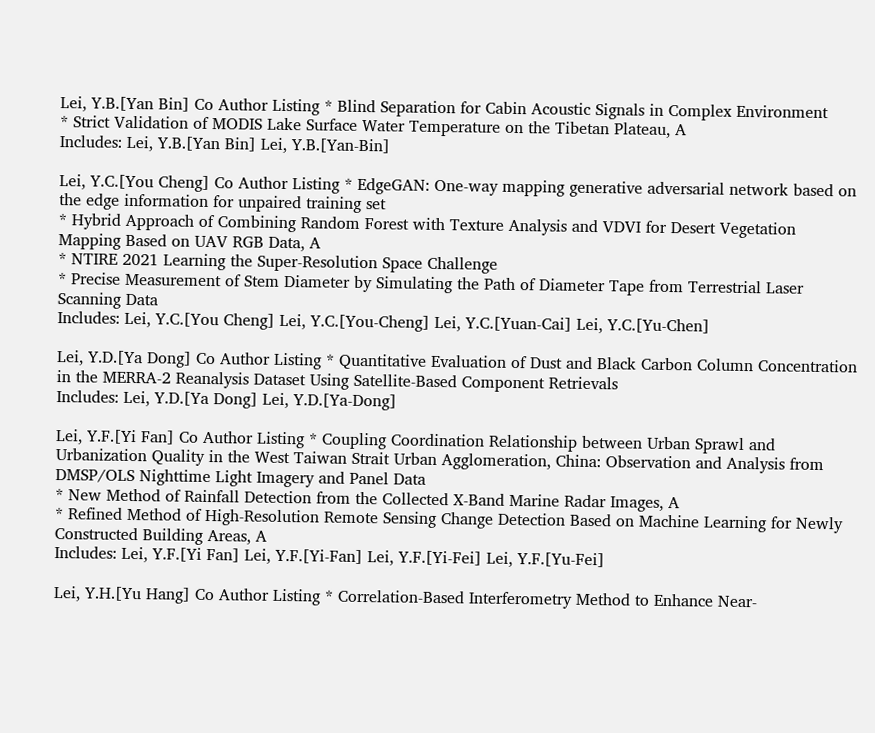Lei, Y.B.[Yan Bin] Co Author Listing * Blind Separation for Cabin Acoustic Signals in Complex Environment
* Strict Validation of MODIS Lake Surface Water Temperature on the Tibetan Plateau, A
Includes: Lei, Y.B.[Yan Bin] Lei, Y.B.[Yan-Bin]

Lei, Y.C.[You Cheng] Co Author Listing * EdgeGAN: One-way mapping generative adversarial network based on the edge information for unpaired training set
* Hybrid Approach of Combining Random Forest with Texture Analysis and VDVI for Desert Vegetation Mapping Based on UAV RGB Data, A
* NTIRE 2021 Learning the Super-Resolution Space Challenge
* Precise Measurement of Stem Diameter by Simulating the Path of Diameter Tape from Terrestrial Laser Scanning Data
Includes: Lei, Y.C.[You Cheng] Lei, Y.C.[You-Cheng] Lei, Y.C.[Yuan-Cai] Lei, Y.C.[Yu-Chen]

Lei, Y.D.[Ya Dong] Co Author Listing * Quantitative Evaluation of Dust and Black Carbon Column Concentration in the MERRA-2 Reanalysis Dataset Using Satellite-Based Component Retrievals
Includes: Lei, Y.D.[Ya Dong] Lei, Y.D.[Ya-Dong]

Lei, Y.F.[Yi Fan] Co Author Listing * Coupling Coordination Relationship between Urban Sprawl and Urbanization Quality in the West Taiwan Strait Urban Agglomeration, China: Observation and Analysis from DMSP/OLS Nighttime Light Imagery and Panel Data
* New Method of Rainfall Detection from the Collected X-Band Marine Radar Images, A
* Refined Method of High-Resolution Remote Sensing Change Detection Based on Machine Learning for Newly Constructed Building Areas, A
Includes: Lei, Y.F.[Yi Fan] Lei, Y.F.[Yi-Fan] Lei, Y.F.[Yi-Fei] Lei, Y.F.[Yu-Fei]

Lei, Y.H.[Yu Hang] Co Author Listing * Correlation-Based Interferometry Method to Enhance Near-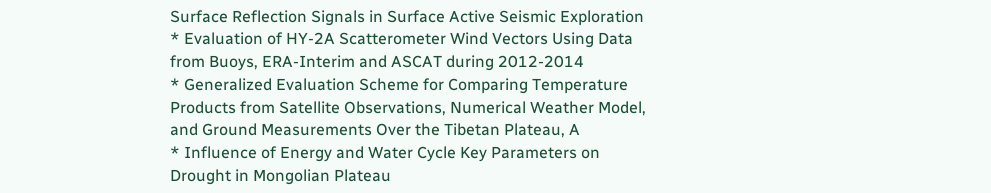Surface Reflection Signals in Surface Active Seismic Exploration
* Evaluation of HY-2A Scatterometer Wind Vectors Using Data from Buoys, ERA-Interim and ASCAT during 2012-2014
* Generalized Evaluation Scheme for Comparing Temperature Products from Satellite Observations, Numerical Weather Model, and Ground Measurements Over the Tibetan Plateau, A
* Influence of Energy and Water Cycle Key Parameters on Drought in Mongolian Plateau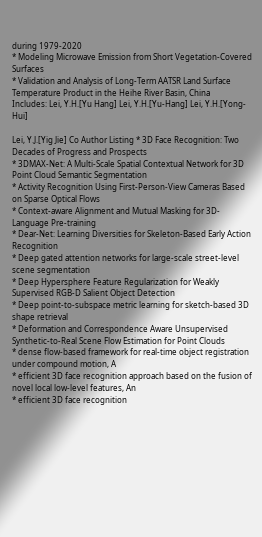during 1979-2020
* Modeling Microwave Emission from Short Vegetation-Covered Surfaces
* Validation and Analysis of Long-Term AATSR Land Surface Temperature Product in the Heihe River Basin, China
Includes: Lei, Y.H.[Yu Hang] Lei, Y.H.[Yu-Hang] Lei, Y.H.[Yong-Hui]

Lei, Y.J.[Yig Jie] Co Author Listing * 3D Face Recognition: Two Decades of Progress and Prospects
* 3DMAX-Net: A Multi-Scale Spatial Contextual Network for 3D Point Cloud Semantic Segmentation
* Activity Recognition Using First-Person-View Cameras Based on Sparse Optical Flows
* Context-aware Alignment and Mutual Masking for 3D-Language Pre-training
* Dear-Net: Learning Diversities for Skeleton-Based Early Action Recognition
* Deep gated attention networks for large-scale street-level scene segmentation
* Deep Hypersphere Feature Regularization for Weakly Supervised RGB-D Salient Object Detection
* Deep point-to-subspace metric learning for sketch-based 3D shape retrieval
* Deformation and Correspondence Aware Unsupervised Synthetic-to-Real Scene Flow Estimation for Point Clouds
* dense flow-based framework for real-time object registration under compound motion, A
* efficient 3D face recognition approach based on the fusion of novel local low-level features, An
* efficient 3D face recognition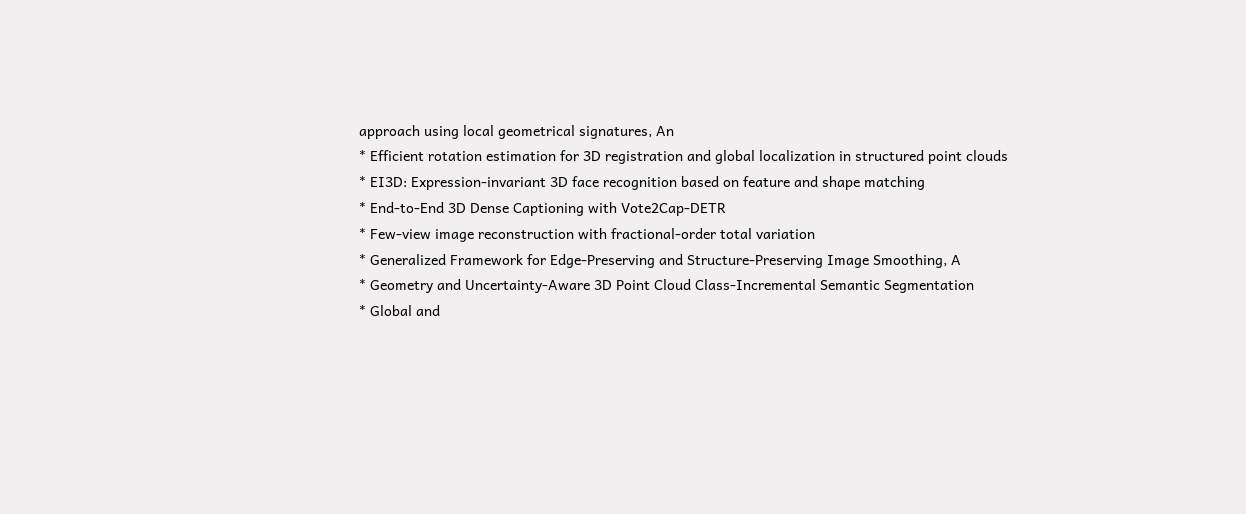approach using local geometrical signatures, An
* Efficient rotation estimation for 3D registration and global localization in structured point clouds
* EI3D: Expression-invariant 3D face recognition based on feature and shape matching
* End-to-End 3D Dense Captioning with Vote2Cap-DETR
* Few-view image reconstruction with fractional-order total variation
* Generalized Framework for Edge-Preserving and Structure-Preserving Image Smoothing, A
* Geometry and Uncertainty-Aware 3D Point Cloud Class-Incremental Semantic Segmentation
* Global and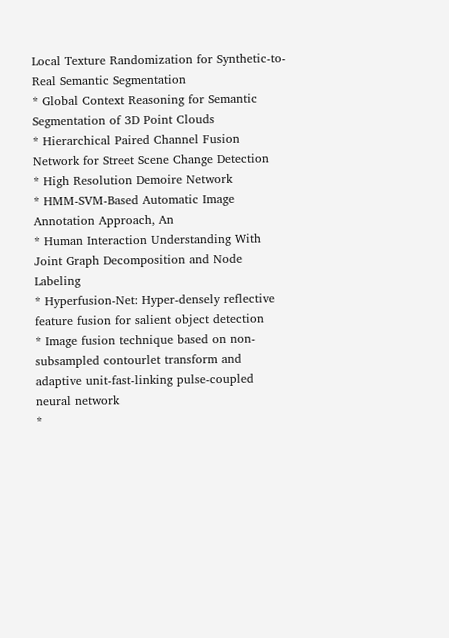Local Texture Randomization for Synthetic-to-Real Semantic Segmentation
* Global Context Reasoning for Semantic Segmentation of 3D Point Clouds
* Hierarchical Paired Channel Fusion Network for Street Scene Change Detection
* High Resolution Demoire Network
* HMM-SVM-Based Automatic Image Annotation Approach, An
* Human Interaction Understanding With Joint Graph Decomposition and Node Labeling
* Hyperfusion-Net: Hyper-densely reflective feature fusion for salient object detection
* Image fusion technique based on non-subsampled contourlet transform and adaptive unit-fast-linking pulse-coupled neural network
*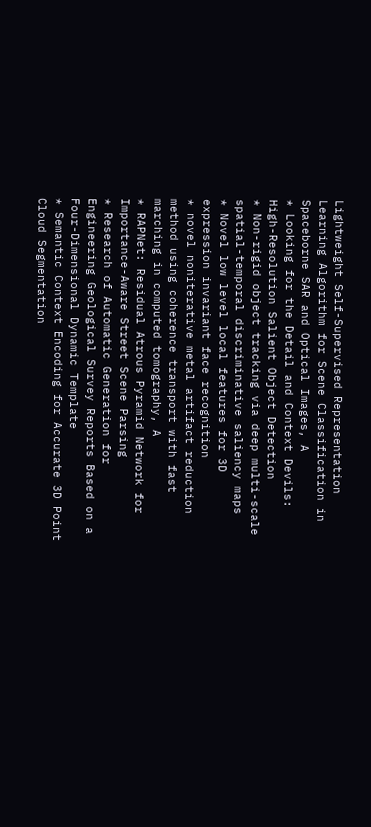Lightweight Self-Supervised Representation Learning Algorithm for Scene Classification in Spaceborne SAR and Optical Images, A
* Looking for the Detail and Context Devils: High-Resolution Salient Object Detection
* Non-rigid object tracking via deep multi-scale spatial-temporal discriminative saliency maps
* Novel low level local features for 3D expression invariant face recognition
* novel noniterative metal artifact reduction method using coherence transport with fast marching in computed tomography, A
* RAPNet: Residual Atrous Pyramid Network for Importance-Aware Street Scene Parsing
* Research of Automatic Generation for Engineering Geological Survey Reports Based on a Four-Dimensional Dynamic Template
* Semantic Context Encoding for Accurate 3D Point Cloud Segmentation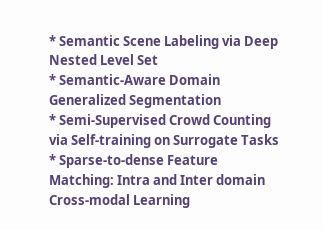* Semantic Scene Labeling via Deep Nested Level Set
* Semantic-Aware Domain Generalized Segmentation
* Semi-Supervised Crowd Counting via Self-training on Surrogate Tasks
* Sparse-to-dense Feature Matching: Intra and Inter domain Cross-modal Learning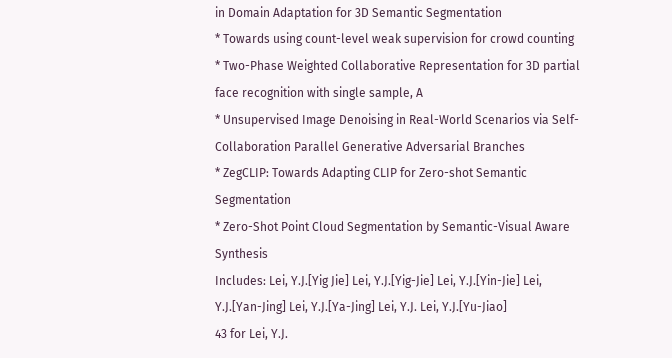in Domain Adaptation for 3D Semantic Segmentation
* Towards using count-level weak supervision for crowd counting
* Two-Phase Weighted Collaborative Representation for 3D partial face recognition with single sample, A
* Unsupervised Image Denoising in Real-World Scenarios via Self-Collaboration Parallel Generative Adversarial Branches
* ZegCLIP: Towards Adapting CLIP for Zero-shot Semantic Segmentation
* Zero-Shot Point Cloud Segmentation by Semantic-Visual Aware Synthesis
Includes: Lei, Y.J.[Yig Jie] Lei, Y.J.[Yig-Jie] Lei, Y.J.[Yin-Jie] Lei, Y.J.[Yan-Jing] Lei, Y.J.[Ya-Jing] Lei, Y.J. Lei, Y.J.[Yu-Jiao]
43 for Lei, Y.J.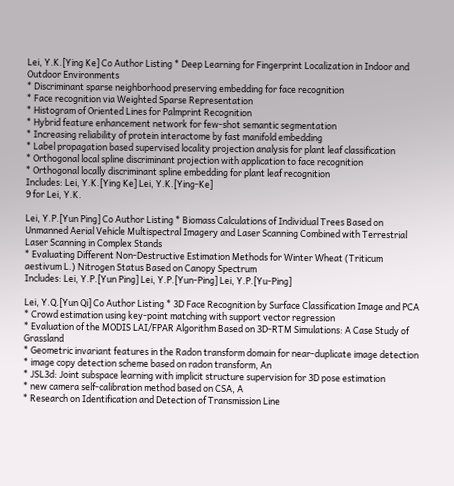Lei, Y.K.[Ying Ke] Co Author Listing * Deep Learning for Fingerprint Localization in Indoor and Outdoor Environments
* Discriminant sparse neighborhood preserving embedding for face recognition
* Face recognition via Weighted Sparse Representation
* Histogram of Oriented Lines for Palmprint Recognition
* Hybrid feature enhancement network for few-shot semantic segmentation
* Increasing reliability of protein interactome by fast manifold embedding
* Label propagation based supervised locality projection analysis for plant leaf classification
* Orthogonal local spline discriminant projection with application to face recognition
* Orthogonal locally discriminant spline embedding for plant leaf recognition
Includes: Lei, Y.K.[Ying Ke] Lei, Y.K.[Ying-Ke]
9 for Lei, Y.K.

Lei, Y.P.[Yun Ping] Co Author Listing * Biomass Calculations of Individual Trees Based on Unmanned Aerial Vehicle Multispectral Imagery and Laser Scanning Combined with Terrestrial Laser Scanning in Complex Stands
* Evaluating Different Non-Destructive Estimation Methods for Winter Wheat (Triticum aestivum L.) Nitrogen Status Based on Canopy Spectrum
Includes: Lei, Y.P.[Yun Ping] Lei, Y.P.[Yun-Ping] Lei, Y.P.[Yu-Ping]

Lei, Y.Q.[Yun Qi] Co Author Listing * 3D Face Recognition by Surface Classification Image and PCA
* Crowd estimation using key-point matching with support vector regression
* Evaluation of the MODIS LAI/FPAR Algorithm Based on 3D-RTM Simulations: A Case Study of Grassland
* Geometric invariant features in the Radon transform domain for near-duplicate image detection
* image copy detection scheme based on radon transform, An
* JSL3d: Joint subspace learning with implicit structure supervision for 3D pose estimation
* new camera self-calibration method based on CSA, A
* Research on Identification and Detection of Transmission Line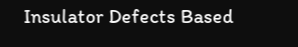Insulator Defects Based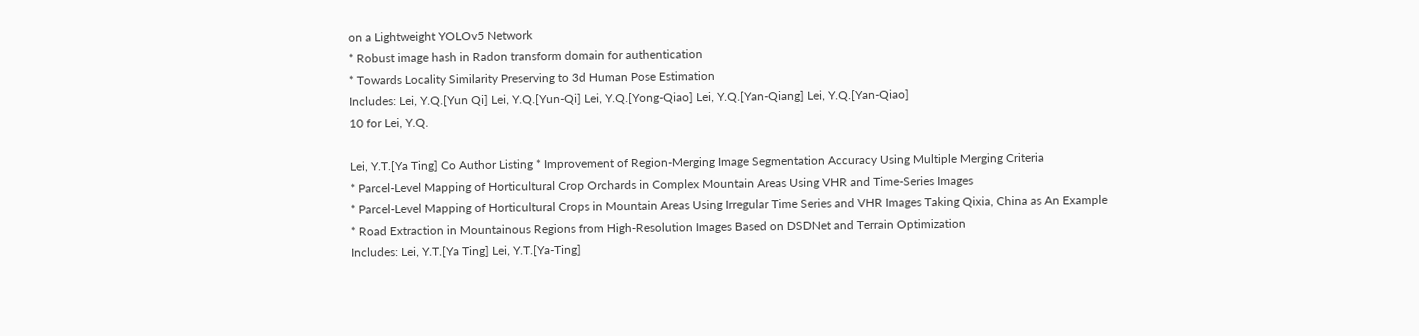on a Lightweight YOLOv5 Network
* Robust image hash in Radon transform domain for authentication
* Towards Locality Similarity Preserving to 3d Human Pose Estimation
Includes: Lei, Y.Q.[Yun Qi] Lei, Y.Q.[Yun-Qi] Lei, Y.Q.[Yong-Qiao] Lei, Y.Q.[Yan-Qiang] Lei, Y.Q.[Yan-Qiao]
10 for Lei, Y.Q.

Lei, Y.T.[Ya Ting] Co Author Listing * Improvement of Region-Merging Image Segmentation Accuracy Using Multiple Merging Criteria
* Parcel-Level Mapping of Horticultural Crop Orchards in Complex Mountain Areas Using VHR and Time-Series Images
* Parcel-Level Mapping of Horticultural Crops in Mountain Areas Using Irregular Time Series and VHR Images Taking Qixia, China as An Example
* Road Extraction in Mountainous Regions from High-Resolution Images Based on DSDNet and Terrain Optimization
Includes: Lei, Y.T.[Ya Ting] Lei, Y.T.[Ya-Ting]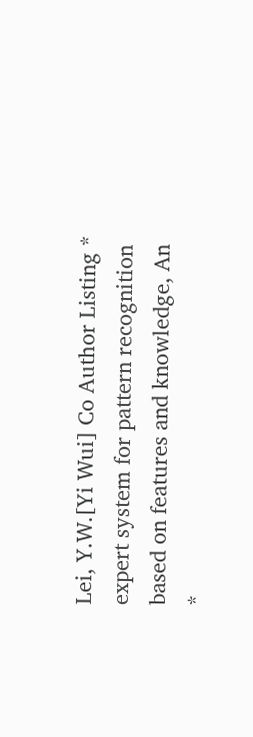Lei, Y.W.[Yi Wui] Co Author Listing * expert system for pattern recognition based on features and knowledge, An
*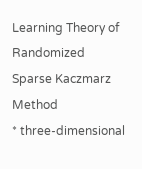Learning Theory of Randomized Sparse Kaczmarz Method
* three-dimensional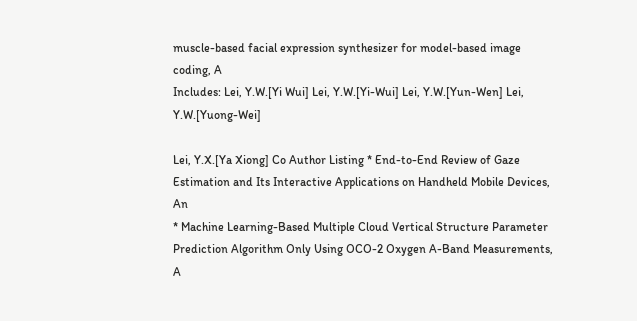muscle-based facial expression synthesizer for model-based image coding, A
Includes: Lei, Y.W.[Yi Wui] Lei, Y.W.[Yi-Wui] Lei, Y.W.[Yun-Wen] Lei, Y.W.[Yuong-Wei]

Lei, Y.X.[Ya Xiong] Co Author Listing * End-to-End Review of Gaze Estimation and Its Interactive Applications on Handheld Mobile Devices, An
* Machine Learning-Based Multiple Cloud Vertical Structure Parameter Prediction Algorithm Only Using OCO-2 Oxygen A-Band Measurements, A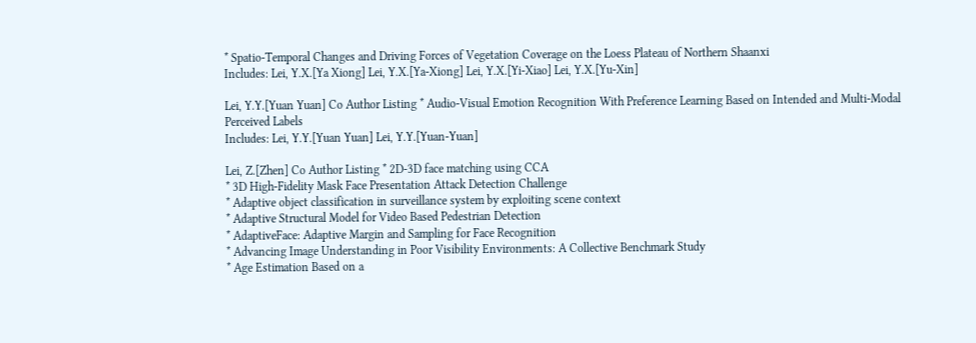* Spatio-Temporal Changes and Driving Forces of Vegetation Coverage on the Loess Plateau of Northern Shaanxi
Includes: Lei, Y.X.[Ya Xiong] Lei, Y.X.[Ya-Xiong] Lei, Y.X.[Yi-Xiao] Lei, Y.X.[Yu-Xin]

Lei, Y.Y.[Yuan Yuan] Co Author Listing * Audio-Visual Emotion Recognition With Preference Learning Based on Intended and Multi-Modal Perceived Labels
Includes: Lei, Y.Y.[Yuan Yuan] Lei, Y.Y.[Yuan-Yuan]

Lei, Z.[Zhen] Co Author Listing * 2D-3D face matching using CCA
* 3D High-Fidelity Mask Face Presentation Attack Detection Challenge
* Adaptive object classification in surveillance system by exploiting scene context
* Adaptive Structural Model for Video Based Pedestrian Detection
* AdaptiveFace: Adaptive Margin and Sampling for Face Recognition
* Advancing Image Understanding in Poor Visibility Environments: A Collective Benchmark Study
* Age Estimation Based on a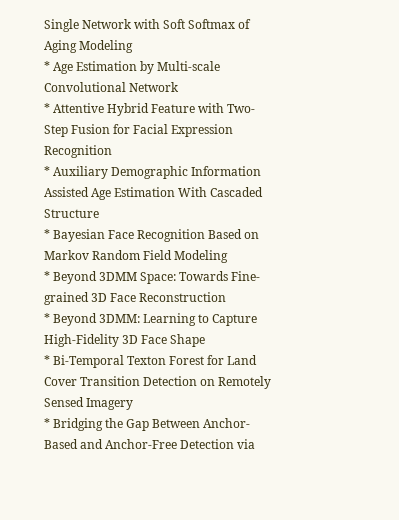Single Network with Soft Softmax of Aging Modeling
* Age Estimation by Multi-scale Convolutional Network
* Attentive Hybrid Feature with Two-Step Fusion for Facial Expression Recognition
* Auxiliary Demographic Information Assisted Age Estimation With Cascaded Structure
* Bayesian Face Recognition Based on Markov Random Field Modeling
* Beyond 3DMM Space: Towards Fine-grained 3D Face Reconstruction
* Beyond 3DMM: Learning to Capture High-Fidelity 3D Face Shape
* Bi-Temporal Texton Forest for Land Cover Transition Detection on Remotely Sensed Imagery
* Bridging the Gap Between Anchor-Based and Anchor-Free Detection via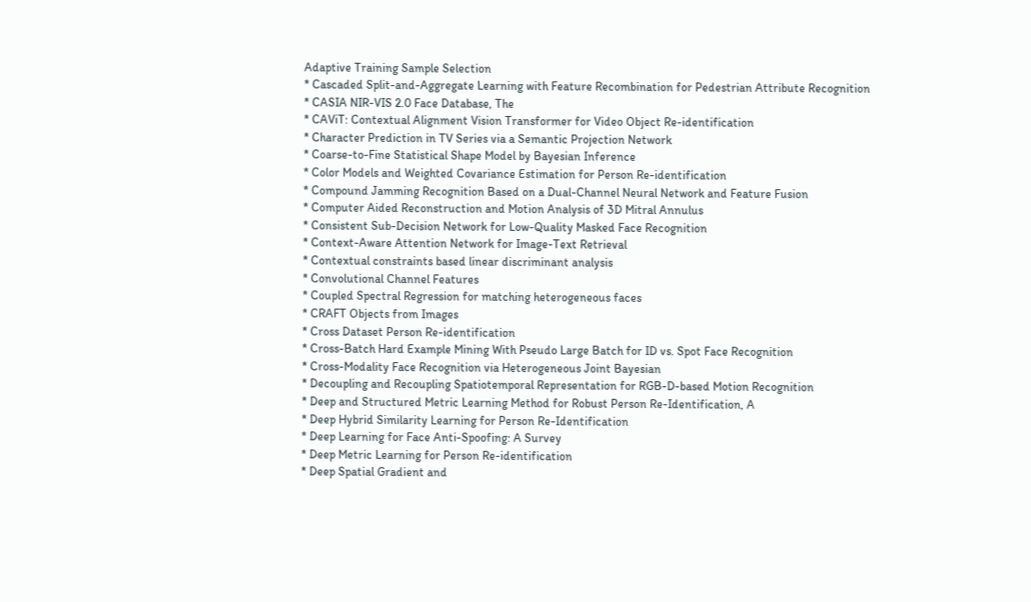Adaptive Training Sample Selection
* Cascaded Split-and-Aggregate Learning with Feature Recombination for Pedestrian Attribute Recognition
* CASIA NIR-VIS 2.0 Face Database, The
* CAViT: Contextual Alignment Vision Transformer for Video Object Re-identification
* Character Prediction in TV Series via a Semantic Projection Network
* Coarse-to-Fine Statistical Shape Model by Bayesian Inference
* Color Models and Weighted Covariance Estimation for Person Re-identification
* Compound Jamming Recognition Based on a Dual-Channel Neural Network and Feature Fusion
* Computer Aided Reconstruction and Motion Analysis of 3D Mitral Annulus
* Consistent Sub-Decision Network for Low-Quality Masked Face Recognition
* Context-Aware Attention Network for Image-Text Retrieval
* Contextual constraints based linear discriminant analysis
* Convolutional Channel Features
* Coupled Spectral Regression for matching heterogeneous faces
* CRAFT Objects from Images
* Cross Dataset Person Re-identification
* Cross-Batch Hard Example Mining With Pseudo Large Batch for ID vs. Spot Face Recognition
* Cross-Modality Face Recognition via Heterogeneous Joint Bayesian
* Decoupling and Recoupling Spatiotemporal Representation for RGB-D-based Motion Recognition
* Deep and Structured Metric Learning Method for Robust Person Re-Identification, A
* Deep Hybrid Similarity Learning for Person Re-Identification
* Deep Learning for Face Anti-Spoofing: A Survey
* Deep Metric Learning for Person Re-identification
* Deep Spatial Gradient and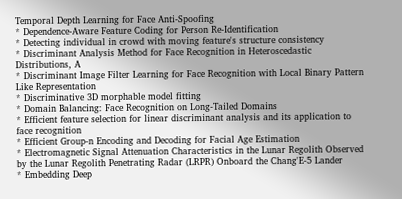Temporal Depth Learning for Face Anti-Spoofing
* Dependence-Aware Feature Coding for Person Re-Identification
* Detecting individual in crowd with moving feature's structure consistency
* Discriminant Analysis Method for Face Recognition in Heteroscedastic Distributions, A
* Discriminant Image Filter Learning for Face Recognition with Local Binary Pattern Like Representation
* Discriminative 3D morphable model fitting
* Domain Balancing: Face Recognition on Long-Tailed Domains
* Efficient feature selection for linear discriminant analysis and its application to face recognition
* Efficient Group-n Encoding and Decoding for Facial Age Estimation
* Electromagnetic Signal Attenuation Characteristics in the Lunar Regolith Observed by the Lunar Regolith Penetrating Radar (LRPR) Onboard the Chang'E-5 Lander
* Embedding Deep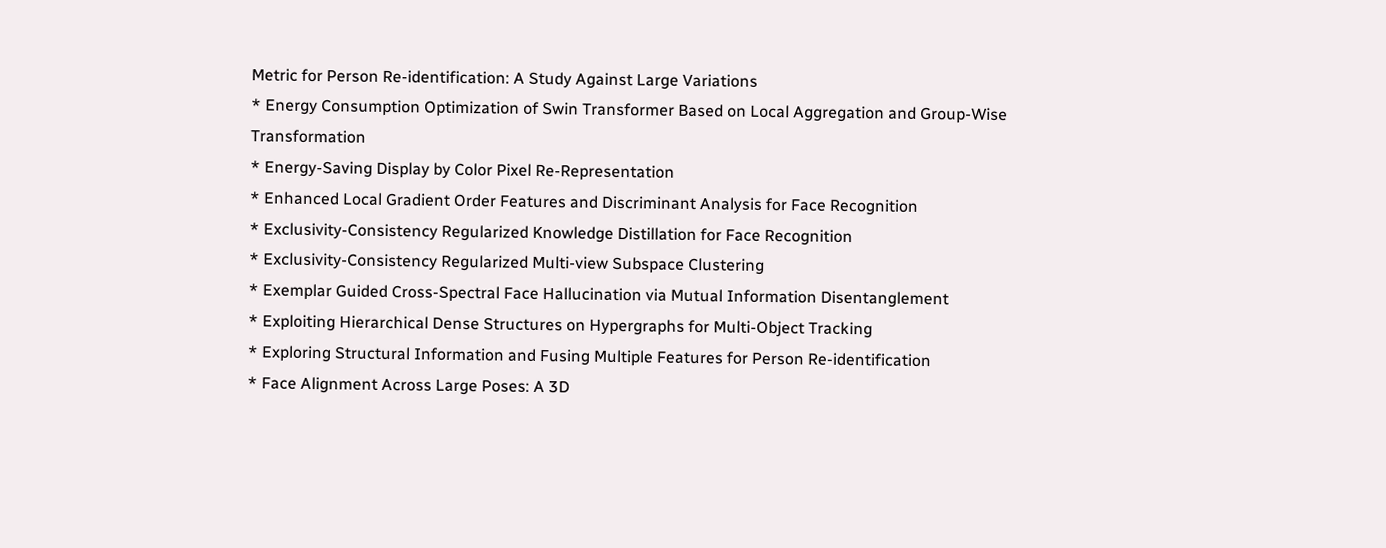Metric for Person Re-identification: A Study Against Large Variations
* Energy Consumption Optimization of Swin Transformer Based on Local Aggregation and Group-Wise Transformation
* Energy-Saving Display by Color Pixel Re-Representation
* Enhanced Local Gradient Order Features and Discriminant Analysis for Face Recognition
* Exclusivity-Consistency Regularized Knowledge Distillation for Face Recognition
* Exclusivity-Consistency Regularized Multi-view Subspace Clustering
* Exemplar Guided Cross-Spectral Face Hallucination via Mutual Information Disentanglement
* Exploiting Hierarchical Dense Structures on Hypergraphs for Multi-Object Tracking
* Exploring Structural Information and Fusing Multiple Features for Person Re-identification
* Face Alignment Across Large Poses: A 3D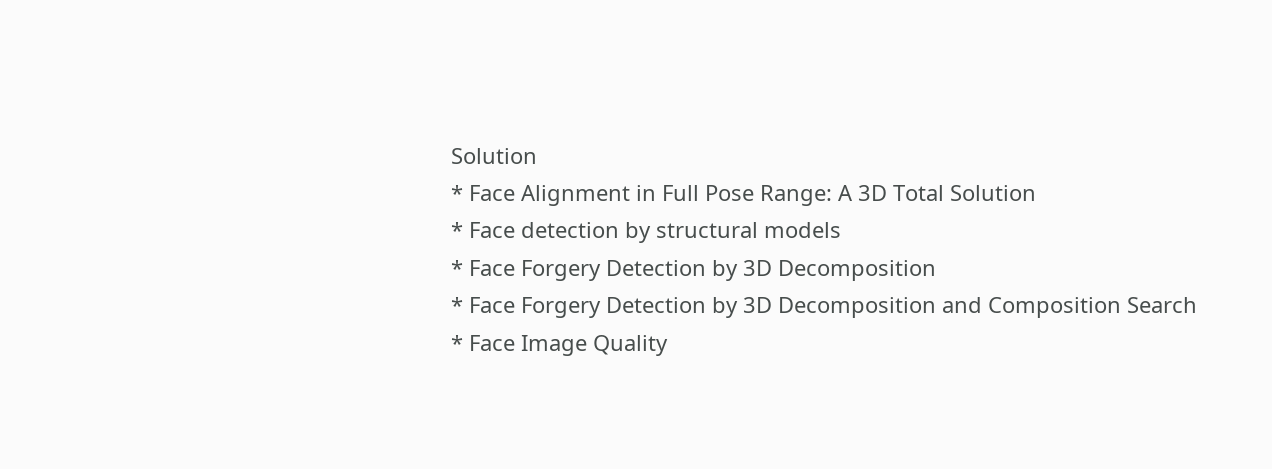Solution
* Face Alignment in Full Pose Range: A 3D Total Solution
* Face detection by structural models
* Face Forgery Detection by 3D Decomposition
* Face Forgery Detection by 3D Decomposition and Composition Search
* Face Image Quality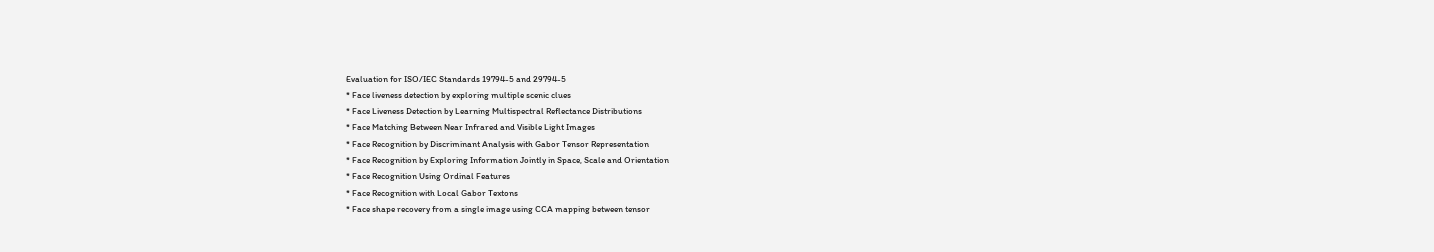Evaluation for ISO/IEC Standards 19794-5 and 29794-5
* Face liveness detection by exploring multiple scenic clues
* Face Liveness Detection by Learning Multispectral Reflectance Distributions
* Face Matching Between Near Infrared and Visible Light Images
* Face Recognition by Discriminant Analysis with Gabor Tensor Representation
* Face Recognition by Exploring Information Jointly in Space, Scale and Orientation
* Face Recognition Using Ordinal Features
* Face Recognition with Local Gabor Textons
* Face shape recovery from a single image using CCA mapping between tensor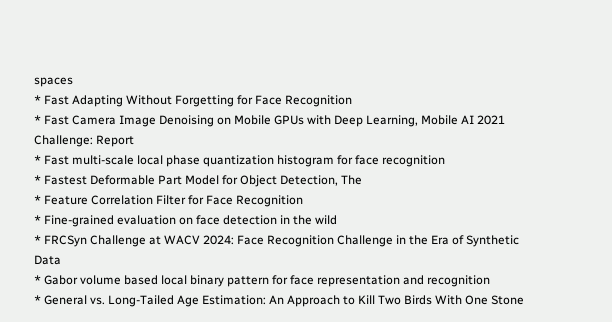spaces
* Fast Adapting Without Forgetting for Face Recognition
* Fast Camera Image Denoising on Mobile GPUs with Deep Learning, Mobile AI 2021 Challenge: Report
* Fast multi-scale local phase quantization histogram for face recognition
* Fastest Deformable Part Model for Object Detection, The
* Feature Correlation Filter for Face Recognition
* Fine-grained evaluation on face detection in the wild
* FRCSyn Challenge at WACV 2024: Face Recognition Challenge in the Era of Synthetic Data
* Gabor volume based local binary pattern for face representation and recognition
* General vs. Long-Tailed Age Estimation: An Approach to Kill Two Birds With One Stone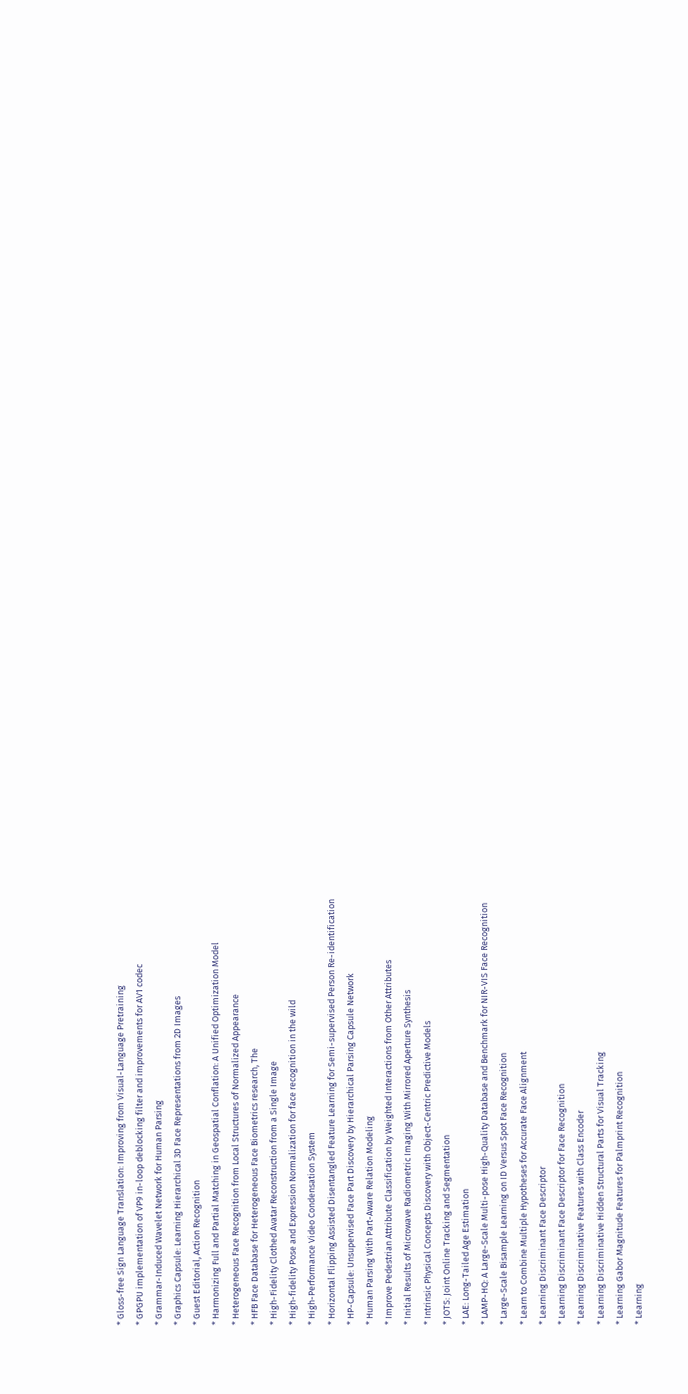* Gloss-free Sign Language Translation: Improving from Visual-Language Pretraining
* GPGPU implementation of VP9 in-loop deblocking filter and improvements for AV1 codec
* Grammar-Induced Wavelet Network for Human Parsing
* Graphics Capsule: Learning Hierarchical 3D Face Representations from 2D Images
* Guest Editorial, Action Recognition
* Harmonizing Full and Partial Matching in Geospatial Conflation: A Unified Optimization Model
* Heterogeneous Face Recognition from Local Structures of Normalized Appearance
* HFB Face Database for Heterogeneous Face Biometrics research, The
* High-Fidelity Clothed Avatar Reconstruction from a Single Image
* High-fidelity Pose and Expression Normalization for face recognition in the wild
* High-Performance Video Condensation System
* Horizontal Flipping Assisted Disentangled Feature Learning for Semi-supervised Person Re-identification
* HP-Capsule: Unsupervised Face Part Discovery by Hierarchical Parsing Capsule Network
* Human Parsing With Part-Aware Relation Modeling
* Improve Pedestrian Attribute Classification by Weighted Interactions from Other Attributes
* Initial Results of Microwave Radiometric Imaging With Mirrored Aperture Synthesis
* Intrinsic Physical Concepts Discovery with Object-Centric Predictive Models
* JOTS: Joint Online Tracking and Segmentation
* LAE: Long-Tailed Age Estimation
* LAMP-HQ: A Large-Scale Multi-pose High-Quality Database and Benchmark for NIR-VIS Face Recognition
* Large-Scale Bisample Learning on ID Versus Spot Face Recognition
* Learn to Combine Multiple Hypotheses for Accurate Face Alignment
* Learning Discriminant Face Descriptor
* Learning Discriminant Face Descriptor for Face Recognition
* Learning Discriminative Features with Class Encoder
* Learning Discriminative Hidden Structural Parts for Visual Tracking
* Learning Gabor Magnitude Features for Palmprint Recognition
* Learning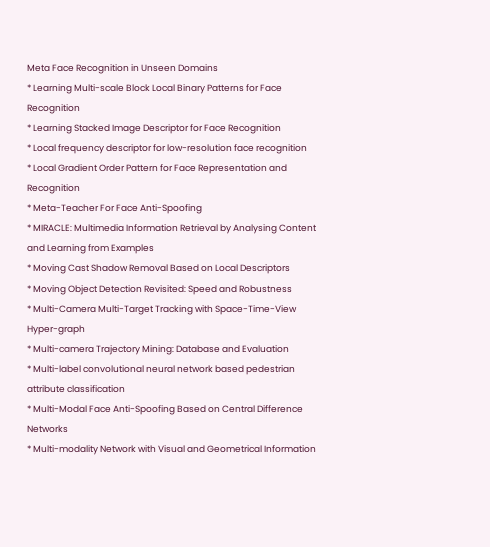Meta Face Recognition in Unseen Domains
* Learning Multi-scale Block Local Binary Patterns for Face Recognition
* Learning Stacked Image Descriptor for Face Recognition
* Local frequency descriptor for low-resolution face recognition
* Local Gradient Order Pattern for Face Representation and Recognition
* Meta-Teacher For Face Anti-Spoofing
* MIRACLE: Multimedia Information Retrieval by Analysing Content and Learning from Examples
* Moving Cast Shadow Removal Based on Local Descriptors
* Moving Object Detection Revisited: Speed and Robustness
* Multi-Camera Multi-Target Tracking with Space-Time-View Hyper-graph
* Multi-camera Trajectory Mining: Database and Evaluation
* Multi-label convolutional neural network based pedestrian attribute classification
* Multi-Modal Face Anti-Spoofing Based on Central Difference Networks
* Multi-modality Network with Visual and Geometrical Information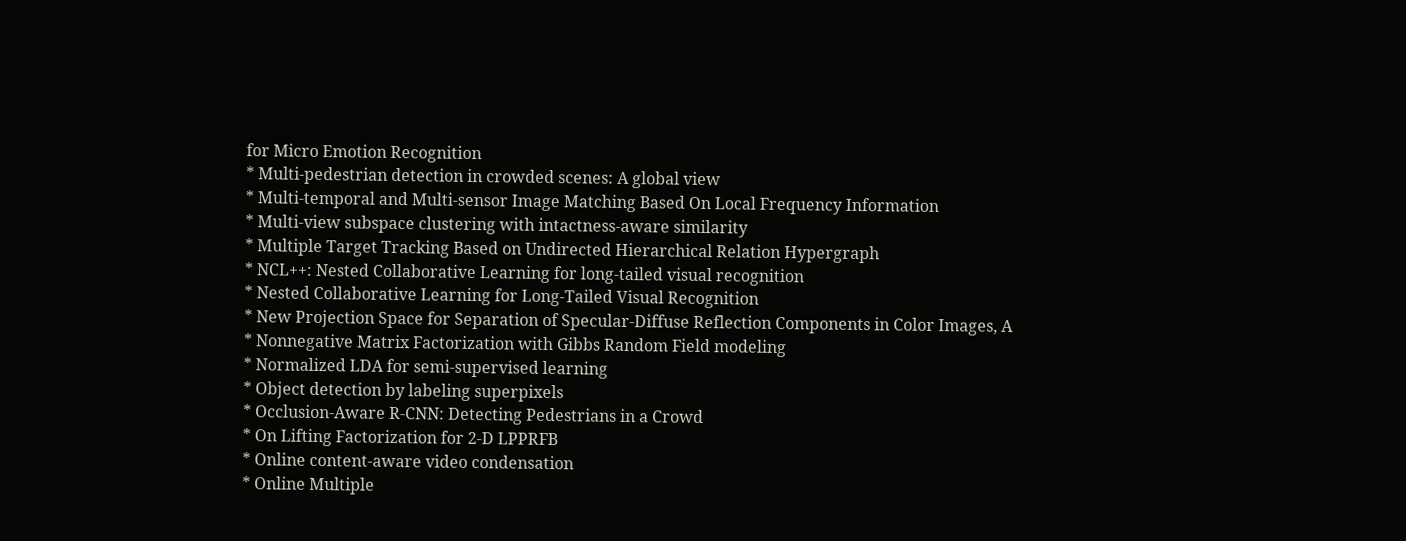for Micro Emotion Recognition
* Multi-pedestrian detection in crowded scenes: A global view
* Multi-temporal and Multi-sensor Image Matching Based On Local Frequency Information
* Multi-view subspace clustering with intactness-aware similarity
* Multiple Target Tracking Based on Undirected Hierarchical Relation Hypergraph
* NCL++: Nested Collaborative Learning for long-tailed visual recognition
* Nested Collaborative Learning for Long-Tailed Visual Recognition
* New Projection Space for Separation of Specular-Diffuse Reflection Components in Color Images, A
* Nonnegative Matrix Factorization with Gibbs Random Field modeling
* Normalized LDA for semi-supervised learning
* Object detection by labeling superpixels
* Occlusion-Aware R-CNN: Detecting Pedestrians in a Crowd
* On Lifting Factorization for 2-D LPPRFB
* Online content-aware video condensation
* Online Multiple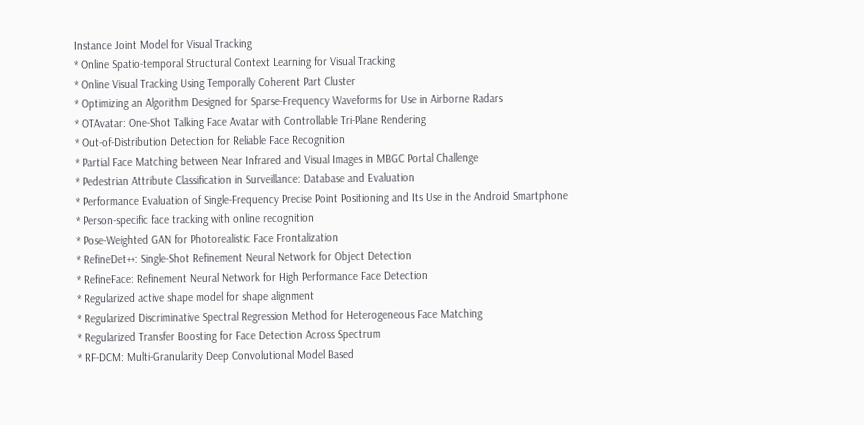Instance Joint Model for Visual Tracking
* Online Spatio-temporal Structural Context Learning for Visual Tracking
* Online Visual Tracking Using Temporally Coherent Part Cluster
* Optimizing an Algorithm Designed for Sparse-Frequency Waveforms for Use in Airborne Radars
* OTAvatar: One-Shot Talking Face Avatar with Controllable Tri-Plane Rendering
* Out-of-Distribution Detection for Reliable Face Recognition
* Partial Face Matching between Near Infrared and Visual Images in MBGC Portal Challenge
* Pedestrian Attribute Classification in Surveillance: Database and Evaluation
* Performance Evaluation of Single-Frequency Precise Point Positioning and Its Use in the Android Smartphone
* Person-specific face tracking with online recognition
* Pose-Weighted GAN for Photorealistic Face Frontalization
* RefineDet++: Single-Shot Refinement Neural Network for Object Detection
* RefineFace: Refinement Neural Network for High Performance Face Detection
* Regularized active shape model for shape alignment
* Regularized Discriminative Spectral Regression Method for Heterogeneous Face Matching
* Regularized Transfer Boosting for Face Detection Across Spectrum
* RF-DCM: Multi-Granularity Deep Convolutional Model Based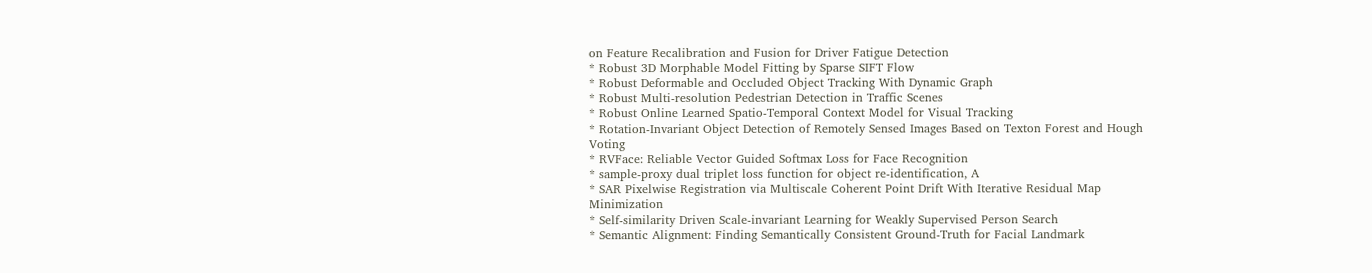on Feature Recalibration and Fusion for Driver Fatigue Detection
* Robust 3D Morphable Model Fitting by Sparse SIFT Flow
* Robust Deformable and Occluded Object Tracking With Dynamic Graph
* Robust Multi-resolution Pedestrian Detection in Traffic Scenes
* Robust Online Learned Spatio-Temporal Context Model for Visual Tracking
* Rotation-Invariant Object Detection of Remotely Sensed Images Based on Texton Forest and Hough Voting
* RVFace: Reliable Vector Guided Softmax Loss for Face Recognition
* sample-proxy dual triplet loss function for object re-identification, A
* SAR Pixelwise Registration via Multiscale Coherent Point Drift With Iterative Residual Map Minimization
* Self-similarity Driven Scale-invariant Learning for Weakly Supervised Person Search
* Semantic Alignment: Finding Semantically Consistent Ground-Truth for Facial Landmark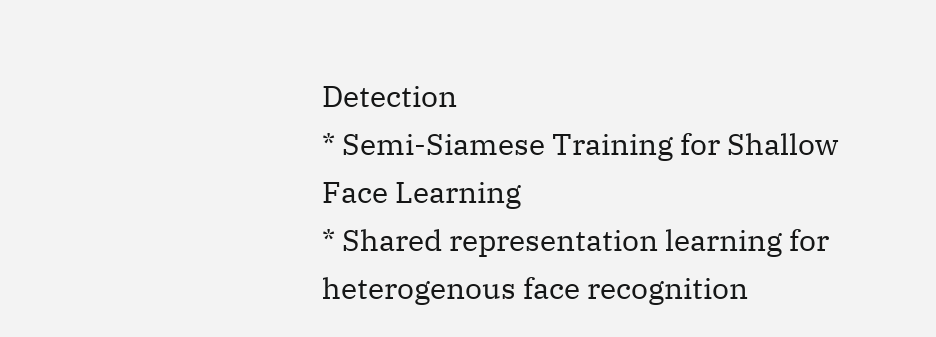Detection
* Semi-Siamese Training for Shallow Face Learning
* Shared representation learning for heterogenous face recognition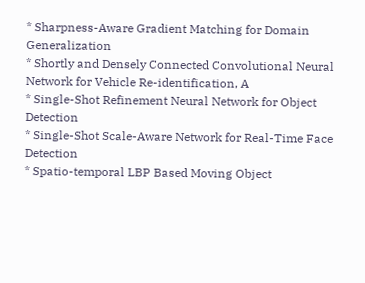* Sharpness-Aware Gradient Matching for Domain Generalization
* Shortly and Densely Connected Convolutional Neural Network for Vehicle Re-identification, A
* Single-Shot Refinement Neural Network for Object Detection
* Single-Shot Scale-Aware Network for Real-Time Face Detection
* Spatio-temporal LBP Based Moving Object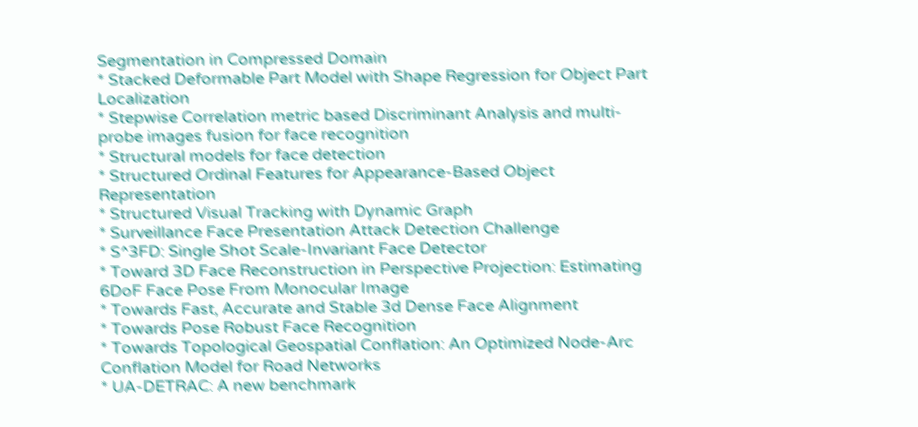Segmentation in Compressed Domain
* Stacked Deformable Part Model with Shape Regression for Object Part Localization
* Stepwise Correlation metric based Discriminant Analysis and multi-probe images fusion for face recognition
* Structural models for face detection
* Structured Ordinal Features for Appearance-Based Object Representation
* Structured Visual Tracking with Dynamic Graph
* Surveillance Face Presentation Attack Detection Challenge
* S^3FD: Single Shot Scale-Invariant Face Detector
* Toward 3D Face Reconstruction in Perspective Projection: Estimating 6DoF Face Pose From Monocular Image
* Towards Fast, Accurate and Stable 3d Dense Face Alignment
* Towards Pose Robust Face Recognition
* Towards Topological Geospatial Conflation: An Optimized Node-Arc Conflation Model for Road Networks
* UA-DETRAC: A new benchmark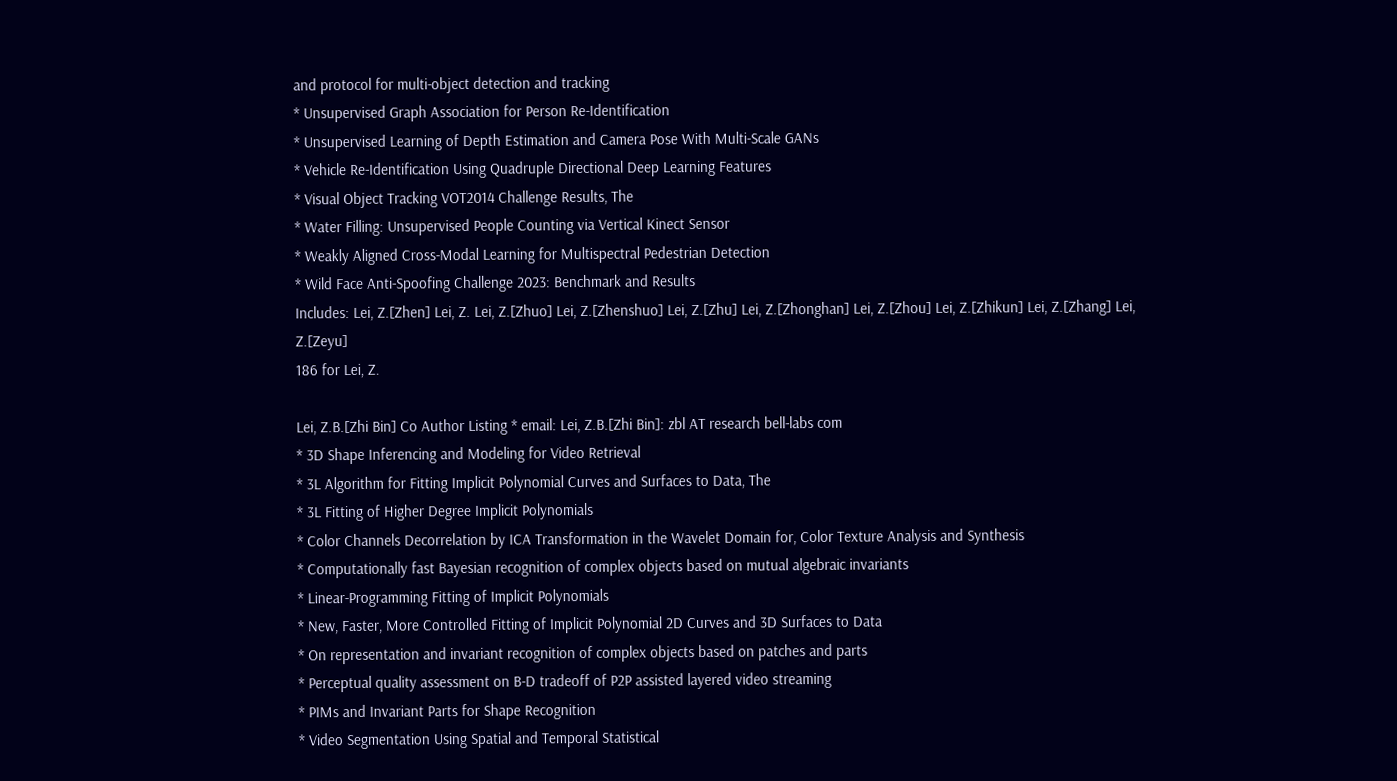and protocol for multi-object detection and tracking
* Unsupervised Graph Association for Person Re-Identification
* Unsupervised Learning of Depth Estimation and Camera Pose With Multi-Scale GANs
* Vehicle Re-Identification Using Quadruple Directional Deep Learning Features
* Visual Object Tracking VOT2014 Challenge Results, The
* Water Filling: Unsupervised People Counting via Vertical Kinect Sensor
* Weakly Aligned Cross-Modal Learning for Multispectral Pedestrian Detection
* Wild Face Anti-Spoofing Challenge 2023: Benchmark and Results
Includes: Lei, Z.[Zhen] Lei, Z. Lei, Z.[Zhuo] Lei, Z.[Zhenshuo] Lei, Z.[Zhu] Lei, Z.[Zhonghan] Lei, Z.[Zhou] Lei, Z.[Zhikun] Lei, Z.[Zhang] Lei, Z.[Zeyu]
186 for Lei, Z.

Lei, Z.B.[Zhi Bin] Co Author Listing * email: Lei, Z.B.[Zhi Bin]: zbl AT research bell-labs com
* 3D Shape Inferencing and Modeling for Video Retrieval
* 3L Algorithm for Fitting Implicit Polynomial Curves and Surfaces to Data, The
* 3L Fitting of Higher Degree Implicit Polynomials
* Color Channels Decorrelation by ICA Transformation in the Wavelet Domain for, Color Texture Analysis and Synthesis
* Computationally fast Bayesian recognition of complex objects based on mutual algebraic invariants
* Linear-Programming Fitting of Implicit Polynomials
* New, Faster, More Controlled Fitting of Implicit Polynomial 2D Curves and 3D Surfaces to Data
* On representation and invariant recognition of complex objects based on patches and parts
* Perceptual quality assessment on B-D tradeoff of P2P assisted layered video streaming
* PIMs and Invariant Parts for Shape Recognition
* Video Segmentation Using Spatial and Temporal Statistical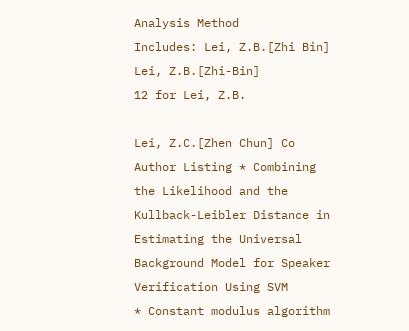Analysis Method
Includes: Lei, Z.B.[Zhi Bin] Lei, Z.B.[Zhi-Bin]
12 for Lei, Z.B.

Lei, Z.C.[Zhen Chun] Co Author Listing * Combining the Likelihood and the Kullback-Leibler Distance in Estimating the Universal Background Model for Speaker Verification Using SVM
* Constant modulus algorithm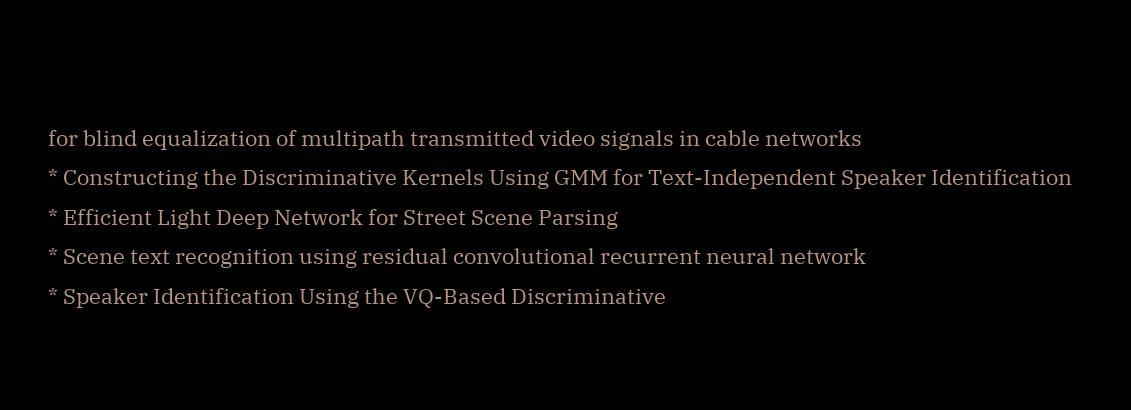for blind equalization of multipath transmitted video signals in cable networks
* Constructing the Discriminative Kernels Using GMM for Text-Independent Speaker Identification
* Efficient Light Deep Network for Street Scene Parsing
* Scene text recognition using residual convolutional recurrent neural network
* Speaker Identification Using the VQ-Based Discriminative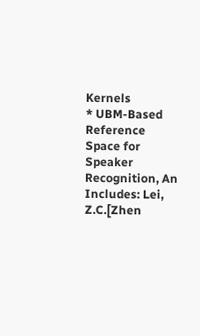Kernels
* UBM-Based Reference Space for Speaker Recognition, An
Includes: Lei, Z.C.[Zhen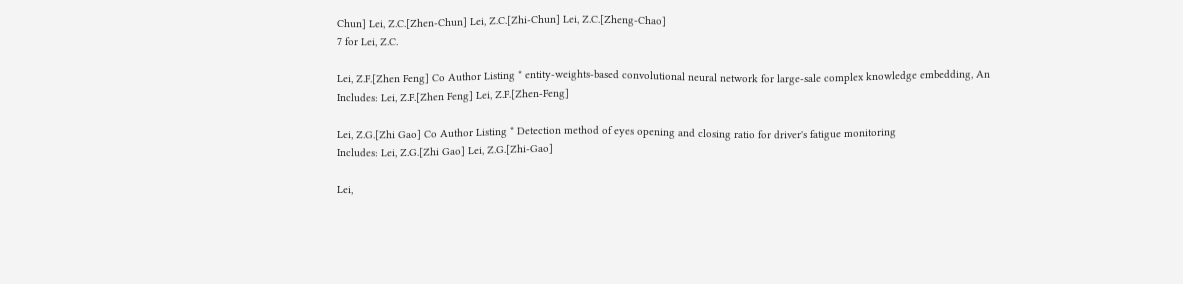Chun] Lei, Z.C.[Zhen-Chun] Lei, Z.C.[Zhi-Chun] Lei, Z.C.[Zheng-Chao]
7 for Lei, Z.C.

Lei, Z.F.[Zhen Feng] Co Author Listing * entity-weights-based convolutional neural network for large-sale complex knowledge embedding, An
Includes: Lei, Z.F.[Zhen Feng] Lei, Z.F.[Zhen-Feng]

Lei, Z.G.[Zhi Gao] Co Author Listing * Detection method of eyes opening and closing ratio for driver's fatigue monitoring
Includes: Lei, Z.G.[Zhi Gao] Lei, Z.G.[Zhi-Gao]

Lei,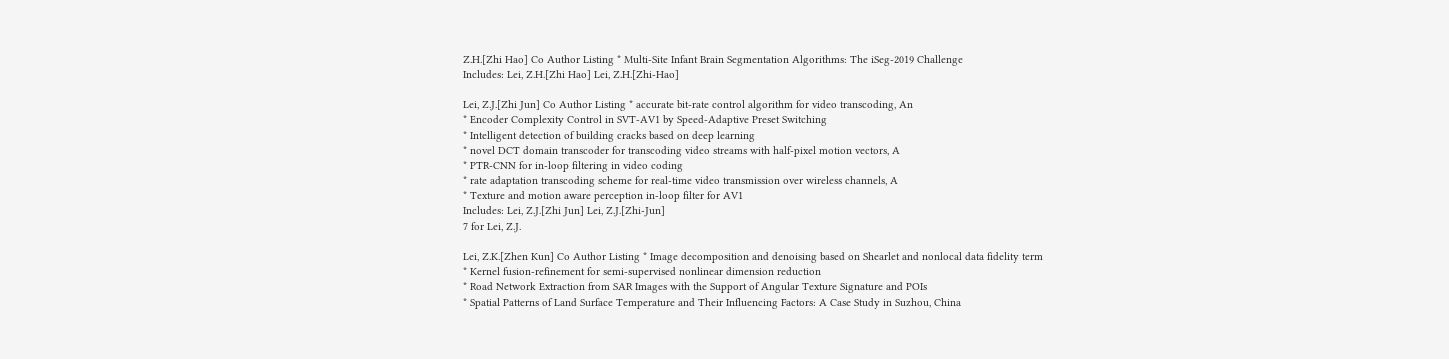Z.H.[Zhi Hao] Co Author Listing * Multi-Site Infant Brain Segmentation Algorithms: The iSeg-2019 Challenge
Includes: Lei, Z.H.[Zhi Hao] Lei, Z.H.[Zhi-Hao]

Lei, Z.J.[Zhi Jun] Co Author Listing * accurate bit-rate control algorithm for video transcoding, An
* Encoder Complexity Control in SVT-AV1 by Speed-Adaptive Preset Switching
* Intelligent detection of building cracks based on deep learning
* novel DCT domain transcoder for transcoding video streams with half-pixel motion vectors, A
* PTR-CNN for in-loop filtering in video coding
* rate adaptation transcoding scheme for real-time video transmission over wireless channels, A
* Texture and motion aware perception in-loop filter for AV1
Includes: Lei, Z.J.[Zhi Jun] Lei, Z.J.[Zhi-Jun]
7 for Lei, Z.J.

Lei, Z.K.[Zhen Kun] Co Author Listing * Image decomposition and denoising based on Shearlet and nonlocal data fidelity term
* Kernel fusion-refinement for semi-supervised nonlinear dimension reduction
* Road Network Extraction from SAR Images with the Support of Angular Texture Signature and POIs
* Spatial Patterns of Land Surface Temperature and Their Influencing Factors: A Case Study in Suzhou, China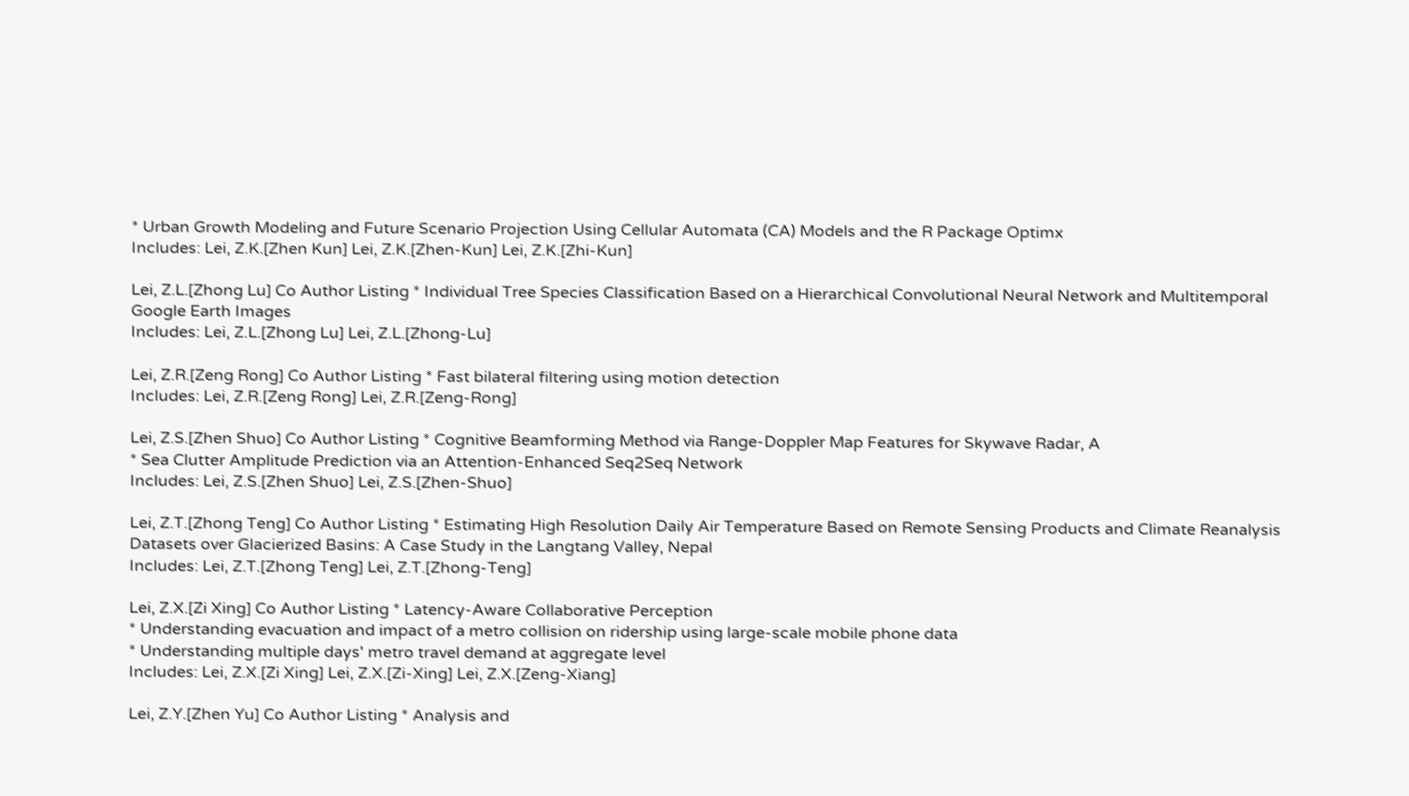* Urban Growth Modeling and Future Scenario Projection Using Cellular Automata (CA) Models and the R Package Optimx
Includes: Lei, Z.K.[Zhen Kun] Lei, Z.K.[Zhen-Kun] Lei, Z.K.[Zhi-Kun]

Lei, Z.L.[Zhong Lu] Co Author Listing * Individual Tree Species Classification Based on a Hierarchical Convolutional Neural Network and Multitemporal Google Earth Images
Includes: Lei, Z.L.[Zhong Lu] Lei, Z.L.[Zhong-Lu]

Lei, Z.R.[Zeng Rong] Co Author Listing * Fast bilateral filtering using motion detection
Includes: Lei, Z.R.[Zeng Rong] Lei, Z.R.[Zeng-Rong]

Lei, Z.S.[Zhen Shuo] Co Author Listing * Cognitive Beamforming Method via Range-Doppler Map Features for Skywave Radar, A
* Sea Clutter Amplitude Prediction via an Attention-Enhanced Seq2Seq Network
Includes: Lei, Z.S.[Zhen Shuo] Lei, Z.S.[Zhen-Shuo]

Lei, Z.T.[Zhong Teng] Co Author Listing * Estimating High Resolution Daily Air Temperature Based on Remote Sensing Products and Climate Reanalysis Datasets over Glacierized Basins: A Case Study in the Langtang Valley, Nepal
Includes: Lei, Z.T.[Zhong Teng] Lei, Z.T.[Zhong-Teng]

Lei, Z.X.[Zi Xing] Co Author Listing * Latency-Aware Collaborative Perception
* Understanding evacuation and impact of a metro collision on ridership using large-scale mobile phone data
* Understanding multiple days' metro travel demand at aggregate level
Includes: Lei, Z.X.[Zi Xing] Lei, Z.X.[Zi-Xing] Lei, Z.X.[Zeng-Xiang]

Lei, Z.Y.[Zhen Yu] Co Author Listing * Analysis and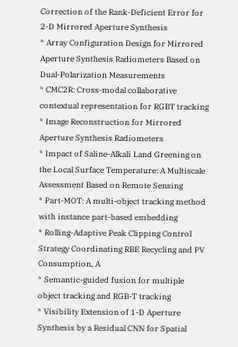Correction of the Rank-Deficient Error for 2-D Mirrored Aperture Synthesis
* Array Configuration Design for Mirrored Aperture Synthesis Radiometers Based on Dual-Polarization Measurements
* CMC2R: Cross-modal collaborative contextual representation for RGBT tracking
* Image Reconstruction for Mirrored Aperture Synthesis Radiometers
* Impact of Saline-Alkali Land Greening on the Local Surface Temperature: A Multiscale Assessment Based on Remote Sensing
* Part-MOT: A multi-object tracking method with instance part-based embedding
* Rolling-Adaptive Peak Clipping Control Strategy Coordinating RBE Recycling and PV Consumption, A
* Semantic-guided fusion for multiple object tracking and RGB-T tracking
* Visibility Extension of 1-D Aperture Synthesis by a Residual CNN for Spatial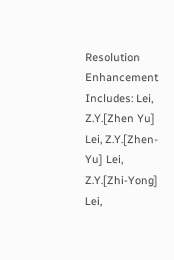Resolution Enhancement
Includes: Lei, Z.Y.[Zhen Yu] Lei, Z.Y.[Zhen-Yu] Lei, Z.Y.[Zhi-Yong] Lei,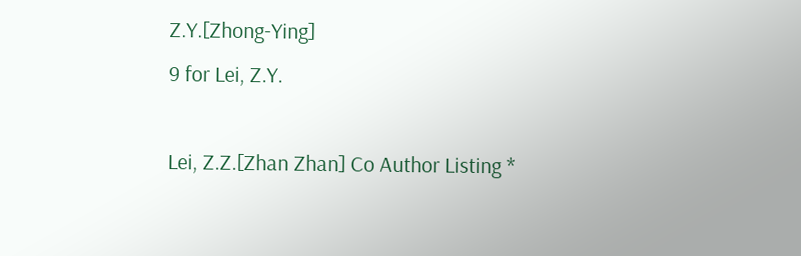Z.Y.[Zhong-Ying]
9 for Lei, Z.Y.

Lei, Z.Z.[Zhan Zhan] Co Author Listing *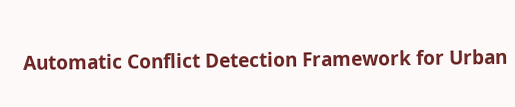Automatic Conflict Detection Framework for Urban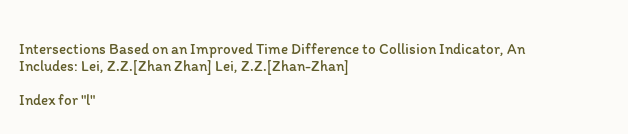Intersections Based on an Improved Time Difference to Collision Indicator, An
Includes: Lei, Z.Z.[Zhan Zhan] Lei, Z.Z.[Zhan-Zhan]

Index for "l"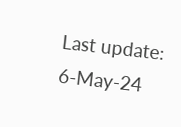Last update: 6-May-24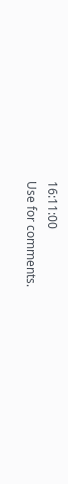16:11:00
Use for comments.